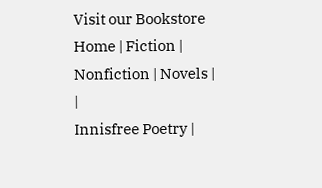Visit our Bookstore
Home | Fiction | Nonfiction | Novels | |
Innisfree Poetry |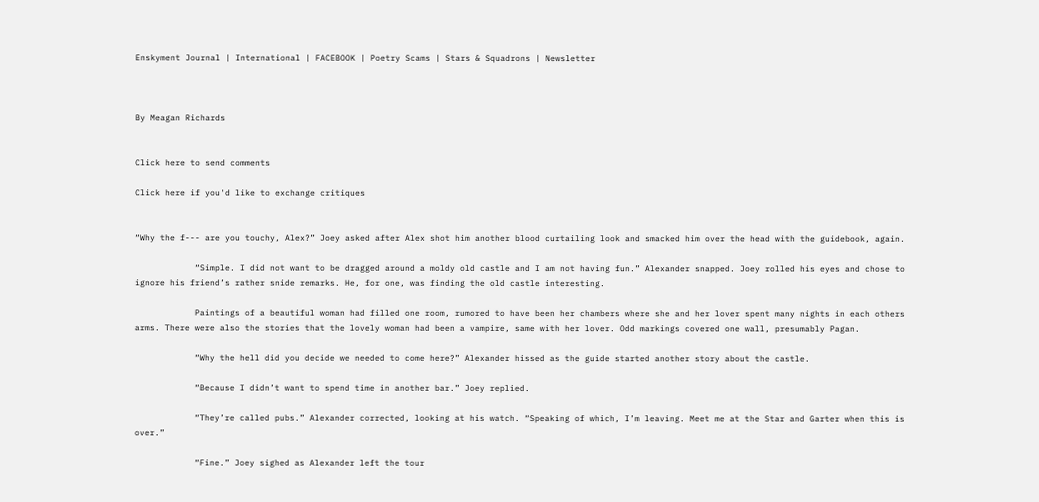Enskyment Journal | International | FACEBOOK | Poetry Scams | Stars & Squadrons | Newsletter



By Meagan Richards


Click here to send comments

Click here if you'd like to exchange critiques


“Why the f--- are you touchy, Alex?” Joey asked after Alex shot him another blood curtailing look and smacked him over the head with the guidebook, again.

            “Simple. I did not want to be dragged around a moldy old castle and I am not having fun.” Alexander snapped. Joey rolled his eyes and chose to ignore his friend’s rather snide remarks. He, for one, was finding the old castle interesting.

            Paintings of a beautiful woman had filled one room, rumored to have been her chambers where she and her lover spent many nights in each others arms. There were also the stories that the lovely woman had been a vampire, same with her lover. Odd markings covered one wall, presumably Pagan.

            “Why the hell did you decide we needed to come here?” Alexander hissed as the guide started another story about the castle.

            “Because I didn’t want to spend time in another bar.” Joey replied.

            “They’re called pubs.” Alexander corrected, looking at his watch. “Speaking of which, I’m leaving. Meet me at the Star and Garter when this is over.”

            “Fine.” Joey sighed as Alexander left the tour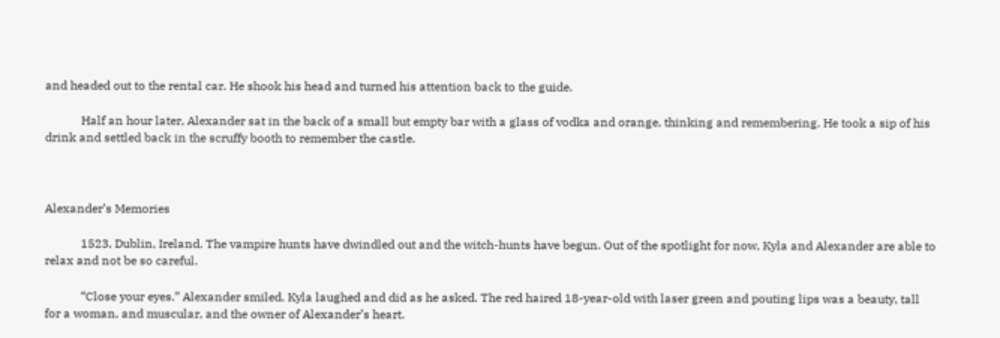and headed out to the rental car. He shook his head and turned his attention back to the guide.

            Half an hour later, Alexander sat in the back of a small but empty bar with a glass of vodka and orange, thinking and remembering. He took a sip of his drink and settled back in the scruffy booth to remember the castle.



Alexander’s Memories

            1523, Dublin, Ireland. The vampire hunts have dwindled out and the witch-hunts have begun. Out of the spotlight for now, Kyla and Alexander are able to relax and not be so careful.

            “Close your eyes.” Alexander smiled. Kyla laughed and did as he asked. The red haired 18-year-old with laser green and pouting lips was a beauty, tall for a woman, and muscular, and the owner of Alexander’s heart.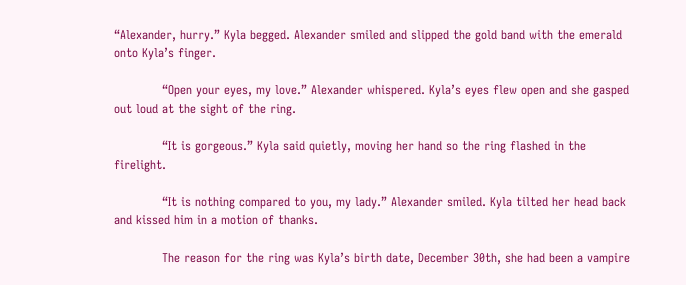“Alexander, hurry.” Kyla begged. Alexander smiled and slipped the gold band with the emerald onto Kyla’s finger.

            “Open your eyes, my love.” Alexander whispered. Kyla’s eyes flew open and she gasped out loud at the sight of the ring.

            “It is gorgeous.” Kyla said quietly, moving her hand so the ring flashed in the firelight.

            “It is nothing compared to you, my lady.” Alexander smiled. Kyla tilted her head back and kissed him in a motion of thanks.

            The reason for the ring was Kyla’s birth date, December 30th, she had been a vampire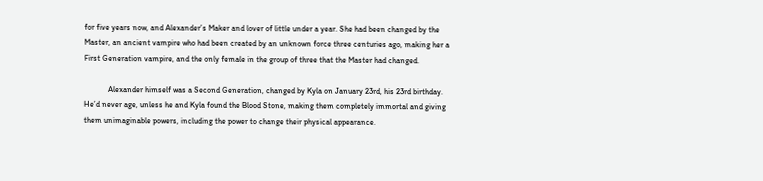for five years now, and Alexander’s Maker and lover of little under a year. She had been changed by the Master, an ancient vampire who had been created by an unknown force three centuries ago, making her a First Generation vampire, and the only female in the group of three that the Master had changed.

            Alexander himself was a Second Generation, changed by Kyla on January 23rd, his 23rd birthday. He’d never age, unless he and Kyla found the Blood Stone, making them completely immortal and giving them unimaginable powers, including the power to change their physical appearance.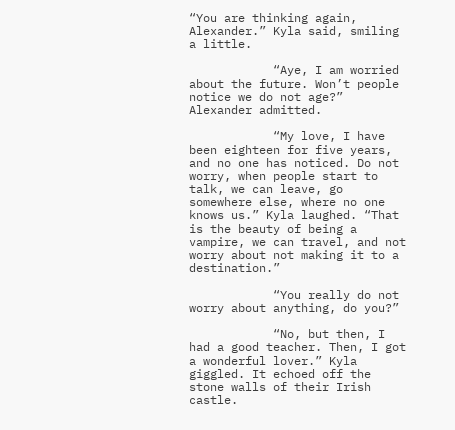“You are thinking again, Alexander.” Kyla said, smiling a little.

            “Aye, I am worried about the future. Won’t people notice we do not age?” Alexander admitted.

            “My love, I have been eighteen for five years, and no one has noticed. Do not worry, when people start to talk, we can leave, go somewhere else, where no one knows us.” Kyla laughed. “That is the beauty of being a vampire, we can travel, and not worry about not making it to a destination.”

            “You really do not worry about anything, do you?”

            “No, but then, I had a good teacher. Then, I got a wonderful lover.” Kyla giggled. It echoed off the stone walls of their Irish castle.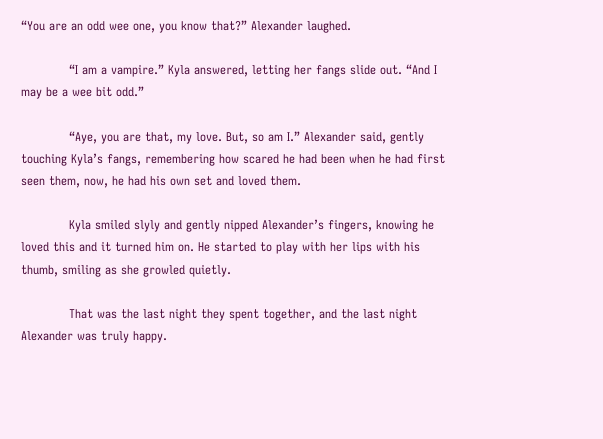“You are an odd wee one, you know that?” Alexander laughed.

            “I am a vampire.” Kyla answered, letting her fangs slide out. “And I may be a wee bit odd.”

            “Aye, you are that, my love. But, so am I.” Alexander said, gently touching Kyla’s fangs, remembering how scared he had been when he had first seen them, now, he had his own set and loved them.

            Kyla smiled slyly and gently nipped Alexander’s fingers, knowing he loved this and it turned him on. He started to play with her lips with his thumb, smiling as she growled quietly.

            That was the last night they spent together, and the last night Alexander was truly happy.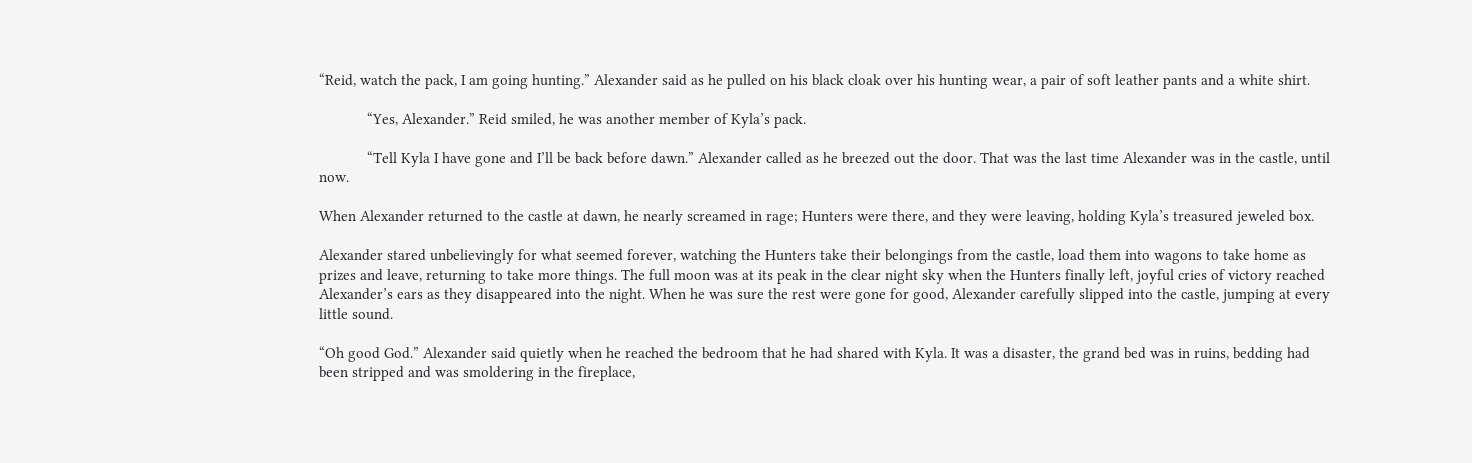“Reid, watch the pack, I am going hunting.” Alexander said as he pulled on his black cloak over his hunting wear, a pair of soft leather pants and a white shirt.

            “Yes, Alexander.” Reid smiled, he was another member of Kyla’s pack.

            “Tell Kyla I have gone and I’ll be back before dawn.” Alexander called as he breezed out the door. That was the last time Alexander was in the castle, until now.

When Alexander returned to the castle at dawn, he nearly screamed in rage; Hunters were there, and they were leaving, holding Kyla’s treasured jeweled box.

Alexander stared unbelievingly for what seemed forever, watching the Hunters take their belongings from the castle, load them into wagons to take home as prizes and leave, returning to take more things. The full moon was at its peak in the clear night sky when the Hunters finally left, joyful cries of victory reached Alexander’s ears as they disappeared into the night. When he was sure the rest were gone for good, Alexander carefully slipped into the castle, jumping at every little sound.

“Oh good God.” Alexander said quietly when he reached the bedroom that he had shared with Kyla. It was a disaster, the grand bed was in ruins, bedding had been stripped and was smoldering in the fireplace,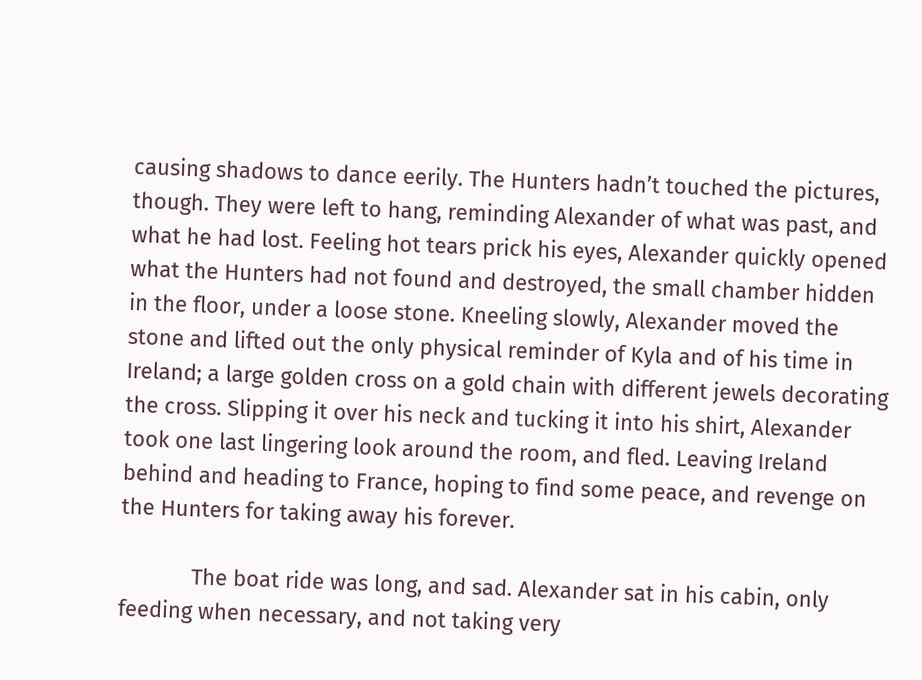causing shadows to dance eerily. The Hunters hadn’t touched the pictures, though. They were left to hang, reminding Alexander of what was past, and what he had lost. Feeling hot tears prick his eyes, Alexander quickly opened what the Hunters had not found and destroyed, the small chamber hidden in the floor, under a loose stone. Kneeling slowly, Alexander moved the stone and lifted out the only physical reminder of Kyla and of his time in Ireland; a large golden cross on a gold chain with different jewels decorating the cross. Slipping it over his neck and tucking it into his shirt, Alexander took one last lingering look around the room, and fled. Leaving Ireland behind and heading to France, hoping to find some peace, and revenge on the Hunters for taking away his forever.

            The boat ride was long, and sad. Alexander sat in his cabin, only feeding when necessary, and not taking very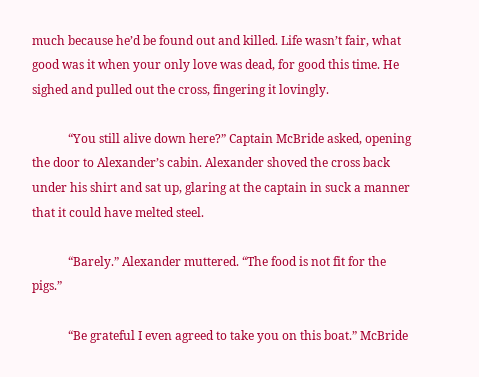much because he’d be found out and killed. Life wasn’t fair, what good was it when your only love was dead, for good this time. He sighed and pulled out the cross, fingering it lovingly.

            “You still alive down here?” Captain McBride asked, opening the door to Alexander’s cabin. Alexander shoved the cross back under his shirt and sat up, glaring at the captain in suck a manner that it could have melted steel.

            “Barely.” Alexander muttered. “The food is not fit for the pigs.”

            “Be grateful I even agreed to take you on this boat.” McBride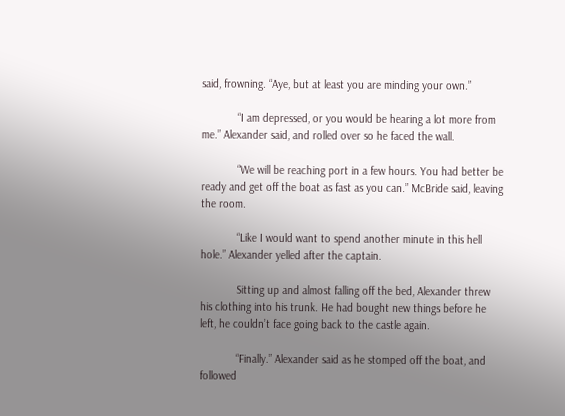said, frowning. “Aye, but at least you are minding your own.”

            “I am depressed, or you would be hearing a lot more from me.” Alexander said, and rolled over so he faced the wall.

            “We will be reaching port in a few hours. You had better be ready and get off the boat as fast as you can.” McBride said, leaving the room.

            “Like I would want to spend another minute in this hell hole.” Alexander yelled after the captain.

            Sitting up and almost falling off the bed, Alexander threw his clothing into his trunk. He had bought new things before he left, he couldn’t face going back to the castle again.

            “Finally.” Alexander said as he stomped off the boat, and followed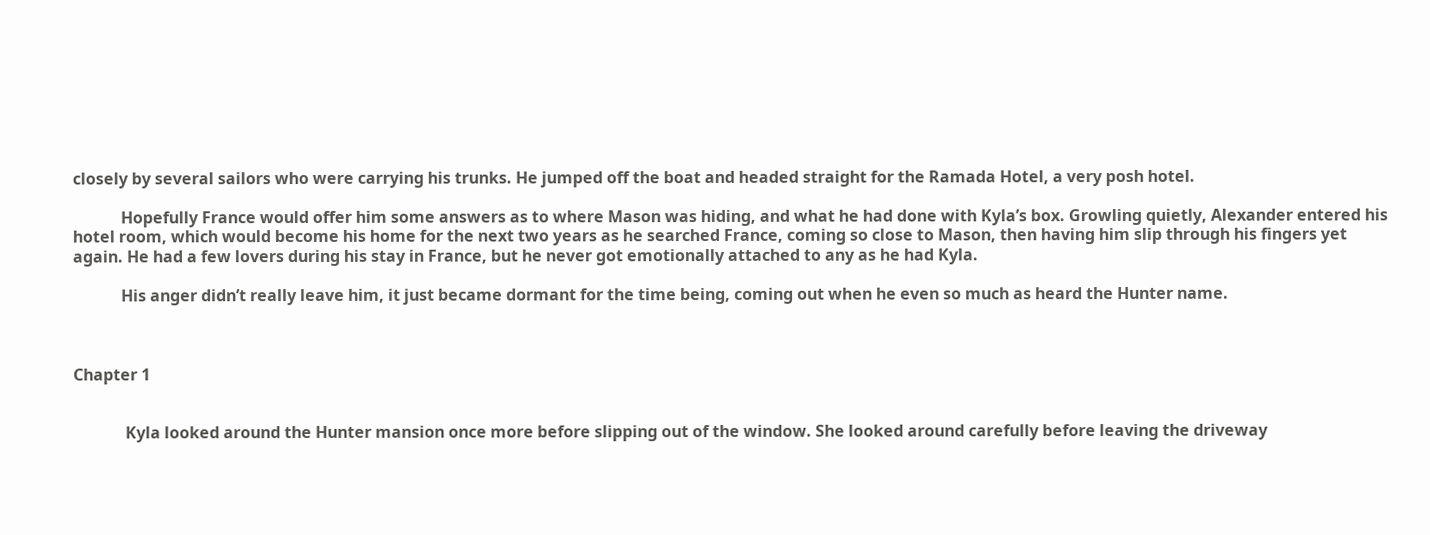closely by several sailors who were carrying his trunks. He jumped off the boat and headed straight for the Ramada Hotel, a very posh hotel.

            Hopefully France would offer him some answers as to where Mason was hiding, and what he had done with Kyla’s box. Growling quietly, Alexander entered his hotel room, which would become his home for the next two years as he searched France, coming so close to Mason, then having him slip through his fingers yet again. He had a few lovers during his stay in France, but he never got emotionally attached to any as he had Kyla.

            His anger didn’t really leave him, it just became dormant for the time being, coming out when he even so much as heard the Hunter name.



Chapter 1


             Kyla looked around the Hunter mansion once more before slipping out of the window. She looked around carefully before leaving the driveway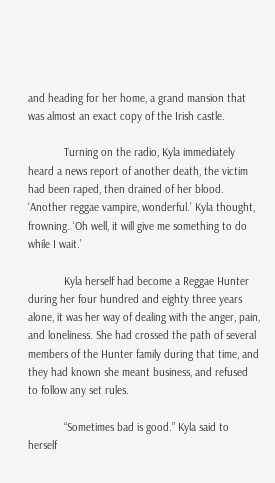and heading for her home, a grand mansion that was almost an exact copy of the Irish castle.

            Turning on the radio, Kyla immediately heard a news report of another death, the victim had been raped, then drained of her blood. ‘Another reggae vampire, wonderful.’ Kyla thought, frowning. ‘Oh well, it will give me something to do while I wait.’

            Kyla herself had become a Reggae Hunter during her four hundred and eighty three years alone, it was her way of dealing with the anger, pain, and loneliness. She had crossed the path of several members of the Hunter family during that time, and they had known she meant business, and refused to follow any set rules.

            “Sometimes bad is good.” Kyla said to herself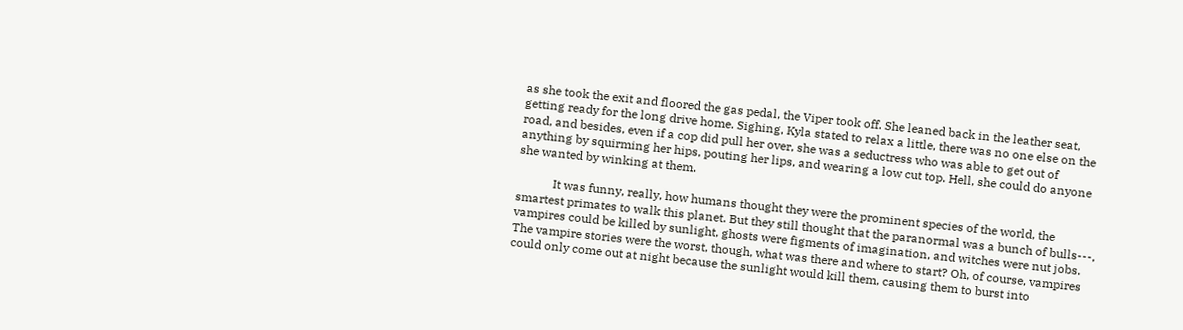as she took the exit and floored the gas pedal, the Viper took off. She leaned back in the leather seat, getting ready for the long drive home. Sighing, Kyla stated to relax a little, there was no one else on the road, and besides, even if a cop did pull her over, she was a seductress who was able to get out of anything by squirming her hips, pouting her lips, and wearing a low cut top. Hell, she could do anyone she wanted by winking at them.

            It was funny, really, how humans thought they were the prominent species of the world, the smartest primates to walk this planet. But they still thought that the paranormal was a bunch of bulls---, vampires could be killed by sunlight, ghosts were figments of imagination, and witches were nut jobs. The vampire stories were the worst, though, what was there and where to start? Oh, of course, vampires could only come out at night because the sunlight would kill them, causing them to burst into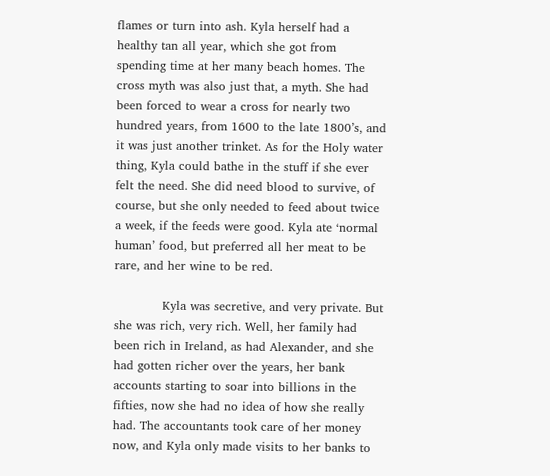flames or turn into ash. Kyla herself had a healthy tan all year, which she got from spending time at her many beach homes. The cross myth was also just that, a myth. She had been forced to wear a cross for nearly two hundred years, from 1600 to the late 1800’s, and it was just another trinket. As for the Holy water thing, Kyla could bathe in the stuff if she ever felt the need. She did need blood to survive, of course, but she only needed to feed about twice a week, if the feeds were good. Kyla ate ‘normal human’ food, but preferred all her meat to be rare, and her wine to be red.

            Kyla was secretive, and very private. But she was rich, very rich. Well, her family had been rich in Ireland, as had Alexander, and she had gotten richer over the years, her bank accounts starting to soar into billions in the fifties, now she had no idea of how she really had. The accountants took care of her money now, and Kyla only made visits to her banks to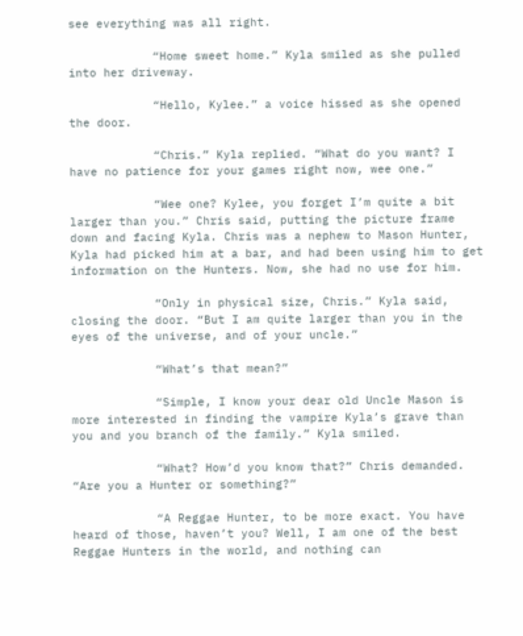see everything was all right.

            “Home sweet home.” Kyla smiled as she pulled into her driveway.

            “Hello, Kylee.” a voice hissed as she opened the door.

            “Chris.” Kyla replied. “What do you want? I have no patience for your games right now, wee one.”

            “Wee one? Kylee, you forget I’m quite a bit larger than you.” Chris said, putting the picture frame down and facing Kyla. Chris was a nephew to Mason Hunter, Kyla had picked him at a bar, and had been using him to get information on the Hunters. Now, she had no use for him.

            “Only in physical size, Chris.” Kyla said, closing the door. “But I am quite larger than you in the eyes of the universe, and of your uncle.”

            “What’s that mean?”

            “Simple, I know your dear old Uncle Mason is more interested in finding the vampire Kyla’s grave than you and you branch of the family.” Kyla smiled.

            “What? How’d you know that?” Chris demanded. “Are you a Hunter or something?”

            “A Reggae Hunter, to be more exact. You have heard of those, haven’t you? Well, I am one of the best Reggae Hunters in the world, and nothing can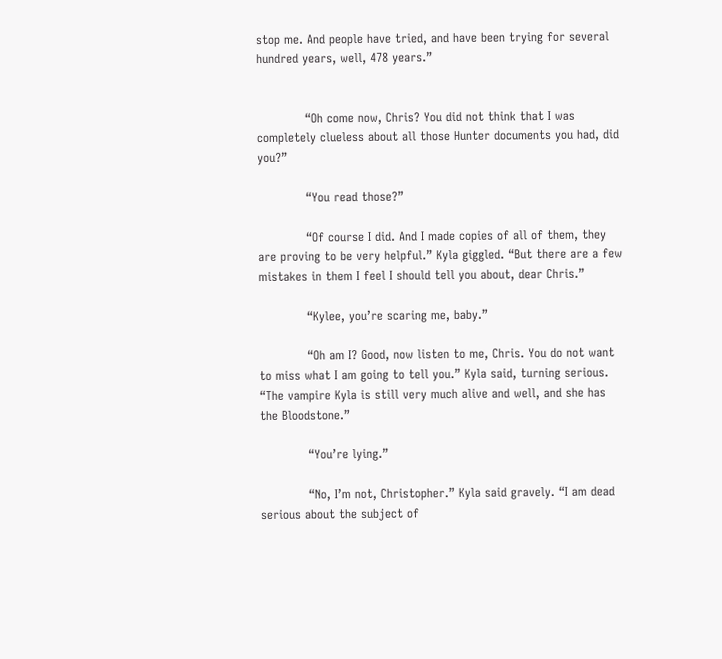stop me. And people have tried, and have been trying for several hundred years, well, 478 years.”


            “Oh come now, Chris? You did not think that I was completely clueless about all those Hunter documents you had, did you?”

            “You read those?”

            “Of course I did. And I made copies of all of them, they are proving to be very helpful.” Kyla giggled. “But there are a few mistakes in them I feel I should tell you about, dear Chris.”

            “Kylee, you’re scaring me, baby.”

            “Oh am I? Good, now listen to me, Chris. You do not want to miss what I am going to tell you.” Kyla said, turning serious. “The vampire Kyla is still very much alive and well, and she has the Bloodstone.”

            “You’re lying.”

            “No, I’m not, Christopher.” Kyla said gravely. “I am dead serious about the subject of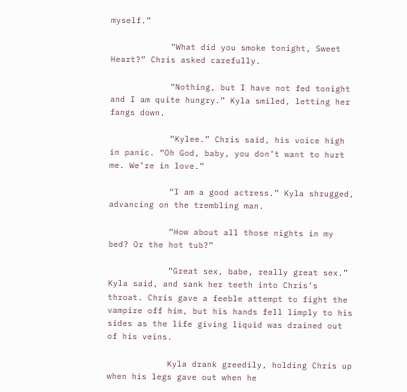myself.”

            “What did you smoke tonight, Sweet Heart?” Chris asked carefully.

            “Nothing, but I have not fed tonight and I am quite hungry.” Kyla smiled, letting her fangs down.

            “Kylee.” Chris said, his voice high in panic. “Oh God, baby, you don’t want to hurt me. We’re in love.”

            “I am a good actress.” Kyla shrugged, advancing on the trembling man.

            “How about all those nights in my bed? Or the hot tub?”

            “Great sex, babe, really great sex.” Kyla said, and sank her teeth into Chris’s throat. Chris gave a feeble attempt to fight the vampire off him, but his hands fell limply to his sides as the life giving liquid was drained out of his veins.

            Kyla drank greedily, holding Chris up when his legs gave out when he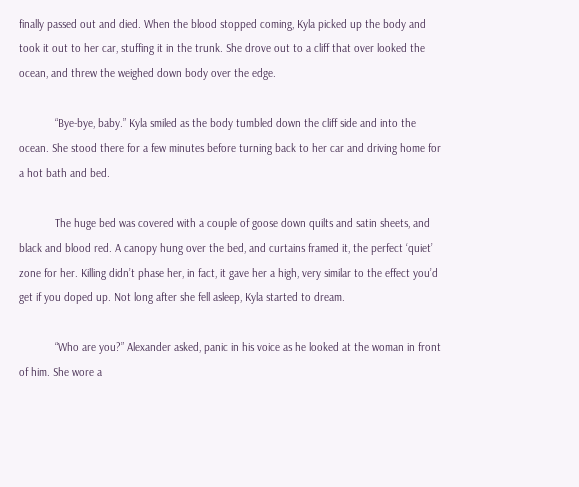finally passed out and died. When the blood stopped coming, Kyla picked up the body and took it out to her car, stuffing it in the trunk. She drove out to a cliff that over looked the ocean, and threw the weighed down body over the edge.

            “Bye-bye, baby.” Kyla smiled as the body tumbled down the cliff side and into the ocean. She stood there for a few minutes before turning back to her car and driving home for a hot bath and bed.

            The huge bed was covered with a couple of goose down quilts and satin sheets, and black and blood red. A canopy hung over the bed, and curtains framed it, the perfect ‘quiet’ zone for her. Killing didn’t phase her, in fact, it gave her a high, very similar to the effect you’d get if you doped up. Not long after she fell asleep, Kyla started to dream.

            “Who are you?” Alexander asked, panic in his voice as he looked at the woman in front of him. She wore a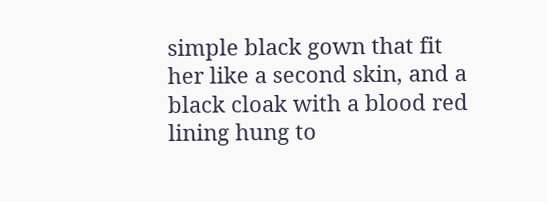simple black gown that fit her like a second skin, and a black cloak with a blood red lining hung to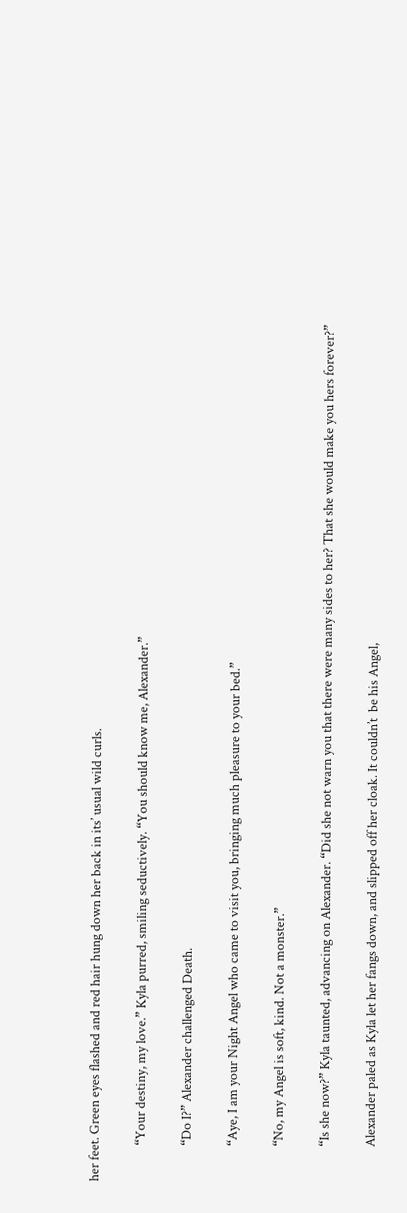her feet. Green eyes flashed and red hair hung down her back in its’ usual wild curls.

            “Your destiny, my love.” Kyla purred, smiling seductively. “You should know me, Alexander.”

            “Do I?” Alexander challenged Death.

            “Aye, I am your Night Angel who came to visit you, bringing much pleasure to your bed.”

            “No, my Angel is soft, kind. Not a monster.”

            “Is she now?” Kyla taunted, advancing on Alexander. “Did she not warn you that there were many sides to her? That she would make you hers forever?”

            Alexander paled as Kyla let her fangs down, and slipped off her cloak. It couldn’t  be his Angel,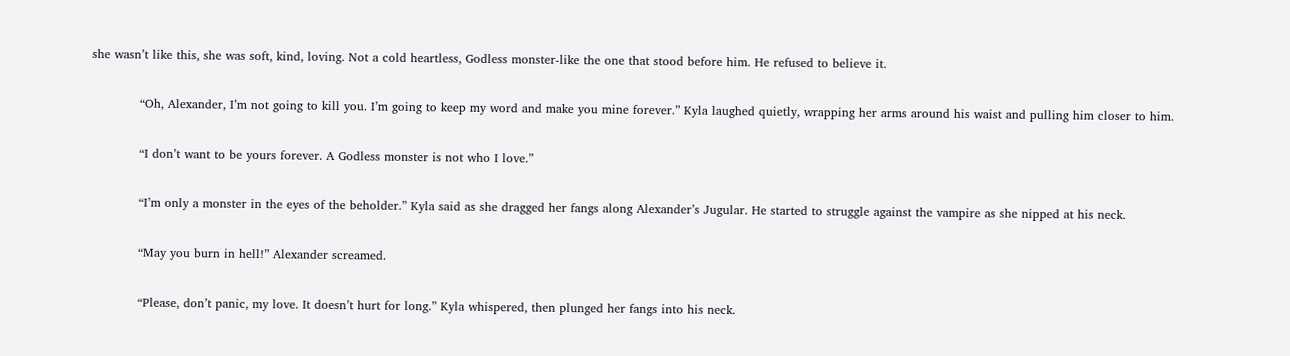she wasn’t like this, she was soft, kind, loving. Not a cold heartless, Godless monster-like the one that stood before him. He refused to believe it.

            “Oh, Alexander, I’m not going to kill you. I’m going to keep my word and make you mine forever.” Kyla laughed quietly, wrapping her arms around his waist and pulling him closer to him.

            “I don’t want to be yours forever. A Godless monster is not who I love.”

            “I’m only a monster in the eyes of the beholder.” Kyla said as she dragged her fangs along Alexander’s Jugular. He started to struggle against the vampire as she nipped at his neck.

            “May you burn in hell!” Alexander screamed.

            “Please, don’t panic, my love. It doesn’t hurt for long.” Kyla whispered, then plunged her fangs into his neck.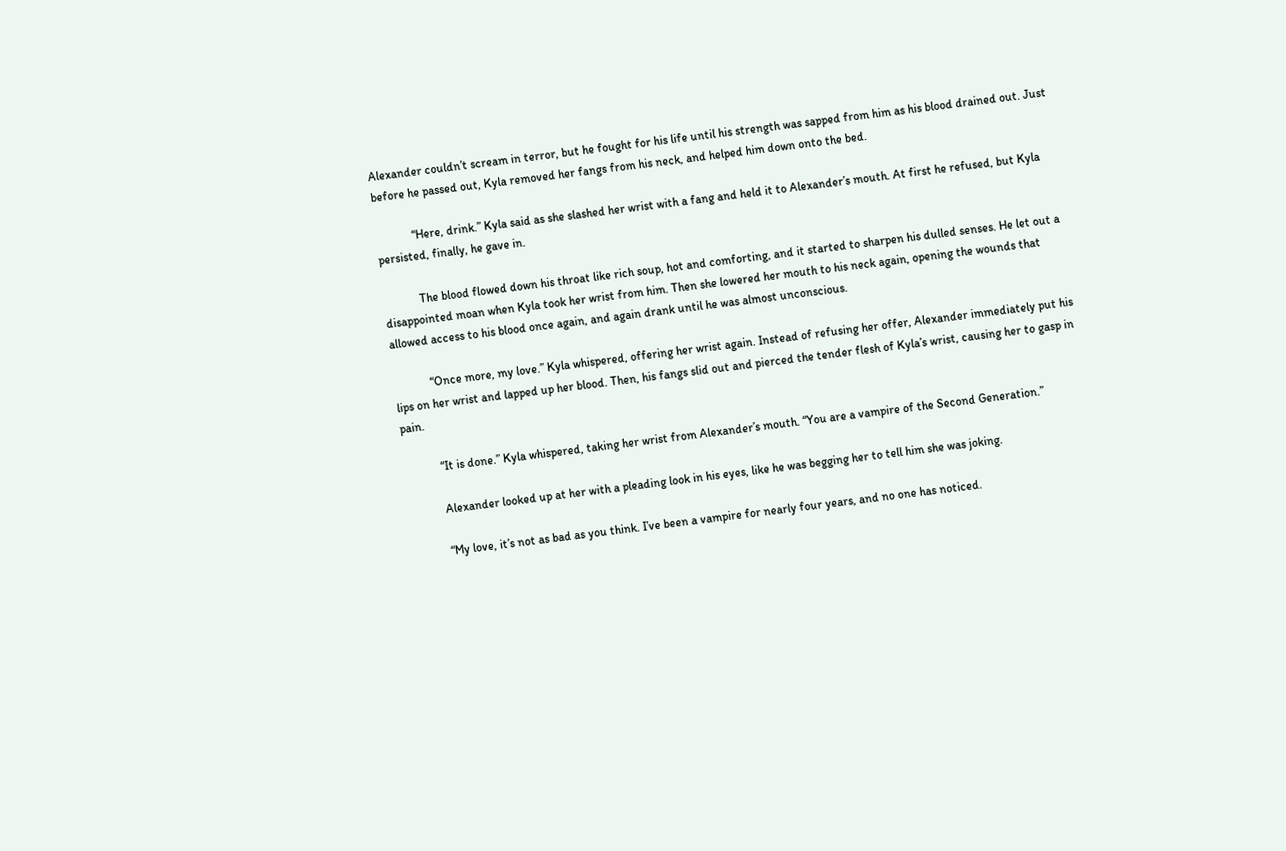Alexander couldn’t scream in terror, but he fought for his life until his strength was sapped from him as his blood drained out. Just before he passed out, Kyla removed her fangs from his neck, and helped him down onto the bed.

            “Here, drink.” Kyla said as she slashed her wrist with a fang and held it to Alexander’s mouth. At first he refused, but Kyla persisted, finally, he gave in.

            The blood flowed down his throat like rich soup, hot and comforting, and it started to sharpen his dulled senses. He let out a disappointed moan when Kyla took her wrist from him. Then she lowered her mouth to his neck again, opening the wounds that allowed access to his blood once again, and again drank until he was almost unconscious.

            “Once more, my love.” Kyla whispered, offering her wrist again. Instead of refusing her offer, Alexander immediately put his lips on her wrist and lapped up her blood. Then, his fangs slid out and pierced the tender flesh of Kyla’s wrist, causing her to gasp in pain.

            “It is done.” Kyla whispered, taking her wrist from Alexander’s mouth. “You are a vampire of the Second Generation.”

            Alexander looked up at her with a pleading look in his eyes, like he was begging her to tell him she was joking.

            “My love, it’s not as bad as you think. I’ve been a vampire for nearly four years, and no one has noticed.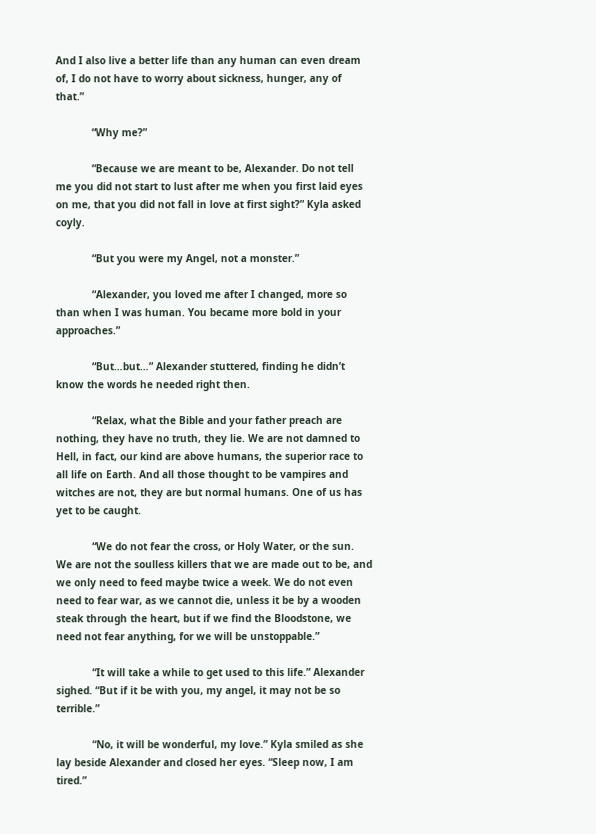And I also live a better life than any human can even dream of, I do not have to worry about sickness, hunger, any of that.”

            “Why me?”

            “Because we are meant to be, Alexander. Do not tell me you did not start to lust after me when you first laid eyes on me, that you did not fall in love at first sight?” Kyla asked coyly.

            “But you were my Angel, not a monster.”

            “Alexander, you loved me after I changed, more so than when I was human. You became more bold in your approaches.”

            “But…but…” Alexander stuttered, finding he didn’t know the words he needed right then.

            “Relax, what the Bible and your father preach are nothing, they have no truth, they lie. We are not damned to Hell, in fact, our kind are above humans, the superior race to all life on Earth. And all those thought to be vampires and witches are not, they are but normal humans. One of us has yet to be caught.

            “We do not fear the cross, or Holy Water, or the sun. We are not the soulless killers that we are made out to be, and we only need to feed maybe twice a week. We do not even need to fear war, as we cannot die, unless it be by a wooden steak through the heart, but if we find the Bloodstone, we need not fear anything, for we will be unstoppable.”

            “It will take a while to get used to this life.” Alexander sighed. “But if it be with you, my angel, it may not be so terrible.”

            “No, it will be wonderful, my love.” Kyla smiled as she lay beside Alexander and closed her eyes. “Sleep now, I am tired.”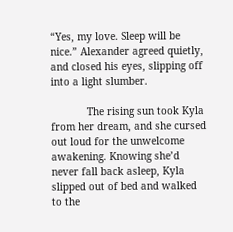“Yes, my love. Sleep will be nice.” Alexander agreed quietly, and closed his eyes, slipping off into a light slumber.

            The rising sun took Kyla from her dream, and she cursed out loud for the unwelcome awakening. Knowing she’d never fall back asleep, Kyla slipped out of bed and walked to the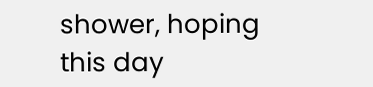shower, hoping this day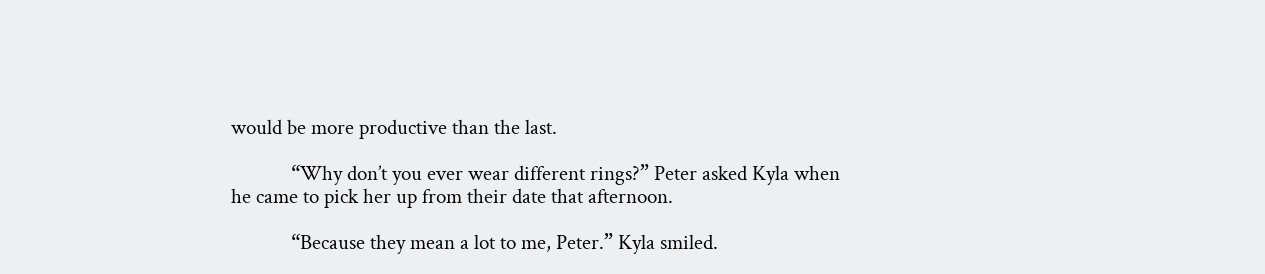would be more productive than the last.

            “Why don’t you ever wear different rings?” Peter asked Kyla when he came to pick her up from their date that afternoon.

            “Because they mean a lot to me, Peter.” Kyla smiled.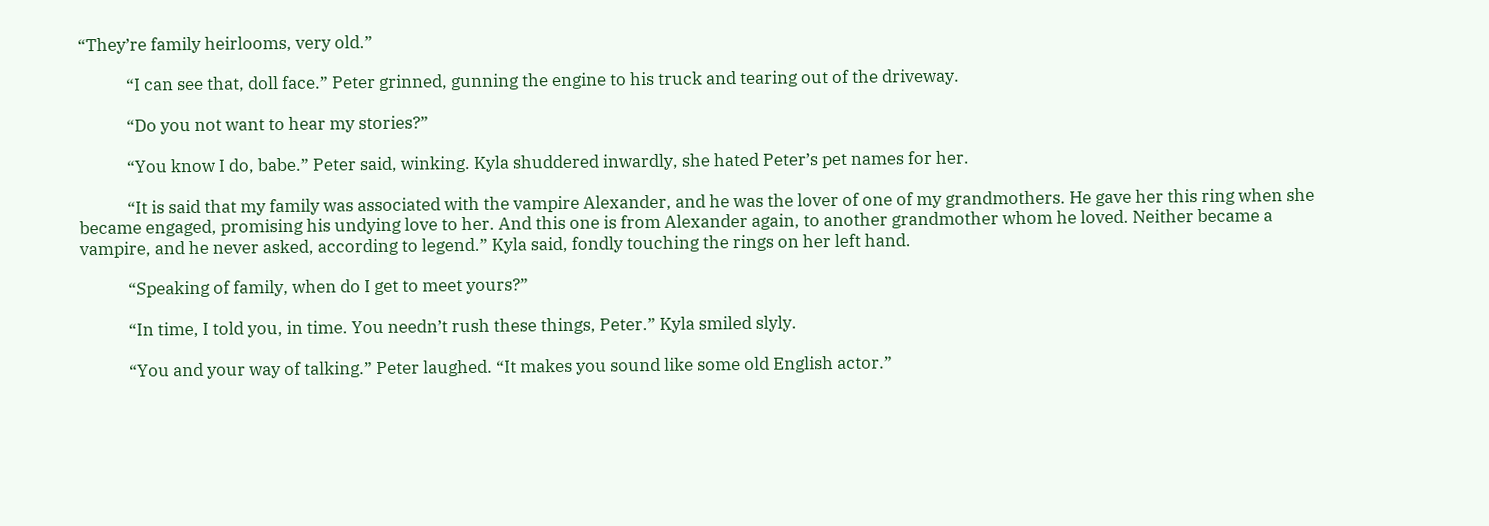“They’re family heirlooms, very old.”

            “I can see that, doll face.” Peter grinned, gunning the engine to his truck and tearing out of the driveway.

            “Do you not want to hear my stories?”

            “You know I do, babe.” Peter said, winking. Kyla shuddered inwardly, she hated Peter’s pet names for her.

            “It is said that my family was associated with the vampire Alexander, and he was the lover of one of my grandmothers. He gave her this ring when she became engaged, promising his undying love to her. And this one is from Alexander again, to another grandmother whom he loved. Neither became a vampire, and he never asked, according to legend.” Kyla said, fondly touching the rings on her left hand.

            “Speaking of family, when do I get to meet yours?”

            “In time, I told you, in time. You needn’t rush these things, Peter.” Kyla smiled slyly.

            “You and your way of talking.” Peter laughed. “It makes you sound like some old English actor.”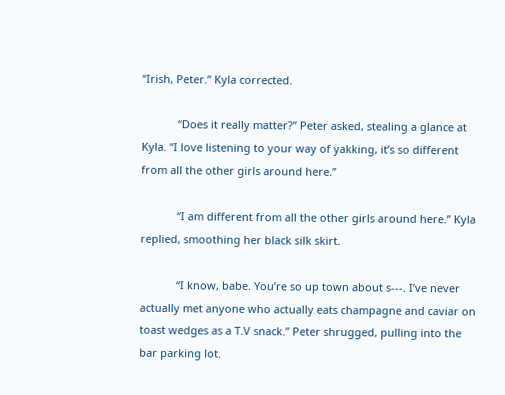“Irish, Peter.” Kyla corrected.

            “Does it really matter?” Peter asked, stealing a glance at Kyla. “I love listening to your way of yakking, it’s so different from all the other girls around here.”

            “I am different from all the other girls around here.” Kyla replied, smoothing her black silk skirt.

            “I know, babe. You’re so up town about s---. I’ve never actually met anyone who actually eats champagne and caviar on toast wedges as a T.V snack.” Peter shrugged, pulling into the bar parking lot.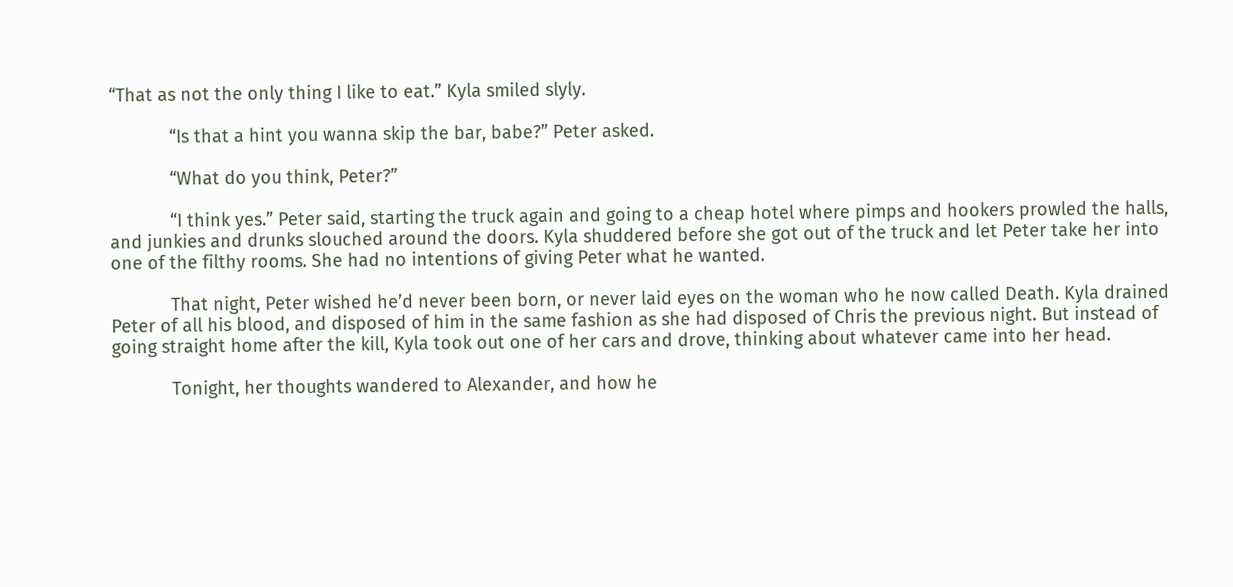“That as not the only thing I like to eat.” Kyla smiled slyly.

            “Is that a hint you wanna skip the bar, babe?” Peter asked.

            “What do you think, Peter?”

            “I think yes.” Peter said, starting the truck again and going to a cheap hotel where pimps and hookers prowled the halls, and junkies and drunks slouched around the doors. Kyla shuddered before she got out of the truck and let Peter take her into one of the filthy rooms. She had no intentions of giving Peter what he wanted.

            That night, Peter wished he’d never been born, or never laid eyes on the woman who he now called Death. Kyla drained Peter of all his blood, and disposed of him in the same fashion as she had disposed of Chris the previous night. But instead of going straight home after the kill, Kyla took out one of her cars and drove, thinking about whatever came into her head.

            Tonight, her thoughts wandered to Alexander, and how he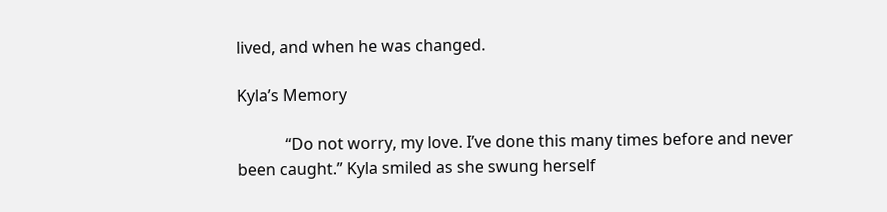lived, and when he was changed.

Kyla’s Memory

            “Do not worry, my love. I’ve done this many times before and never been caught.” Kyla smiled as she swung herself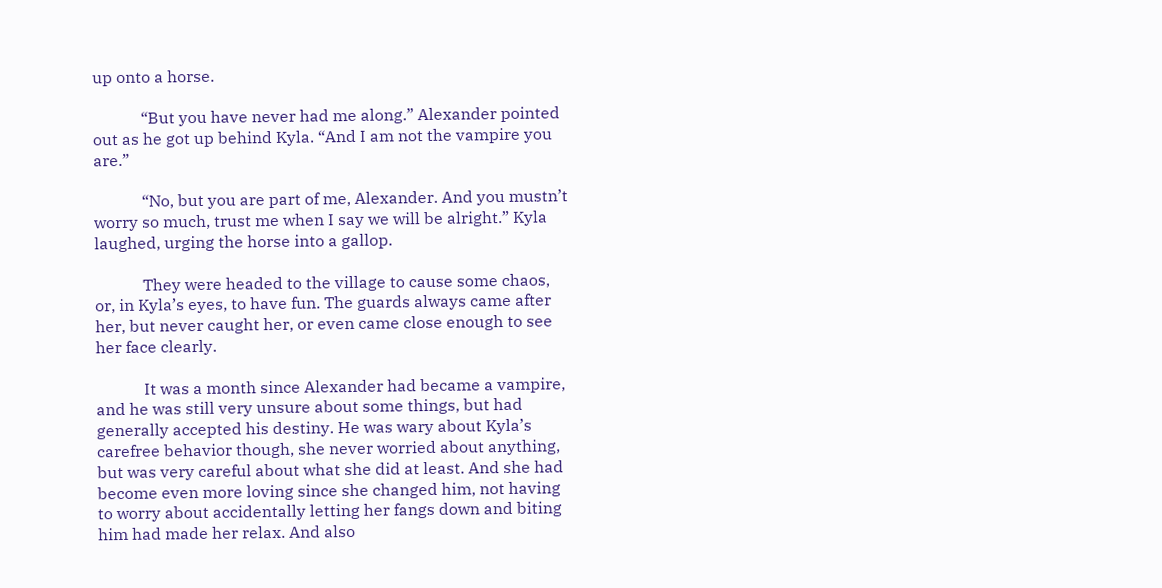up onto a horse.

            “But you have never had me along.” Alexander pointed out as he got up behind Kyla. “And I am not the vampire you are.”

            “No, but you are part of me, Alexander. And you mustn’t worry so much, trust me when I say we will be alright.” Kyla laughed, urging the horse into a gallop.

            They were headed to the village to cause some chaos, or, in Kyla’s eyes, to have fun. The guards always came after her, but never caught her, or even came close enough to see her face clearly.

            It was a month since Alexander had became a vampire, and he was still very unsure about some things, but had generally accepted his destiny. He was wary about Kyla’s carefree behavior though, she never worried about anything, but was very careful about what she did at least. And she had become even more loving since she changed him, not having to worry about accidentally letting her fangs down and biting him had made her relax. And also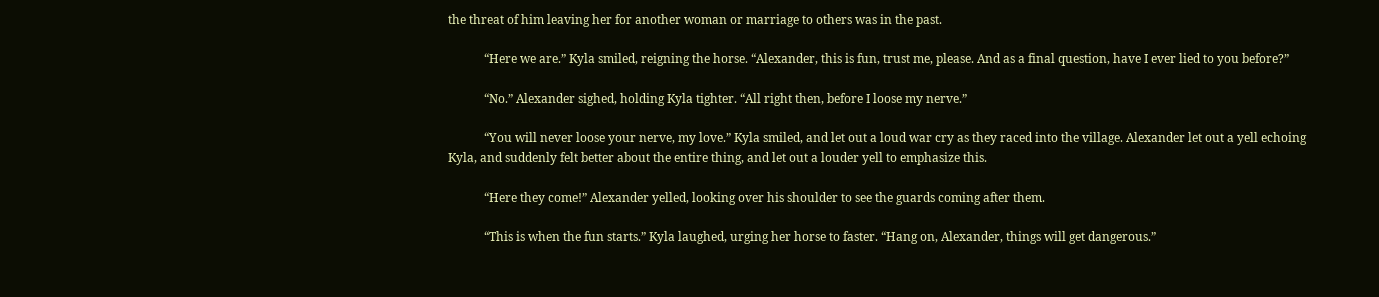the threat of him leaving her for another woman or marriage to others was in the past.

            “Here we are.” Kyla smiled, reigning the horse. “Alexander, this is fun, trust me, please. And as a final question, have I ever lied to you before?”

            “No.” Alexander sighed, holding Kyla tighter. “All right then, before I loose my nerve.”

            “You will never loose your nerve, my love.” Kyla smiled, and let out a loud war cry as they raced into the village. Alexander let out a yell echoing Kyla, and suddenly felt better about the entire thing, and let out a louder yell to emphasize this.

            “Here they come!” Alexander yelled, looking over his shoulder to see the guards coming after them.

            “This is when the fun starts.” Kyla laughed, urging her horse to faster. “Hang on, Alexander, things will get dangerous.”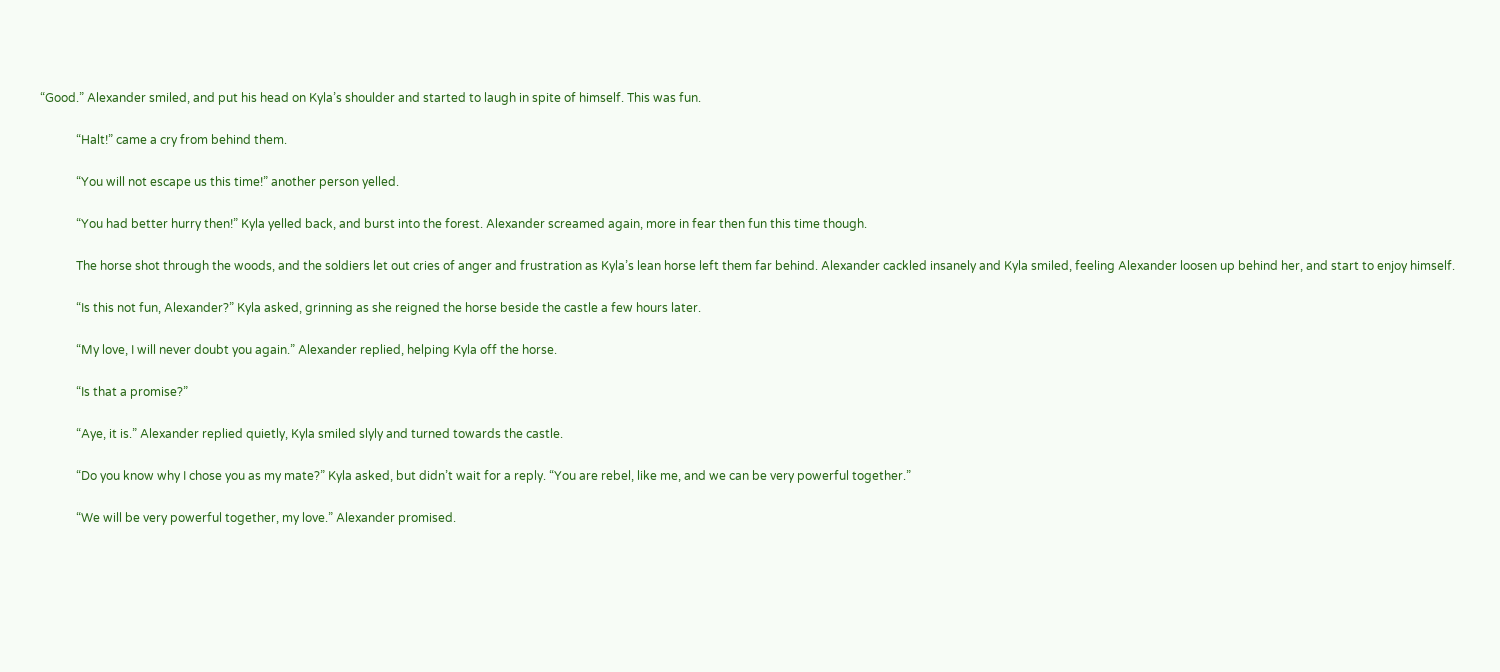“Good.” Alexander smiled, and put his head on Kyla’s shoulder and started to laugh in spite of himself. This was fun.

            “Halt!” came a cry from behind them.

            “You will not escape us this time!” another person yelled.

            “You had better hurry then!” Kyla yelled back, and burst into the forest. Alexander screamed again, more in fear then fun this time though.

            The horse shot through the woods, and the soldiers let out cries of anger and frustration as Kyla’s lean horse left them far behind. Alexander cackled insanely and Kyla smiled, feeling Alexander loosen up behind her, and start to enjoy himself.

            “Is this not fun, Alexander?” Kyla asked, grinning as she reigned the horse beside the castle a few hours later.

            “My love, I will never doubt you again.” Alexander replied, helping Kyla off the horse.

            “Is that a promise?”

            “Aye, it is.” Alexander replied quietly, Kyla smiled slyly and turned towards the castle.

            “Do you know why I chose you as my mate?” Kyla asked, but didn’t wait for a reply. “You are rebel, like me, and we can be very powerful together.”

            “We will be very powerful together, my love.” Alexander promised.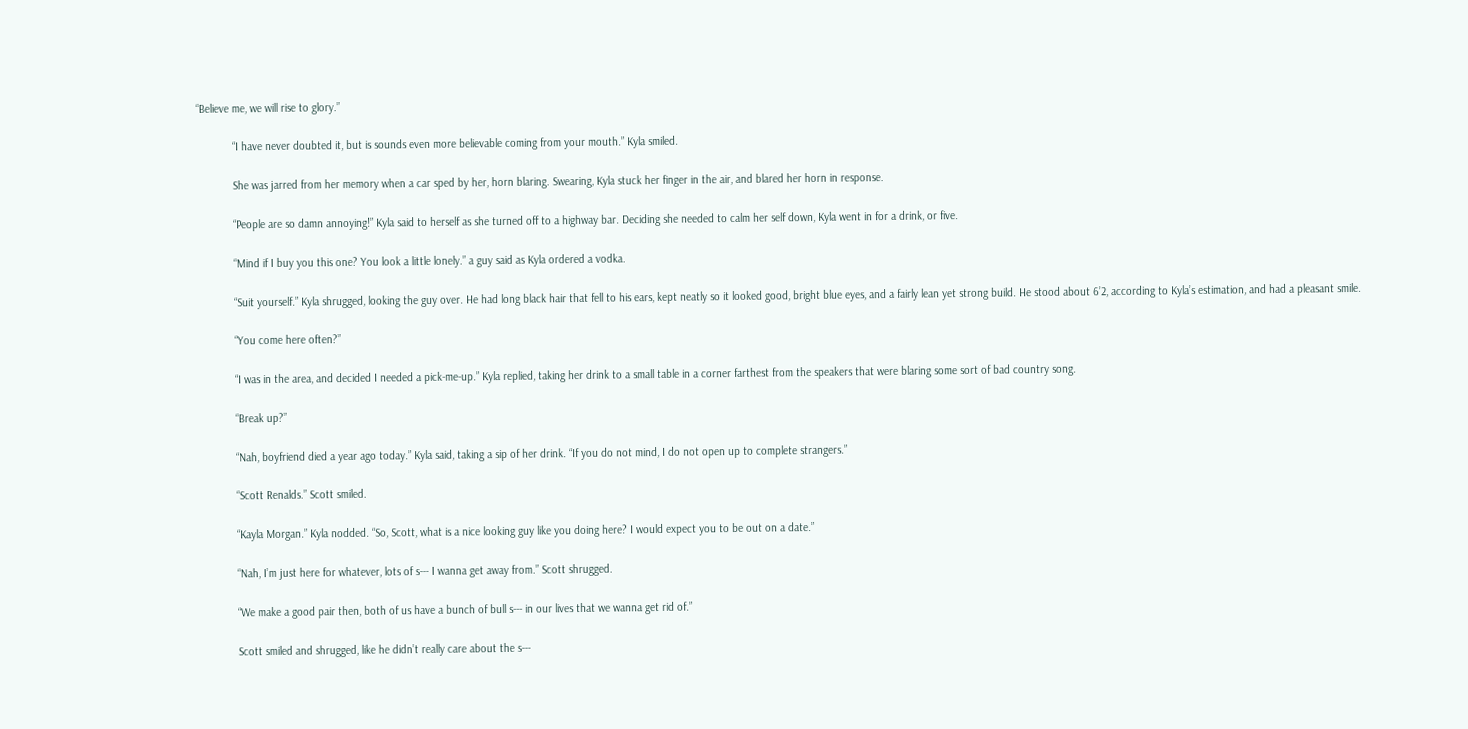“Believe me, we will rise to glory.”

            “I have never doubted it, but is sounds even more believable coming from your mouth.” Kyla smiled.

            She was jarred from her memory when a car sped by her, horn blaring. Swearing, Kyla stuck her finger in the air, and blared her horn in response.

            “People are so damn annoying!” Kyla said to herself as she turned off to a highway bar. Deciding she needed to calm her self down, Kyla went in for a drink, or five.

            “Mind if I buy you this one? You look a little lonely.” a guy said as Kyla ordered a vodka.

            “Suit yourself.” Kyla shrugged, looking the guy over. He had long black hair that fell to his ears, kept neatly so it looked good, bright blue eyes, and a fairly lean yet strong build. He stood about 6’2, according to Kyla’s estimation, and had a pleasant smile.

            “You come here often?”

            “I was in the area, and decided I needed a pick-me-up.” Kyla replied, taking her drink to a small table in a corner farthest from the speakers that were blaring some sort of bad country song.

            “Break up?”

            “Nah, boyfriend died a year ago today.” Kyla said, taking a sip of her drink. “If you do not mind, I do not open up to complete strangers.”

            “Scott Renalds.” Scott smiled.

            “Kayla Morgan.” Kyla nodded. “So, Scott, what is a nice looking guy like you doing here? I would expect you to be out on a date.”

            “Nah, I’m just here for whatever, lots of s--- I wanna get away from.” Scott shrugged.

            “We make a good pair then, both of us have a bunch of bull s--- in our lives that we wanna get rid of.”

            Scott smiled and shrugged, like he didn’t really care about the s---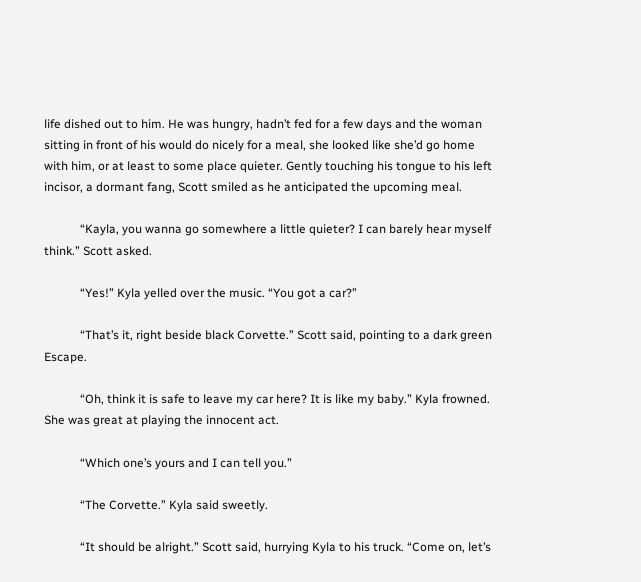life dished out to him. He was hungry, hadn’t fed for a few days and the woman sitting in front of his would do nicely for a meal, she looked like she’d go home with him, or at least to some place quieter. Gently touching his tongue to his left incisor, a dormant fang, Scott smiled as he anticipated the upcoming meal.

            “Kayla, you wanna go somewhere a little quieter? I can barely hear myself think.” Scott asked.

            “Yes!” Kyla yelled over the music. “You got a car?”

            “That’s it, right beside black Corvette.” Scott said, pointing to a dark green Escape.

            “Oh, think it is safe to leave my car here? It is like my baby.” Kyla frowned. She was great at playing the innocent act.

            “Which one’s yours and I can tell you.”

            “The Corvette.” Kyla said sweetly.

            “It should be alright.” Scott said, hurrying Kyla to his truck. “Come on, let’s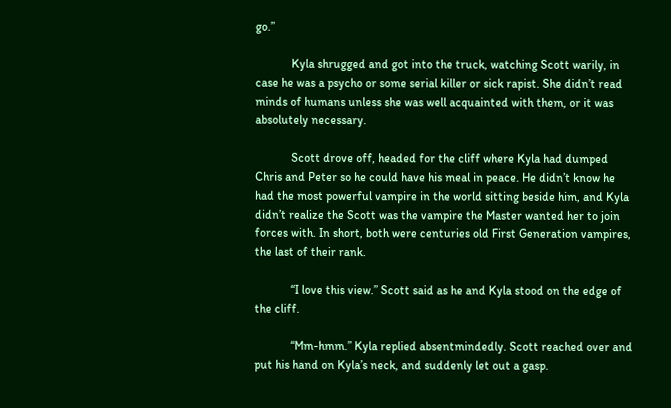go.”

            Kyla shrugged and got into the truck, watching Scott warily, in case he was a psycho or some serial killer or sick rapist. She didn’t read minds of humans unless she was well acquainted with them, or it was absolutely necessary.

            Scott drove off, headed for the cliff where Kyla had dumped Chris and Peter so he could have his meal in peace. He didn’t know he had the most powerful vampire in the world sitting beside him, and Kyla didn’t realize the Scott was the vampire the Master wanted her to join forces with. In short, both were centuries old First Generation vampires, the last of their rank.

            “I love this view.” Scott said as he and Kyla stood on the edge of the cliff.

            “Mm-hmm.” Kyla replied absentmindedly. Scott reached over and put his hand on Kyla’s neck, and suddenly let out a gasp.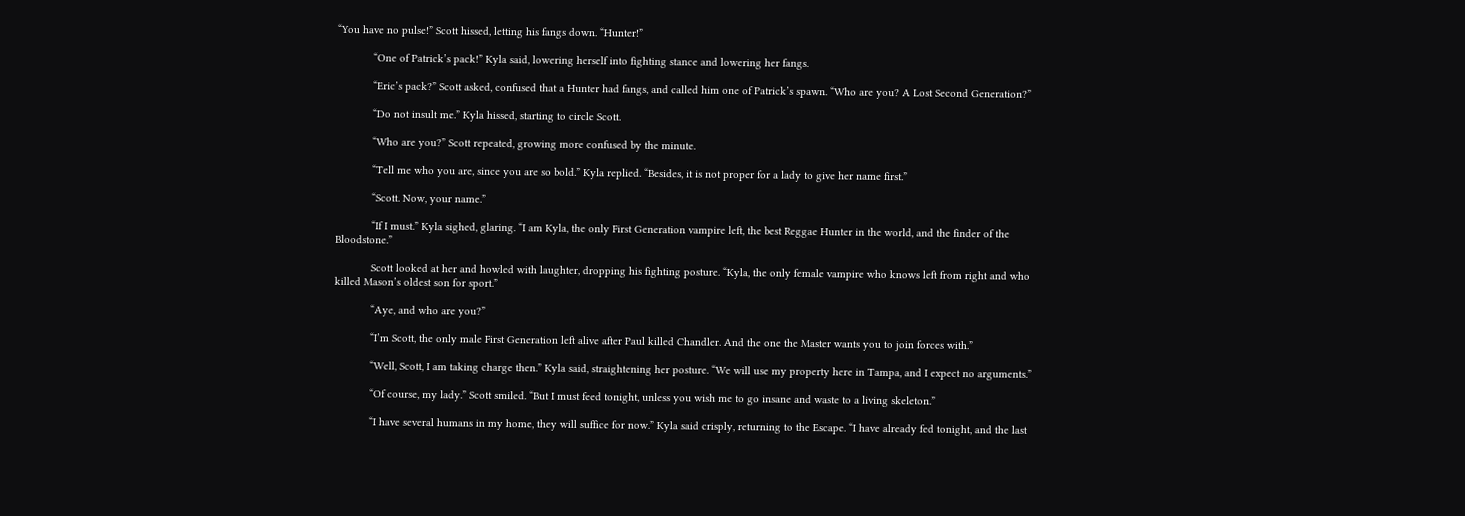“You have no pulse!” Scott hissed, letting his fangs down. “Hunter!”

            “One of Patrick’s pack!” Kyla said, lowering herself into fighting stance and lowering her fangs.

            “Eric’s pack?” Scott asked, confused that a Hunter had fangs, and called him one of Patrick’s spawn. “Who are you? A Lost Second Generation?”

            “Do not insult me.” Kyla hissed, starting to circle Scott.

            “Who are you?” Scott repeated, growing more confused by the minute.

            “Tell me who you are, since you are so bold.” Kyla replied. “Besides, it is not proper for a lady to give her name first.”

            “Scott. Now, your name.”

            “If I must.” Kyla sighed, glaring. “I am Kyla, the only First Generation vampire left, the best Reggae Hunter in the world, and the finder of the Bloodstone.”

            Scott looked at her and howled with laughter, dropping his fighting posture. “Kyla, the only female vampire who knows left from right and who killed Mason’s oldest son for sport.”

            “Aye, and who are you?”

            “I’m Scott, the only male First Generation left alive after Paul killed Chandler. And the one the Master wants you to join forces with.”

            “Well, Scott, I am taking charge then.” Kyla said, straightening her posture. “We will use my property here in Tampa, and I expect no arguments.”

            “Of course, my lady.” Scott smiled. “But I must feed tonight, unless you wish me to go insane and waste to a living skeleton.”

            “I have several humans in my home, they will suffice for now.” Kyla said crisply, returning to the Escape. “I have already fed tonight, and the last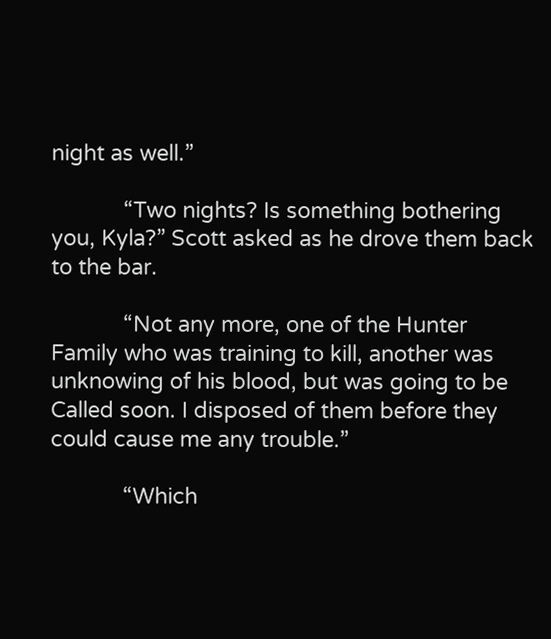night as well.”

            “Two nights? Is something bothering you, Kyla?” Scott asked as he drove them back to the bar.

            “Not any more, one of the Hunter Family who was training to kill, another was unknowing of his blood, but was going to be Called soon. I disposed of them before they could cause me any trouble.”

            “Which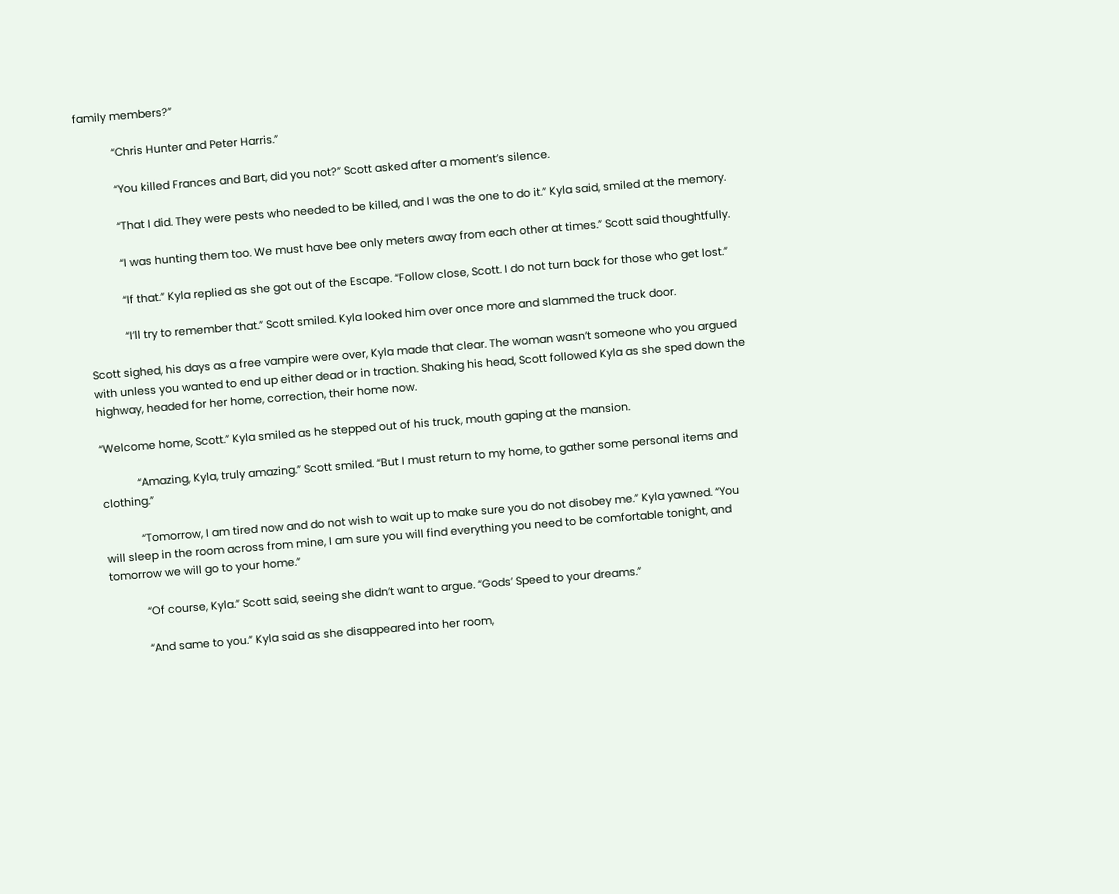family members?”

            “Chris Hunter and Peter Harris.”

            “You killed Frances and Bart, did you not?” Scott asked after a moment’s silence.

            “That I did. They were pests who needed to be killed, and I was the one to do it.” Kyla said, smiled at the memory.

            “I was hunting them too. We must have bee only meters away from each other at times.” Scott said thoughtfully.

            “If that.” Kyla replied as she got out of the Escape. “Follow close, Scott. I do not turn back for those who get lost.”

            “I’ll try to remember that.” Scott smiled. Kyla looked him over once more and slammed the truck door.

Scott sighed, his days as a free vampire were over, Kyla made that clear. The woman wasn’t someone who you argued with unless you wanted to end up either dead or in traction. Shaking his head, Scott followed Kyla as she sped down the highway, headed for her home, correction, their home now.

“Welcome home, Scott.” Kyla smiled as he stepped out of his truck, mouth gaping at the mansion.

            “Amazing, Kyla, truly amazing.” Scott smiled. “But I must return to my home, to gather some personal items and clothing.”

            “Tomorrow, I am tired now and do not wish to wait up to make sure you do not disobey me.” Kyla yawned. “You will sleep in the room across from mine, I am sure you will find everything you need to be comfortable tonight, and tomorrow we will go to your home.”

            “Of course, Kyla.” Scott said, seeing she didn’t want to argue. “Gods’ Speed to your dreams.”

            “And same to you.” Kyla said as she disappeared into her room,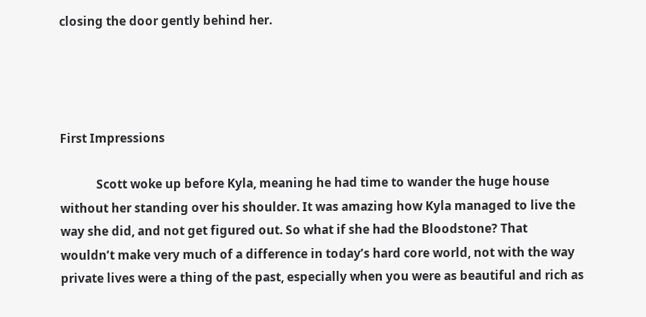closing the door gently behind her.




First Impressions

            Scott woke up before Kyla, meaning he had time to wander the huge house without her standing over his shoulder. It was amazing how Kyla managed to live the way she did, and not get figured out. So what if she had the Bloodstone? That wouldn’t make very much of a difference in today’s hard core world, not with the way private lives were a thing of the past, especially when you were as beautiful and rich as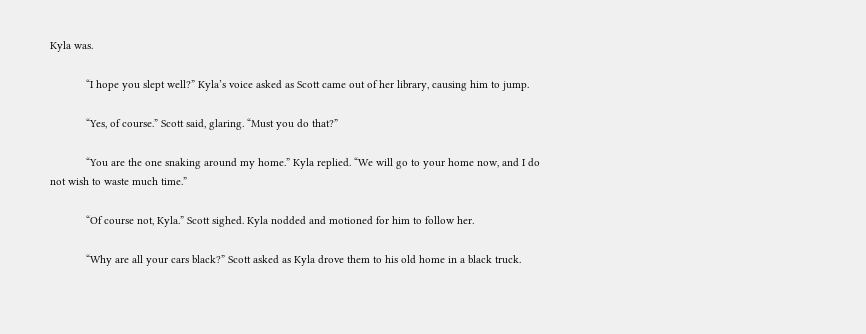Kyla was.

            “I hope you slept well?” Kyla’s voice asked as Scott came out of her library, causing him to jump.

            “Yes, of course.” Scott said, glaring. “Must you do that?”

            “You are the one snaking around my home.” Kyla replied. “We will go to your home now, and I do not wish to waste much time.”

            “Of course not, Kyla.” Scott sighed. Kyla nodded and motioned for him to follow her.

            “Why are all your cars black?” Scott asked as Kyla drove them to his old home in a black truck.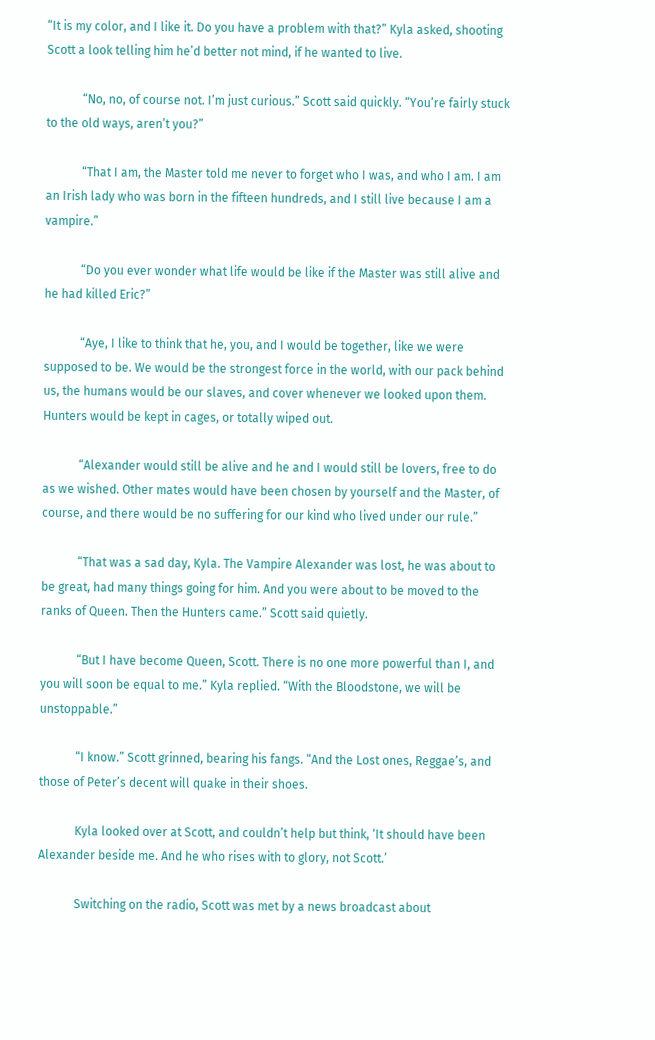“It is my color, and I like it. Do you have a problem with that?” Kyla asked, shooting Scott a look telling him he’d better not mind, if he wanted to live.

            “No, no, of course not. I’m just curious.” Scott said quickly. “You’re fairly stuck to the old ways, aren’t you?”

            “That I am, the Master told me never to forget who I was, and who I am. I am an Irish lady who was born in the fifteen hundreds, and I still live because I am a vampire.”

            “Do you ever wonder what life would be like if the Master was still alive and he had killed Eric?”

            “Aye, I like to think that he, you, and I would be together, like we were supposed to be. We would be the strongest force in the world, with our pack behind us, the humans would be our slaves, and cover whenever we looked upon them. Hunters would be kept in cages, or totally wiped out.

            “Alexander would still be alive and he and I would still be lovers, free to do as we wished. Other mates would have been chosen by yourself and the Master, of course, and there would be no suffering for our kind who lived under our rule.”

            “That was a sad day, Kyla. The Vampire Alexander was lost, he was about to be great, had many things going for him. And you were about to be moved to the ranks of Queen. Then the Hunters came.” Scott said quietly.

            “But I have become Queen, Scott. There is no one more powerful than I, and you will soon be equal to me.” Kyla replied. “With the Bloodstone, we will be unstoppable.”

            “I know.” Scott grinned, bearing his fangs. “And the Lost ones, Reggae’s, and those of Peter’s decent will quake in their shoes.

            Kyla looked over at Scott, and couldn’t help but think, ‘It should have been Alexander beside me. And he who rises with to glory, not Scott.’

            Switching on the radio, Scott was met by a news broadcast about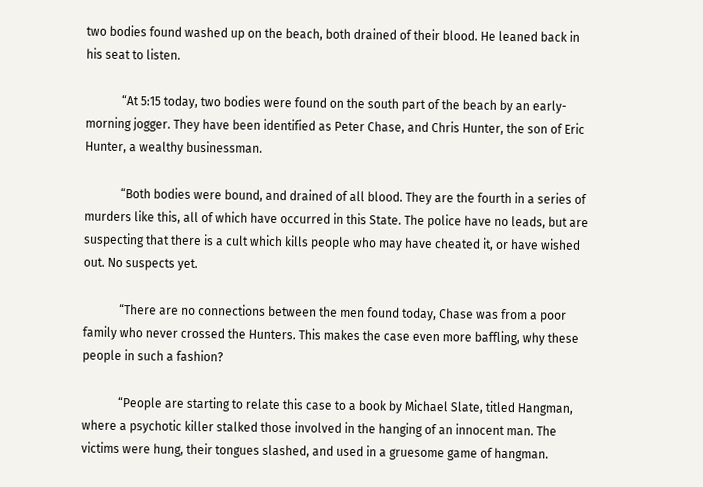two bodies found washed up on the beach, both drained of their blood. He leaned back in his seat to listen.

            “At 5:15 today, two bodies were found on the south part of the beach by an early-morning jogger. They have been identified as Peter Chase, and Chris Hunter, the son of Eric Hunter, a wealthy businessman.

            “Both bodies were bound, and drained of all blood. They are the fourth in a series of murders like this, all of which have occurred in this State. The police have no leads, but are suspecting that there is a cult which kills people who may have cheated it, or have wished out. No suspects yet.

            “There are no connections between the men found today, Chase was from a poor family who never crossed the Hunters. This makes the case even more baffling, why these people in such a fashion?

            “People are starting to relate this case to a book by Michael Slate, titled Hangman, where a psychotic killer stalked those involved in the hanging of an innocent man. The victims were hung, their tongues slashed, and used in a gruesome game of hangman.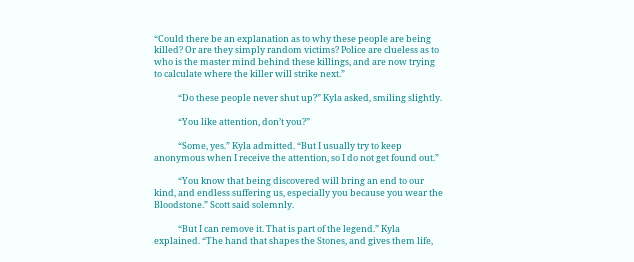“Could there be an explanation as to why these people are being killed? Or are they simply random victims? Police are clueless as to who is the master mind behind these killings, and are now trying to calculate where the killer will strike next.”

            “Do these people never shut up?” Kyla asked, smiling slightly.

            “You like attention, don’t you?”

            “Some, yes.” Kyla admitted. “But I usually try to keep anonymous when I receive the attention, so I do not get found out.”

            “You know that being discovered will bring an end to our kind, and endless suffering us, especially you because you wear the Bloodstone.” Scott said solemnly.

            “But I can remove it. That is part of the legend.” Kyla explained. “The hand that shapes the Stones, and gives them life,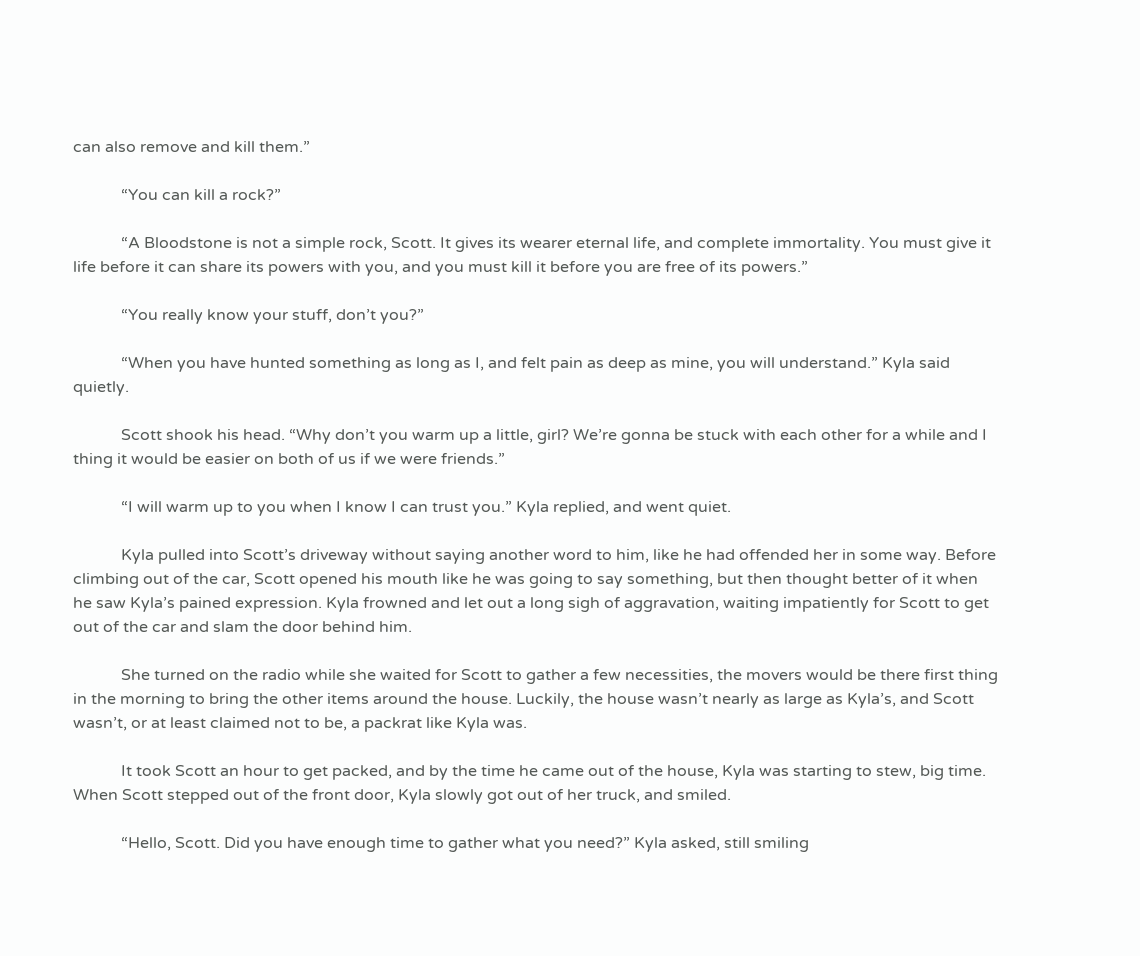can also remove and kill them.”

            “You can kill a rock?”

            “A Bloodstone is not a simple rock, Scott. It gives its wearer eternal life, and complete immortality. You must give it life before it can share its powers with you, and you must kill it before you are free of its powers.”

            “You really know your stuff, don’t you?”

            “When you have hunted something as long as I, and felt pain as deep as mine, you will understand.” Kyla said quietly.

            Scott shook his head. “Why don’t you warm up a little, girl? We’re gonna be stuck with each other for a while and I thing it would be easier on both of us if we were friends.”

            “I will warm up to you when I know I can trust you.” Kyla replied, and went quiet.

            Kyla pulled into Scott’s driveway without saying another word to him, like he had offended her in some way. Before climbing out of the car, Scott opened his mouth like he was going to say something, but then thought better of it when he saw Kyla’s pained expression. Kyla frowned and let out a long sigh of aggravation, waiting impatiently for Scott to get out of the car and slam the door behind him.

            She turned on the radio while she waited for Scott to gather a few necessities, the movers would be there first thing in the morning to bring the other items around the house. Luckily, the house wasn’t nearly as large as Kyla’s, and Scott wasn’t, or at least claimed not to be, a packrat like Kyla was.

            It took Scott an hour to get packed, and by the time he came out of the house, Kyla was starting to stew, big time. When Scott stepped out of the front door, Kyla slowly got out of her truck, and smiled.

            “Hello, Scott. Did you have enough time to gather what you need?” Kyla asked, still smiling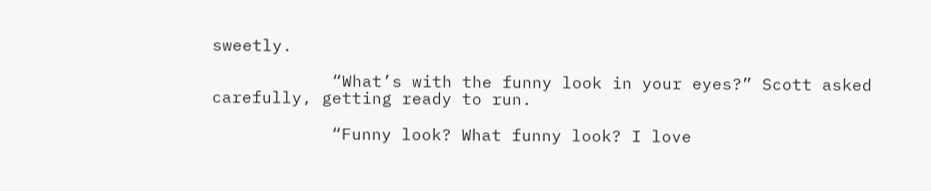sweetly.

            “What’s with the funny look in your eyes?” Scott asked carefully, getting ready to run.

            “Funny look? What funny look? I love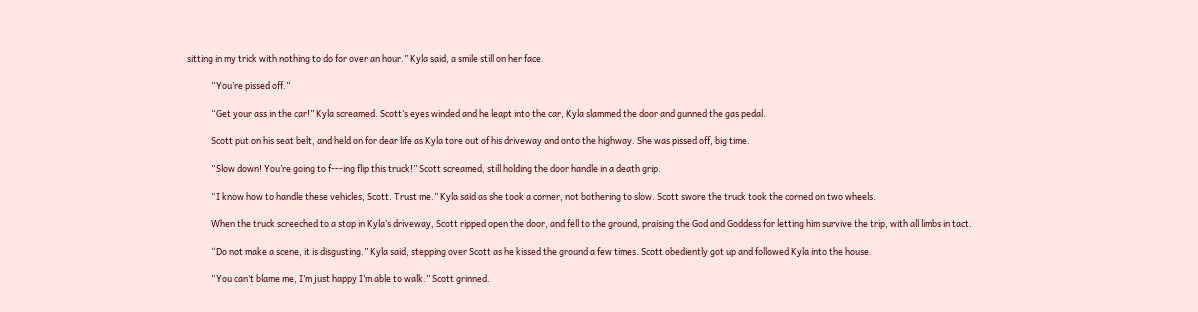sitting in my trick with nothing to do for over an hour.” Kyla said, a smile still on her face.

            “You’re pissed off.”

            “Get your ass in the car!” Kyla screamed. Scott’s eyes winded and he leapt into the car, Kyla slammed the door and gunned the gas pedal.

            Scott put on his seat belt, and held on for dear life as Kyla tore out of his driveway and onto the highway. She was pissed off, big time.

            “Slow down! You’re going to f---ing flip this truck!” Scott screamed, still holding the door handle in a death grip.

            “I know how to handle these vehicles, Scott. Trust me.” Kyla said as she took a corner, not bothering to slow. Scott swore the truck took the corned on two wheels.

            When the truck screeched to a stop in Kyla’s driveway, Scott ripped open the door, and fell to the ground, praising the God and Goddess for letting him survive the trip, with all limbs in tact.

            “Do not make a scene, it is disgusting.” Kyla said, stepping over Scott as he kissed the ground a few times. Scott obediently got up and followed Kyla into the house.

            “You can’t blame me, I’m just happy I’m able to walk.” Scott grinned.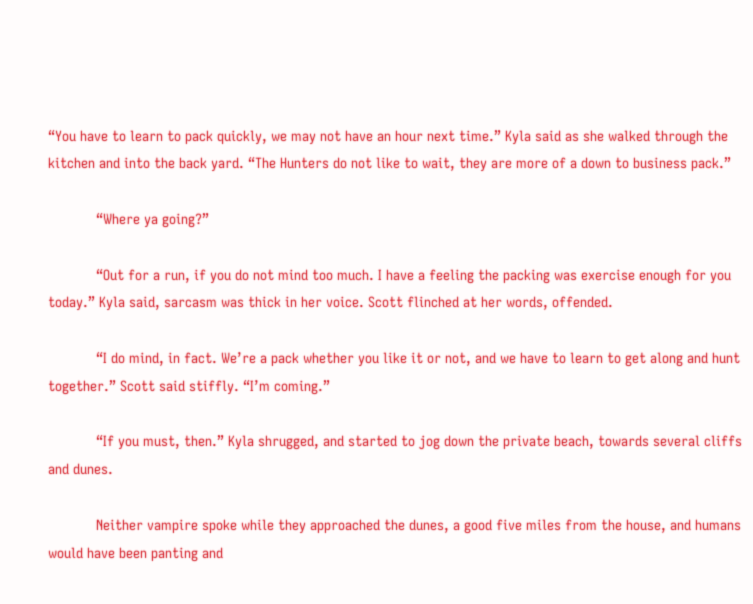“You have to learn to pack quickly, we may not have an hour next time.” Kyla said as she walked through the kitchen and into the back yard. “The Hunters do not like to wait, they are more of a down to business pack.”

            “Where ya going?”

            “Out for a run, if you do not mind too much. I have a feeling the packing was exercise enough for you today.” Kyla said, sarcasm was thick in her voice. Scott flinched at her words, offended.

            “I do mind, in fact. We’re a pack whether you like it or not, and we have to learn to get along and hunt together.” Scott said stiffly. “I’m coming.”

            “If you must, then.” Kyla shrugged, and started to jog down the private beach, towards several cliffs and dunes.

            Neither vampire spoke while they approached the dunes, a good five miles from the house, and humans would have been panting and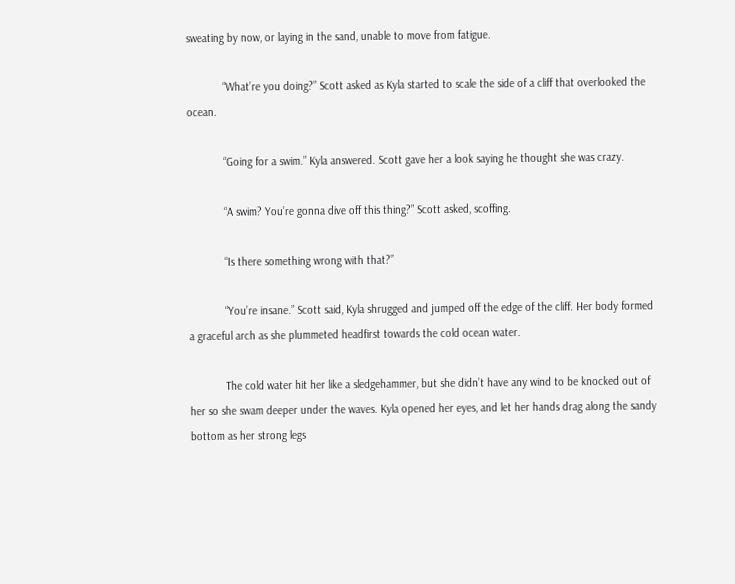sweating by now, or laying in the sand, unable to move from fatigue.

            “What’re you doing?” Scott asked as Kyla started to scale the side of a cliff that overlooked the ocean.

            “Going for a swim.” Kyla answered. Scott gave her a look saying he thought she was crazy.

            “A swim? You’re gonna dive off this thing?” Scott asked, scoffing.

            “Is there something wrong with that?”

            “You’re insane.” Scott said, Kyla shrugged and jumped off the edge of the cliff. Her body formed a graceful arch as she plummeted headfirst towards the cold ocean water.

            The cold water hit her like a sledgehammer, but she didn’t have any wind to be knocked out of her so she swam deeper under the waves. Kyla opened her eyes, and let her hands drag along the sandy bottom as her strong legs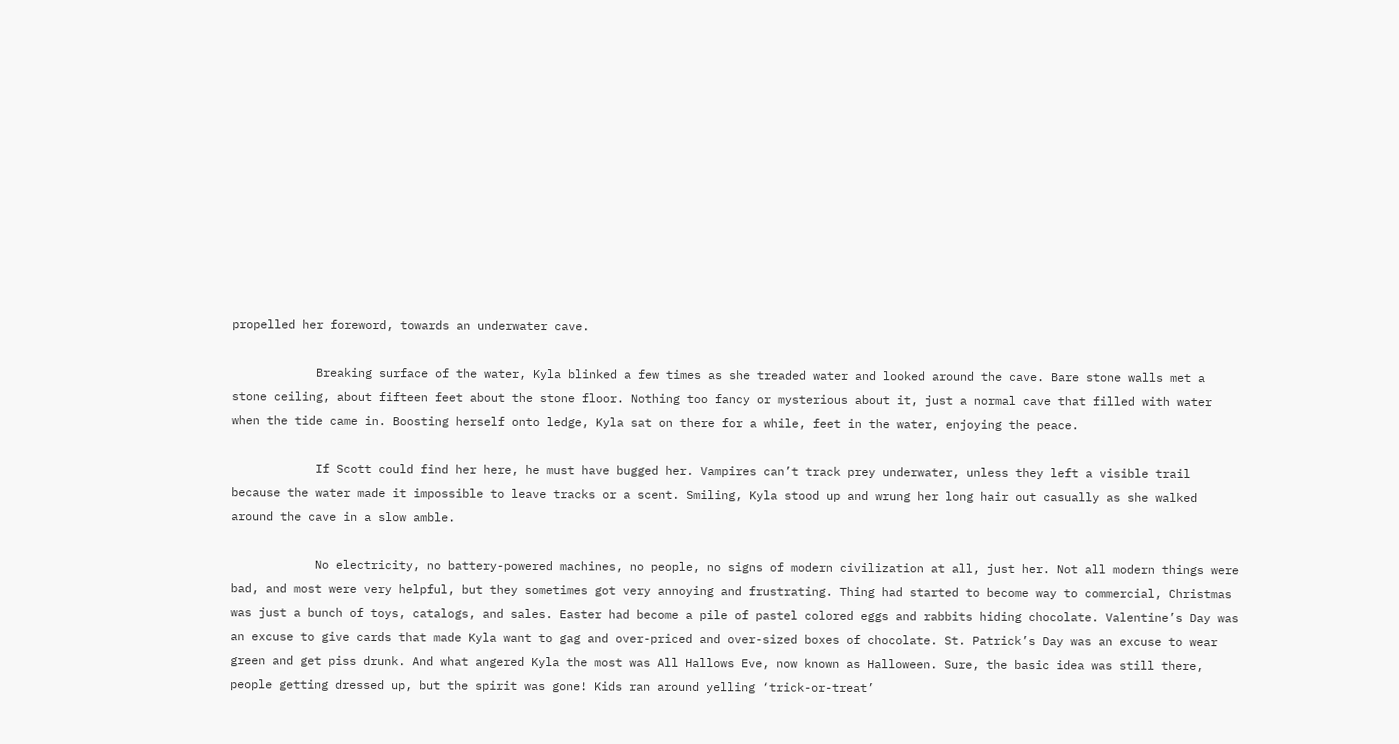propelled her foreword, towards an underwater cave.

            Breaking surface of the water, Kyla blinked a few times as she treaded water and looked around the cave. Bare stone walls met a stone ceiling, about fifteen feet about the stone floor. Nothing too fancy or mysterious about it, just a normal cave that filled with water when the tide came in. Boosting herself onto ledge, Kyla sat on there for a while, feet in the water, enjoying the peace.

            If Scott could find her here, he must have bugged her. Vampires can’t track prey underwater, unless they left a visible trail because the water made it impossible to leave tracks or a scent. Smiling, Kyla stood up and wrung her long hair out casually as she walked around the cave in a slow amble.

            No electricity, no battery-powered machines, no people, no signs of modern civilization at all, just her. Not all modern things were bad, and most were very helpful, but they sometimes got very annoying and frustrating. Thing had started to become way to commercial, Christmas was just a bunch of toys, catalogs, and sales. Easter had become a pile of pastel colored eggs and rabbits hiding chocolate. Valentine’s Day was an excuse to give cards that made Kyla want to gag and over-priced and over-sized boxes of chocolate. St. Patrick’s Day was an excuse to wear green and get piss drunk. And what angered Kyla the most was All Hallows Eve, now known as Halloween. Sure, the basic idea was still there, people getting dressed up, but the spirit was gone! Kids ran around yelling ‘trick-or-treat’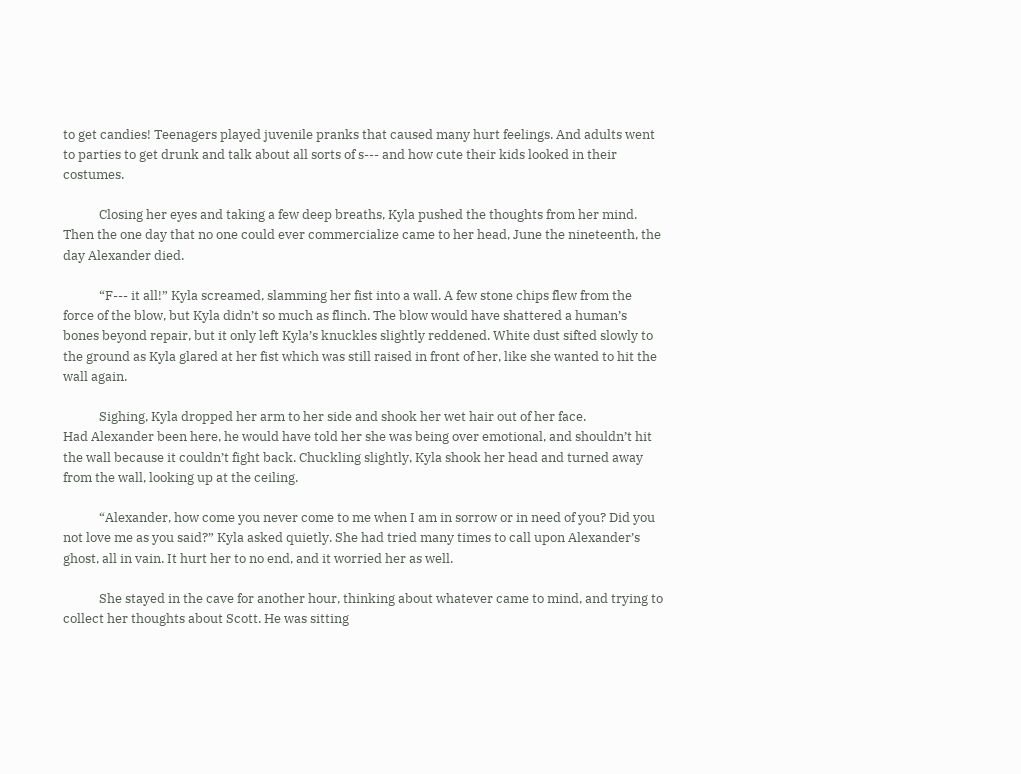to get candies! Teenagers played juvenile pranks that caused many hurt feelings. And adults went to parties to get drunk and talk about all sorts of s--- and how cute their kids looked in their costumes.

            Closing her eyes and taking a few deep breaths, Kyla pushed the thoughts from her mind. Then the one day that no one could ever commercialize came to her head, June the nineteenth, the day Alexander died.

            “F--- it all!” Kyla screamed, slamming her fist into a wall. A few stone chips flew from the force of the blow, but Kyla didn’t so much as flinch. The blow would have shattered a human’s bones beyond repair, but it only left Kyla’s knuckles slightly reddened. White dust sifted slowly to the ground as Kyla glared at her fist which was still raised in front of her, like she wanted to hit the wall again.

            Sighing, Kyla dropped her arm to her side and shook her wet hair out of her face.
Had Alexander been here, he would have told her she was being over emotional, and shouldn’t hit the wall because it couldn’t fight back. Chuckling slightly, Kyla shook her head and turned away from the wall, looking up at the ceiling.

            “Alexander, how come you never come to me when I am in sorrow or in need of you? Did you not love me as you said?” Kyla asked quietly. She had tried many times to call upon Alexander’s ghost, all in vain. It hurt her to no end, and it worried her as well.

            She stayed in the cave for another hour, thinking about whatever came to mind, and trying to collect her thoughts about Scott. He was sitting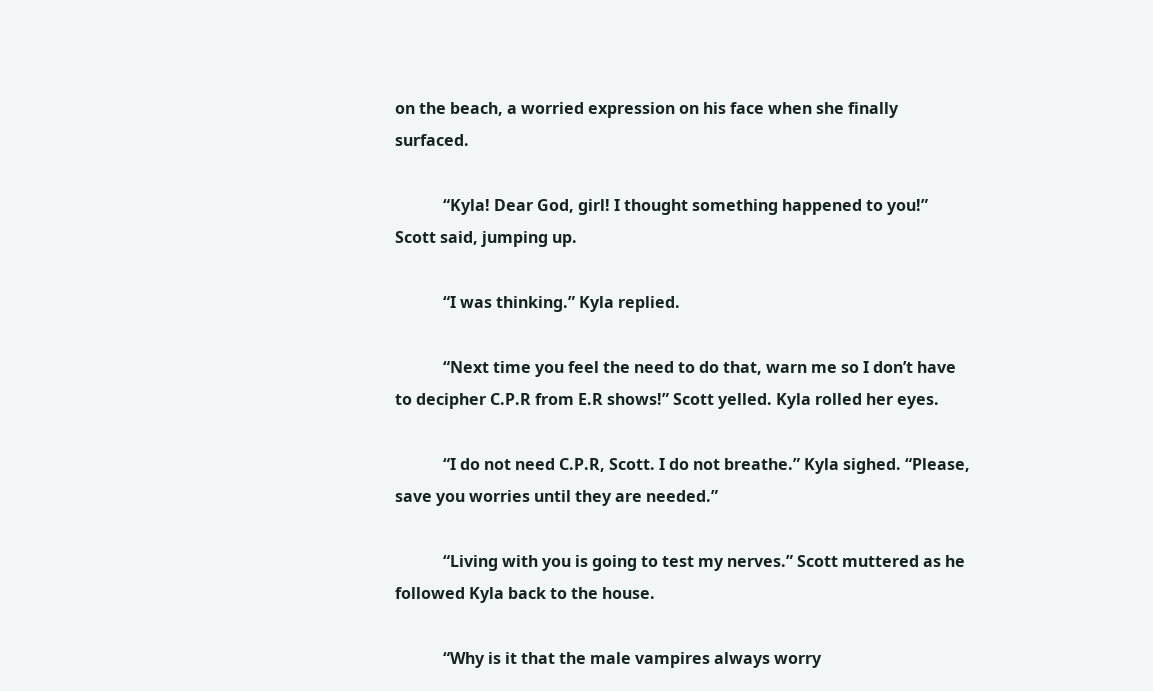on the beach, a worried expression on his face when she finally surfaced.

            “Kyla! Dear God, girl! I thought something happened to you!” Scott said, jumping up.

            “I was thinking.” Kyla replied.

            “Next time you feel the need to do that, warn me so I don’t have to decipher C.P.R from E.R shows!” Scott yelled. Kyla rolled her eyes.

            “I do not need C.P.R, Scott. I do not breathe.” Kyla sighed. “Please, save you worries until they are needed.”

            “Living with you is going to test my nerves.” Scott muttered as he followed Kyla back to the house.

            “Why is it that the male vampires always worry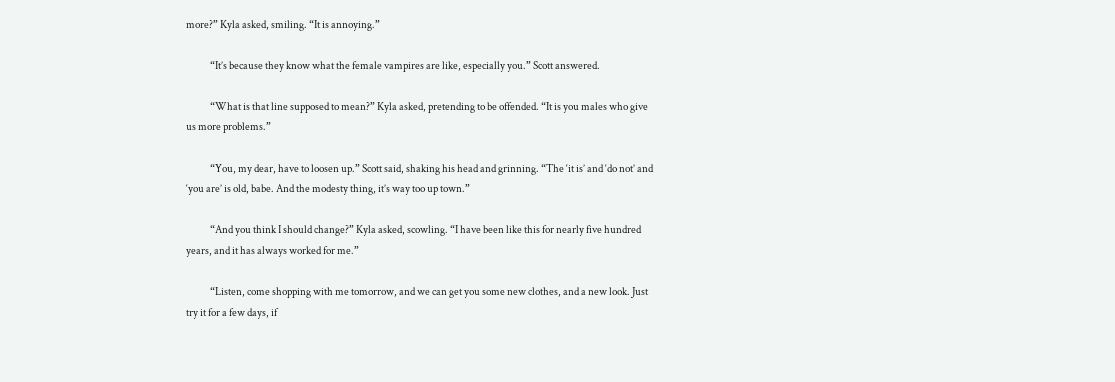more?” Kyla asked, smiling. “It is annoying.”

            “It’s because they know what the female vampires are like, especially you.” Scott answered.

            “What is that line supposed to mean?” Kyla asked, pretending to be offended. “It is you males who give us more problems.”

            “You, my dear, have to loosen up.” Scott said, shaking his head and grinning. “The ‘it is’ and ‘do not’ and ‘you are’ is old, babe. And the modesty thing, it’s way too up town.”

            “And you think I should change?” Kyla asked, scowling. “I have been like this for nearly five hundred years, and it has always worked for me.”

            “Listen, come shopping with me tomorrow, and we can get you some new clothes, and a new look. Just try it for a few days, if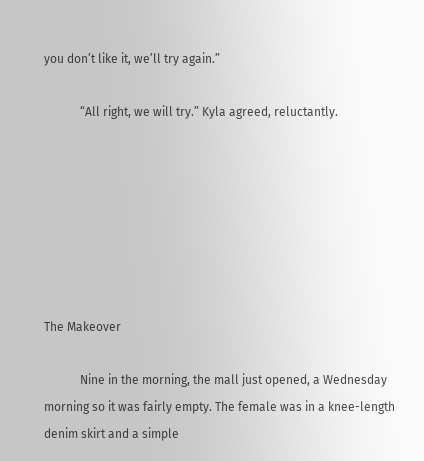you don’t like it, we’ll try again.”

            “All right, we will try.” Kyla agreed, reluctantly.







The Makeover

            Nine in the morning, the mall just opened, a Wednesday morning so it was fairly empty. The female was in a knee-length denim skirt and a simple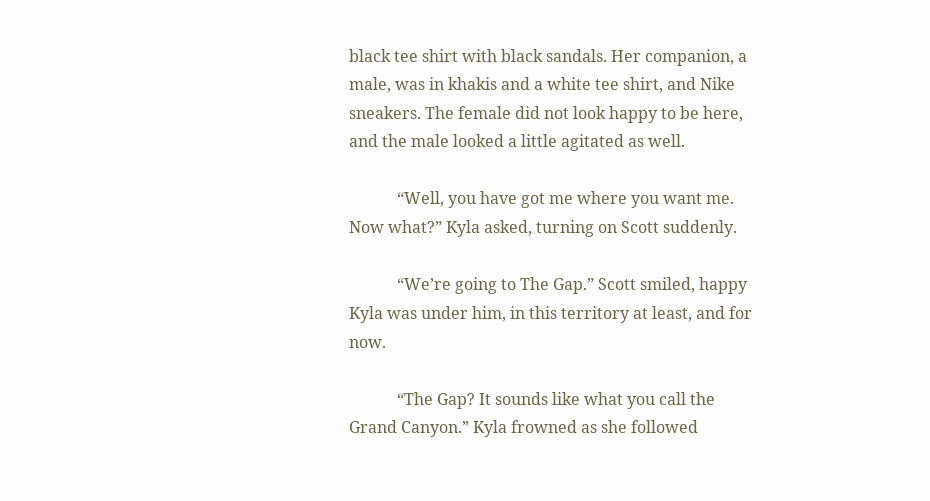black tee shirt with black sandals. Her companion, a male, was in khakis and a white tee shirt, and Nike sneakers. The female did not look happy to be here, and the male looked a little agitated as well.

            “Well, you have got me where you want me. Now what?” Kyla asked, turning on Scott suddenly.

            “We’re going to The Gap.” Scott smiled, happy Kyla was under him, in this territory at least, and for now.

            “The Gap? It sounds like what you call the Grand Canyon.” Kyla frowned as she followed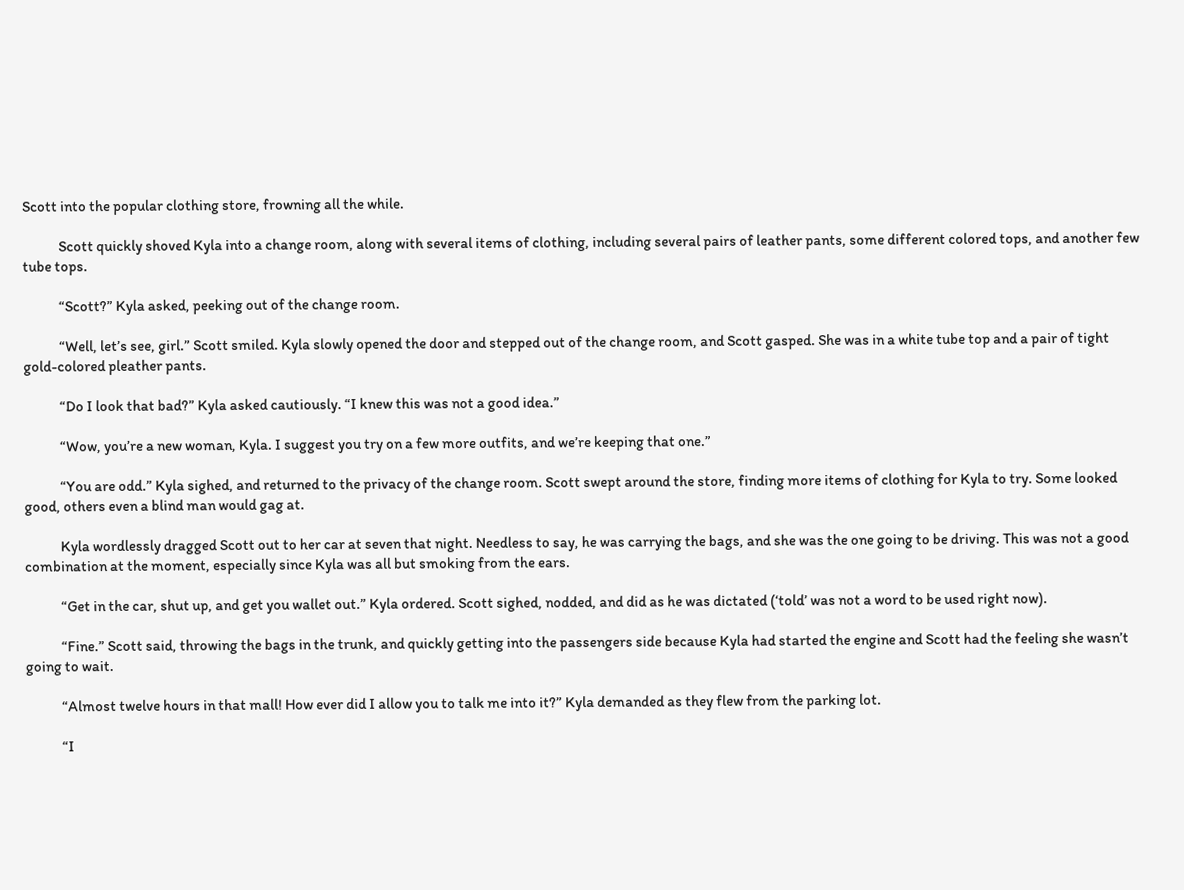Scott into the popular clothing store, frowning all the while.

            Scott quickly shoved Kyla into a change room, along with several items of clothing, including several pairs of leather pants, some different colored tops, and another few tube tops.

            “Scott?” Kyla asked, peeking out of the change room.

            “Well, let’s see, girl.” Scott smiled. Kyla slowly opened the door and stepped out of the change room, and Scott gasped. She was in a white tube top and a pair of tight gold-colored pleather pants.

            “Do I look that bad?” Kyla asked cautiously. “I knew this was not a good idea.”

            “Wow, you’re a new woman, Kyla. I suggest you try on a few more outfits, and we’re keeping that one.”

            “You are odd.” Kyla sighed, and returned to the privacy of the change room. Scott swept around the store, finding more items of clothing for Kyla to try. Some looked good, others even a blind man would gag at.

            Kyla wordlessly dragged Scott out to her car at seven that night. Needless to say, he was carrying the bags, and she was the one going to be driving. This was not a good combination at the moment, especially since Kyla was all but smoking from the ears.

            “Get in the car, shut up, and get you wallet out.” Kyla ordered. Scott sighed, nodded, and did as he was dictated (‘told’ was not a word to be used right now).

            “Fine.” Scott said, throwing the bags in the trunk, and quickly getting into the passengers side because Kyla had started the engine and Scott had the feeling she wasn’t going to wait.

            “Almost twelve hours in that mall! How ever did I allow you to talk me into it?” Kyla demanded as they flew from the parking lot.

            “I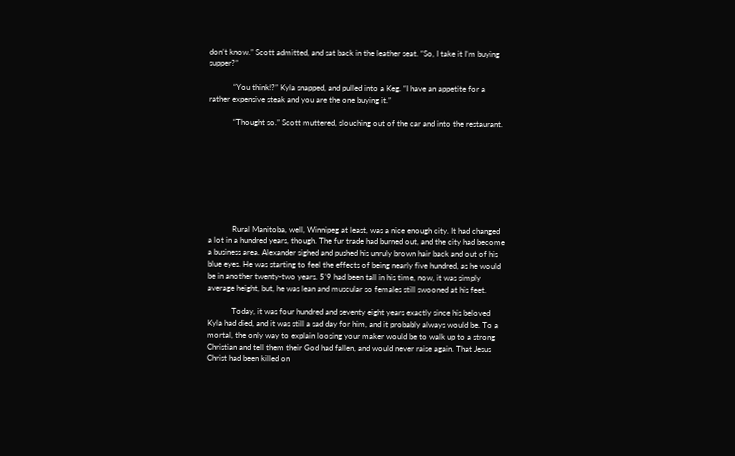don’t know.” Scott admitted, and sat back in the leather seat. “So, I take it I’m buying supper?”

            “You think!?” Kyla snapped, and pulled into a Keg. “I have an appetite for a rather expensive steak and you are the one buying it.”

            “Thought so.” Scott muttered, slouching out of the car and into the restaurant.








            Rural Manitoba, well, Winnipeg at least, was a nice enough city. It had changed a lot in a hundred years, though. The fur trade had burned out, and the city had become a business area. Alexander sighed and pushed his unruly brown hair back and out of his blue eyes. He was starting to feel the effects of being nearly five hundred, as he would be in another twenty-two years. 5’9 had been tall in his time, now, it was simply average height, but, he was lean and muscular so females still swooned at his feet.

            Today, it was four hundred and seventy eight years exactly since his beloved Kyla had died, and it was still a sad day for him, and it probably always would be. To a mortal, the only way to explain loosing your maker would be to walk up to a strong Christian and tell them their God had fallen, and would never raise again. That Jesus Christ had been killed on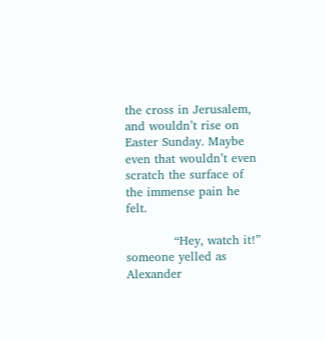the cross in Jerusalem, and wouldn’t rise on Easter Sunday. Maybe even that wouldn’t even scratch the surface of the immense pain he felt.

            “Hey, watch it!” someone yelled as Alexander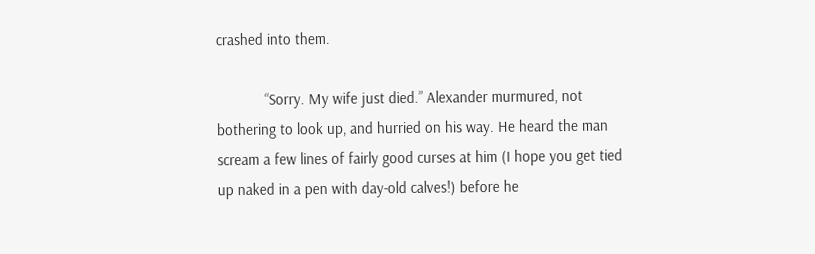crashed into them.

            “Sorry. My wife just died.” Alexander murmured, not bothering to look up, and hurried on his way. He heard the man scream a few lines of fairly good curses at him (I hope you get tied up naked in a pen with day-old calves!) before he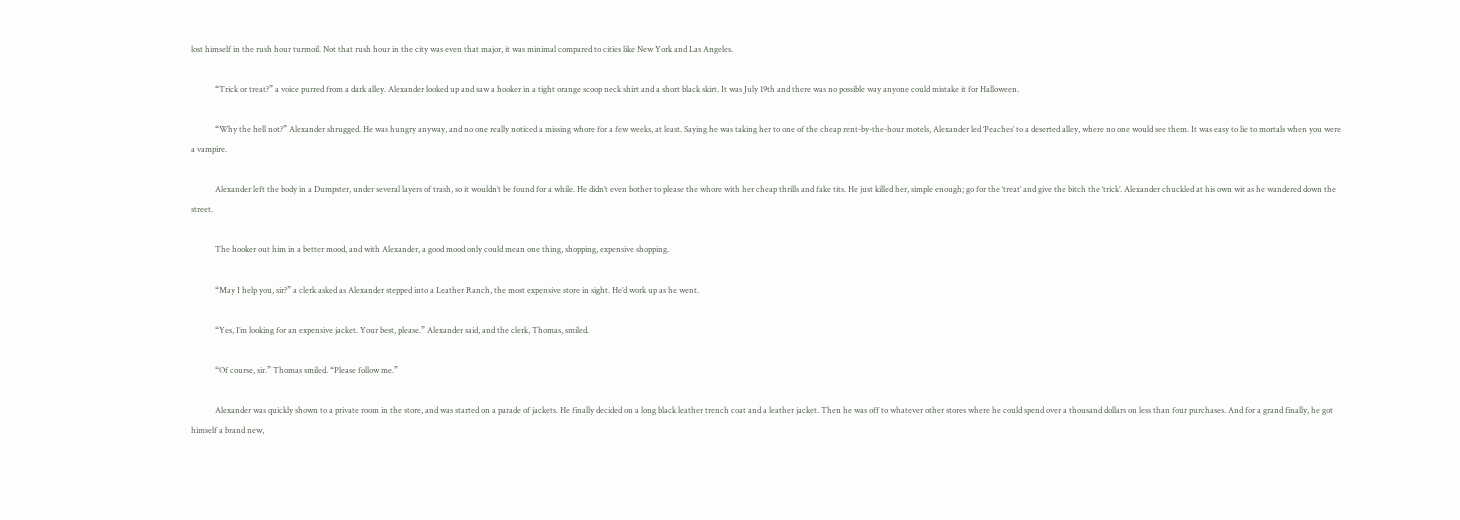lost himself in the rush hour turmoil. Not that rush hour in the city was even that major, it was minimal compared to cities like New York and Las Angeles.

            “Trick or treat?” a voice purred from a dark alley. Alexander looked up and saw a hooker in a tight orange scoop neck shirt and a short black skirt. It was July 19th and there was no possible way anyone could mistake it for Halloween.

            “Why the hell not?” Alexander shrugged. He was hungry anyway, and no one really noticed a missing whore for a few weeks, at least. Saying he was taking her to one of the cheap rent-by-the-hour motels, Alexander led ‘Peaches’ to a deserted alley, where no one would see them. It was easy to lie to mortals when you were a vampire.

            Alexander left the body in a Dumpster, under several layers of trash, so it wouldn’t be found for a while. He didn’t even bother to please the whore with her cheap thrills and fake tits. He just killed her, simple enough; go for the ‘treat’ and give the bitch the ‘trick’. Alexander chuckled at his own wit as he wandered down the street.

            The hooker out him in a better mood, and with Alexander, a good mood only could mean one thing, shopping, expensive shopping.

            “May I help you, sir?” a clerk asked as Alexander stepped into a Leather Ranch, the most expensive store in sight. He’d work up as he went.

            “Yes, I’m looking for an expensive jacket. Your best, please.” Alexander said, and the clerk, Thomas, smiled.

            “Of course, sir.” Thomas smiled. “Please follow me.”

            Alexander was quickly shown to a private room in the store, and was started on a parade of jackets. He finally decided on a long black leather trench coat and a leather jacket. Then he was off to whatever other stores where he could spend over a thousand dollars on less than four purchases. And for a grand finally, he got himself a brand new,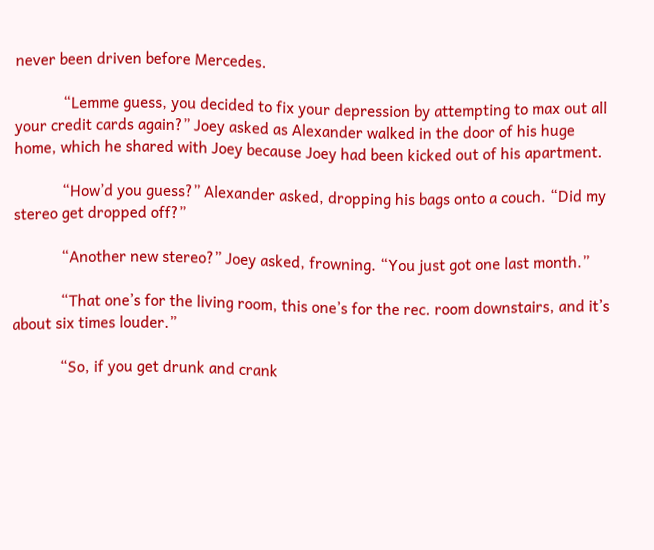never been driven before Mercedes.

            “Lemme guess, you decided to fix your depression by attempting to max out all your credit cards again?” Joey asked as Alexander walked in the door of his huge home, which he shared with Joey because Joey had been kicked out of his apartment.

            “How’d you guess?” Alexander asked, dropping his bags onto a couch. “Did my stereo get dropped off?”

            “Another new stereo?” Joey asked, frowning. “You just got one last month.”

            “That one’s for the living room, this one’s for the rec. room downstairs, and it’s about six times louder.”

            “So, if you get drunk and crank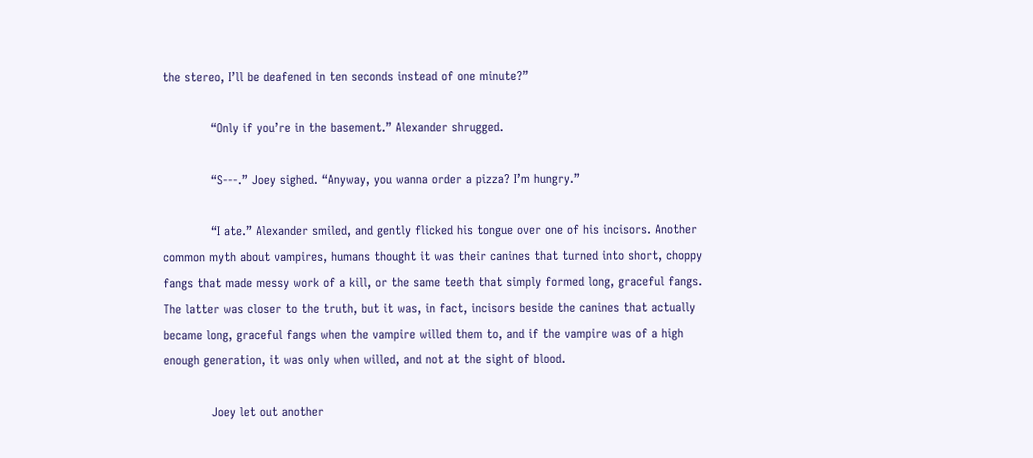the stereo, I’ll be deafened in ten seconds instead of one minute?”

            “Only if you’re in the basement.” Alexander shrugged.

            “S---.” Joey sighed. “Anyway, you wanna order a pizza? I’m hungry.”

            “I ate.” Alexander smiled, and gently flicked his tongue over one of his incisors. Another common myth about vampires, humans thought it was their canines that turned into short, choppy fangs that made messy work of a kill, or the same teeth that simply formed long, graceful fangs. The latter was closer to the truth, but it was, in fact, incisors beside the canines that actually became long, graceful fangs when the vampire willed them to, and if the vampire was of a high enough generation, it was only when willed, and not at the sight of blood.

            Joey let out another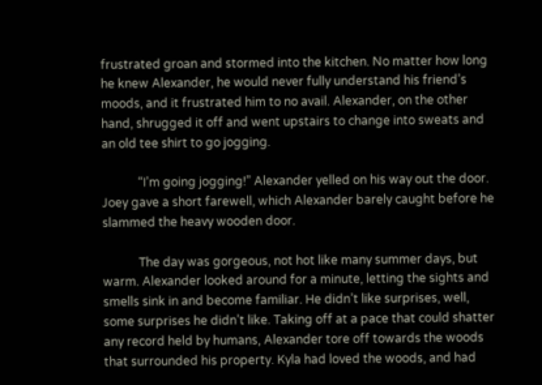frustrated groan and stormed into the kitchen. No matter how long he knew Alexander, he would never fully understand his friend’s moods, and it frustrated him to no avail. Alexander, on the other hand, shrugged it off and went upstairs to change into sweats and an old tee shirt to go jogging.

            “I’m going jogging!” Alexander yelled on his way out the door. Joey gave a short farewell, which Alexander barely caught before he slammed the heavy wooden door.

            The day was gorgeous, not hot like many summer days, but warm. Alexander looked around for a minute, letting the sights and smells sink in and become familiar. He didn’t like surprises, well, some surprises he didn’t like. Taking off at a pace that could shatter any record held by humans, Alexander tore off towards the woods that surrounded his property. Kyla had loved the woods, and had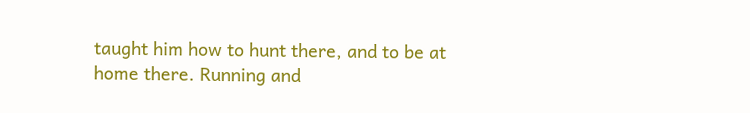taught him how to hunt there, and to be at home there. Running and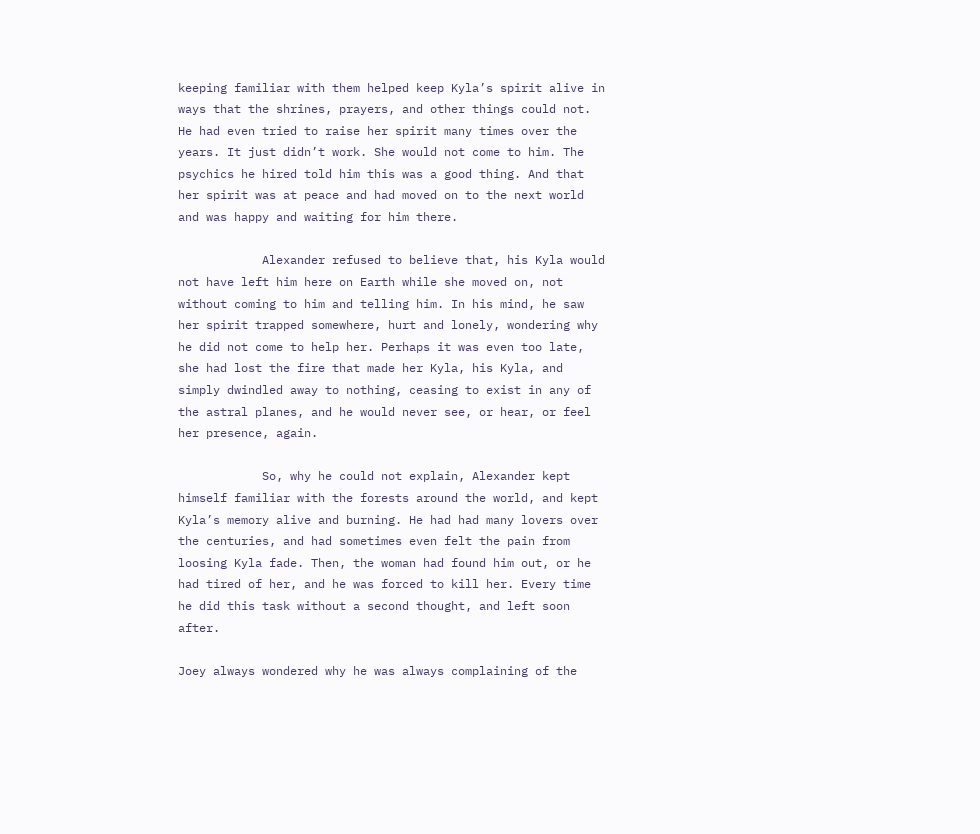keeping familiar with them helped keep Kyla’s spirit alive in ways that the shrines, prayers, and other things could not. He had even tried to raise her spirit many times over the years. It just didn’t work. She would not come to him. The psychics he hired told him this was a good thing. And that her spirit was at peace and had moved on to the next world and was happy and waiting for him there.

            Alexander refused to believe that, his Kyla would not have left him here on Earth while she moved on, not without coming to him and telling him. In his mind, he saw her spirit trapped somewhere, hurt and lonely, wondering why he did not come to help her. Perhaps it was even too late, she had lost the fire that made her Kyla, his Kyla, and simply dwindled away to nothing, ceasing to exist in any of the astral planes, and he would never see, or hear, or feel her presence, again.

            So, why he could not explain, Alexander kept himself familiar with the forests around the world, and kept Kyla’s memory alive and burning. He had had many lovers over the centuries, and had sometimes even felt the pain from loosing Kyla fade. Then, the woman had found him out, or he had tired of her, and he was forced to kill her. Every time he did this task without a second thought, and left soon after.

Joey always wondered why he was always complaining of the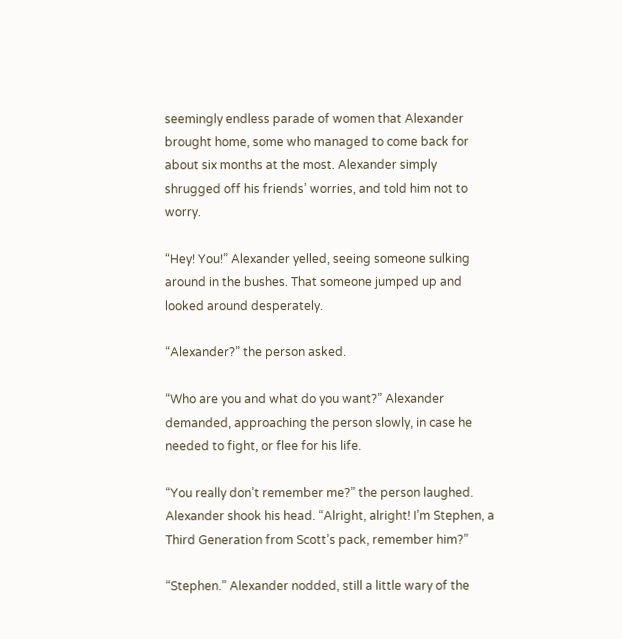seemingly endless parade of women that Alexander brought home, some who managed to come back for about six months at the most. Alexander simply shrugged off his friends’ worries, and told him not to worry.

“Hey! You!” Alexander yelled, seeing someone sulking around in the bushes. That someone jumped up and looked around desperately.

“Alexander?” the person asked.

“Who are you and what do you want?” Alexander demanded, approaching the person slowly, in case he needed to fight, or flee for his life.

“You really don’t remember me?” the person laughed. Alexander shook his head. “Alright, alright! I’m Stephen, a Third Generation from Scott’s pack, remember him?”

“Stephen.” Alexander nodded, still a little wary of the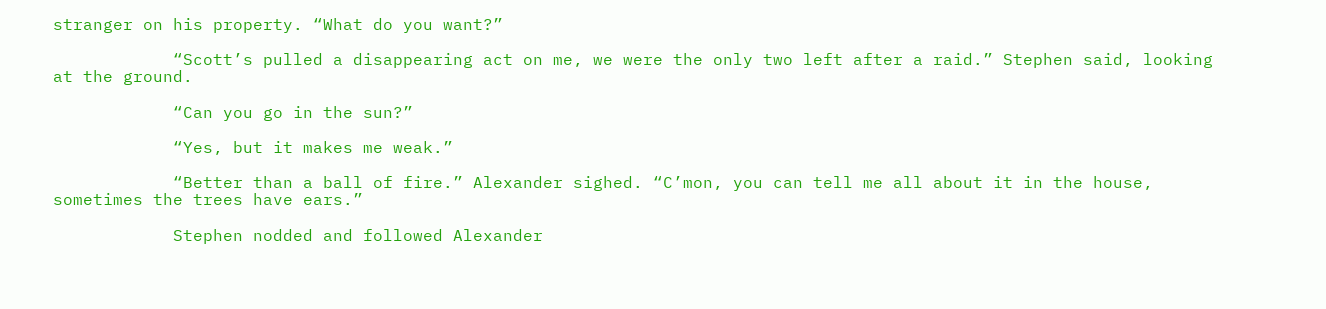stranger on his property. “What do you want?”

            “Scott’s pulled a disappearing act on me, we were the only two left after a raid.” Stephen said, looking at the ground.

            “Can you go in the sun?”

            “Yes, but it makes me weak.”

            “Better than a ball of fire.” Alexander sighed. “C’mon, you can tell me all about it in the house, sometimes the trees have ears.”

            Stephen nodded and followed Alexander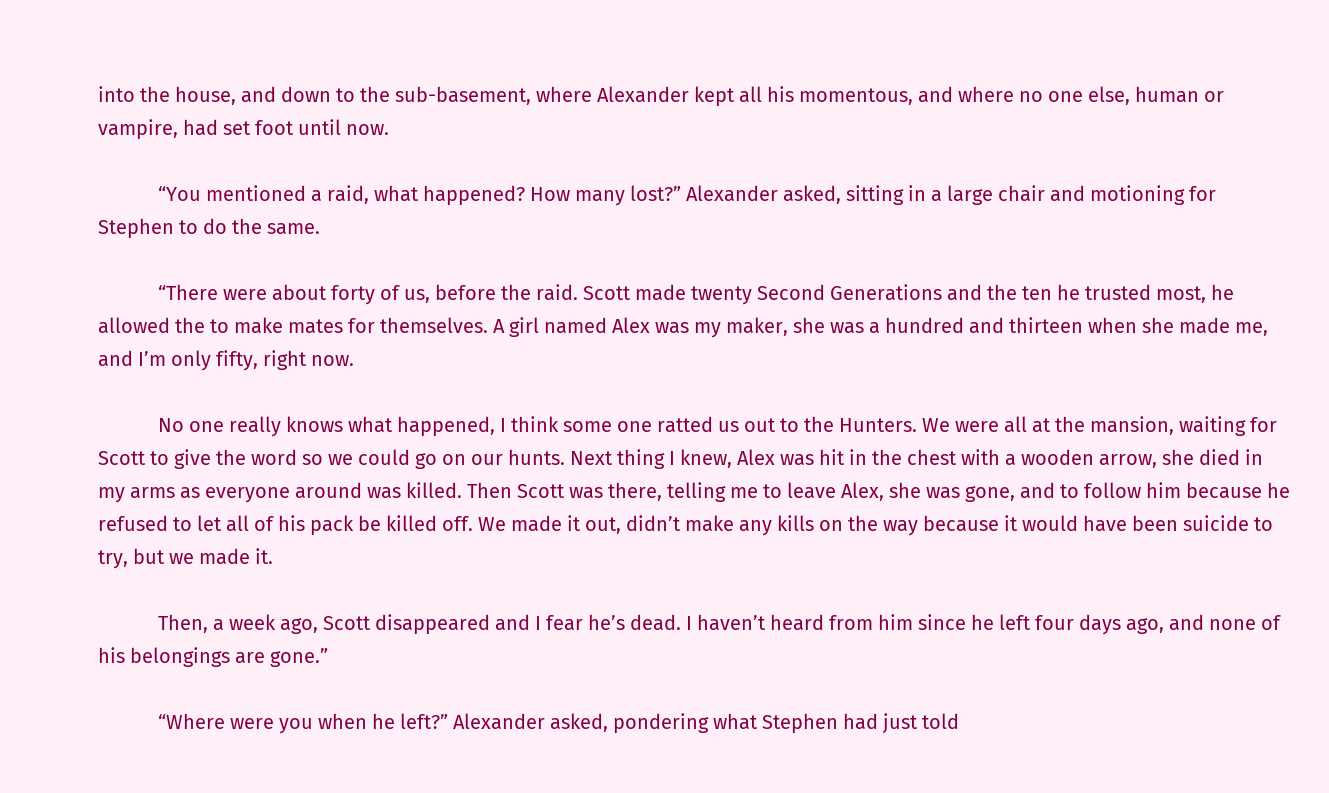into the house, and down to the sub-basement, where Alexander kept all his momentous, and where no one else, human or vampire, had set foot until now.

            “You mentioned a raid, what happened? How many lost?” Alexander asked, sitting in a large chair and motioning for Stephen to do the same.

            “There were about forty of us, before the raid. Scott made twenty Second Generations and the ten he trusted most, he allowed the to make mates for themselves. A girl named Alex was my maker, she was a hundred and thirteen when she made me, and I’m only fifty, right now.

            No one really knows what happened, I think some one ratted us out to the Hunters. We were all at the mansion, waiting for Scott to give the word so we could go on our hunts. Next thing I knew, Alex was hit in the chest with a wooden arrow, she died in my arms as everyone around was killed. Then Scott was there, telling me to leave Alex, she was gone, and to follow him because he refused to let all of his pack be killed off. We made it out, didn’t make any kills on the way because it would have been suicide to try, but we made it.

            Then, a week ago, Scott disappeared and I fear he’s dead. I haven’t heard from him since he left four days ago, and none of his belongings are gone.”

            “Where were you when he left?” Alexander asked, pondering what Stephen had just told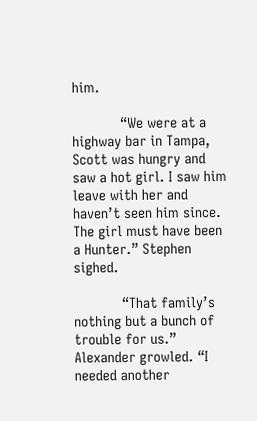him.

            “We were at a highway bar in Tampa, Scott was hungry and saw a hot girl. I saw him leave with her and haven’t seen him since. The girl must have been a Hunter.” Stephen sighed.

            “That family’s nothing but a bunch of trouble for us.” Alexander growled. “I needed another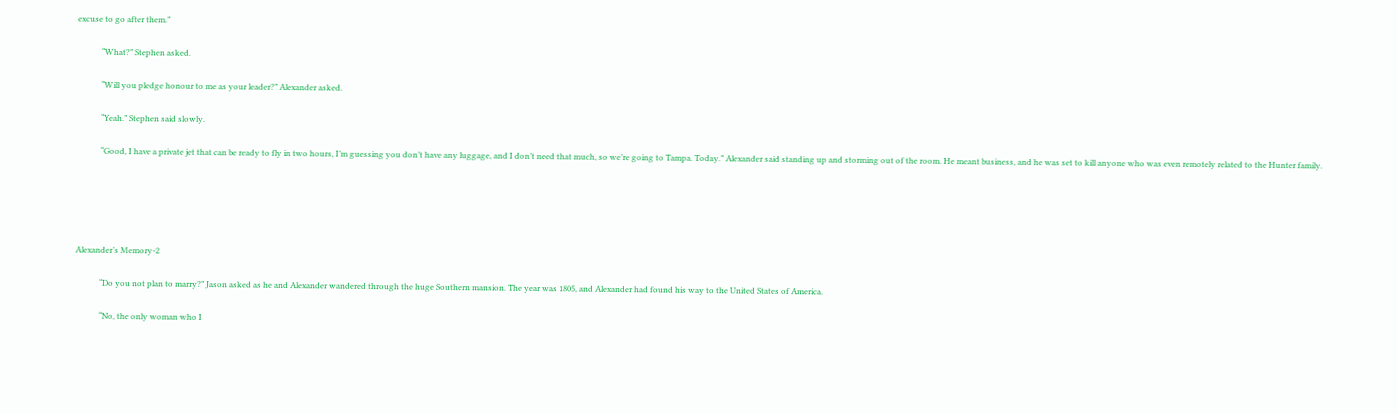excuse to go after them.”

            “What?” Stephen asked.

            “Will you pledge honour to me as your leader?” Alexander asked.

            “Yeah.” Stephen said slowly.

            “Good, I have a private jet that can be ready to fly in two hours, I’m guessing you don’t have any luggage, and I don’t need that much, so we’re going to Tampa. Today.” Alexander said standing up and storming out of the room. He meant business, and he was set to kill anyone who was even remotely related to the Hunter family.





Alexander’s Memory-2

            “Do you not plan to marry?” Jason asked as he and Alexander wandered through the huge Southern mansion. The year was 1805, and Alexander had found his way to the United States of America.

            “No, the only woman who I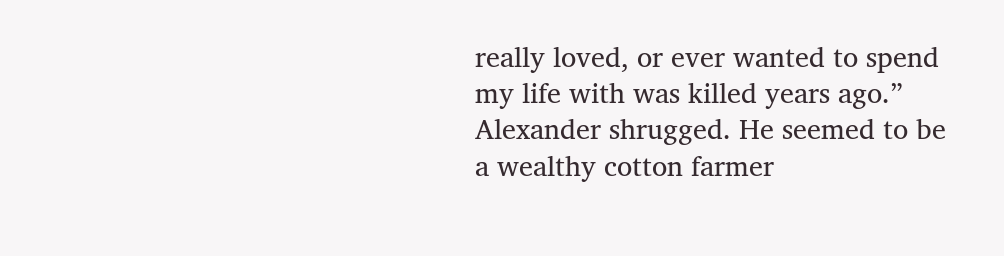really loved, or ever wanted to spend my life with was killed years ago.” Alexander shrugged. He seemed to be a wealthy cotton farmer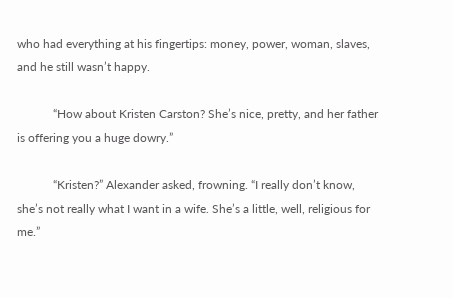who had everything at his fingertips: money, power, woman, slaves, and he still wasn’t happy.

            “How about Kristen Carston? She’s nice, pretty, and her father is offering you a huge dowry.”

            “Kristen?” Alexander asked, frowning. “I really don’t know, she’s not really what I want in a wife. She’s a little, well, religious for me.”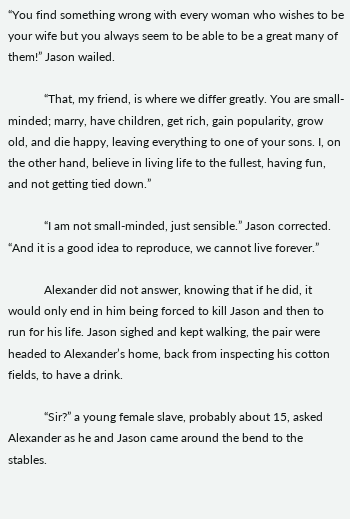“You find something wrong with every woman who wishes to be your wife but you always seem to be able to be a great many of them!” Jason wailed.

            “That, my friend, is where we differ greatly. You are small-minded; marry, have children, get rich, gain popularity, grow old, and die happy, leaving everything to one of your sons. I, on the other hand, believe in living life to the fullest, having fun, and not getting tied down.”

            “I am not small-minded, just sensible.” Jason corrected. “And it is a good idea to reproduce, we cannot live forever.”

            Alexander did not answer, knowing that if he did, it would only end in him being forced to kill Jason and then to run for his life. Jason sighed and kept walking, the pair were headed to Alexander’s home, back from inspecting his cotton fields, to have a drink.

            “Sir?” a young female slave, probably about 15, asked Alexander as he and Jason came around the bend to the stables.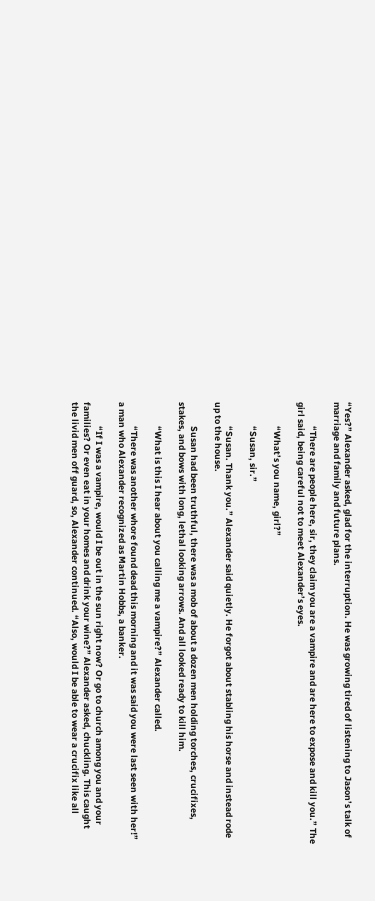“Yes?” Alexander asked, glad for the interruption. He was growing tired of listening to Jason’s talk of marriage and family and future plans.

            “There are people here, sir, they claim you are a vampire and are here to expose and kill you.” The girl said, being careful not to meet Alexander’s eyes.

            “What’s you name, girl?”

            “Susan, sir.”

            “Susan. Thank you.” Alexander said quietly. He forgot about stabling his horse and instead rode up to the house.

            Susan had been truthful, there was a mob of about a dozen men holding torches, crucifixes, stakes, and bows with long, lethal looking arrows. And all looked ready to kill him.

            “What is this I hear about you calling me a vampire?” Alexander called.

            “There was another whore found dead this morning and it was said you were last seen with her!” a man who Alexander recognized as Martin Hobbs, a banker.

            “If I was a vampire, would I be out in the sun right now? Or go to church among you and your families? Or even eat in your homes and drink your wine?” Alexander asked, chuckling. This caught the livid men off guard, so, Alexander continued. “Also, would I be able to wear a crucifix like all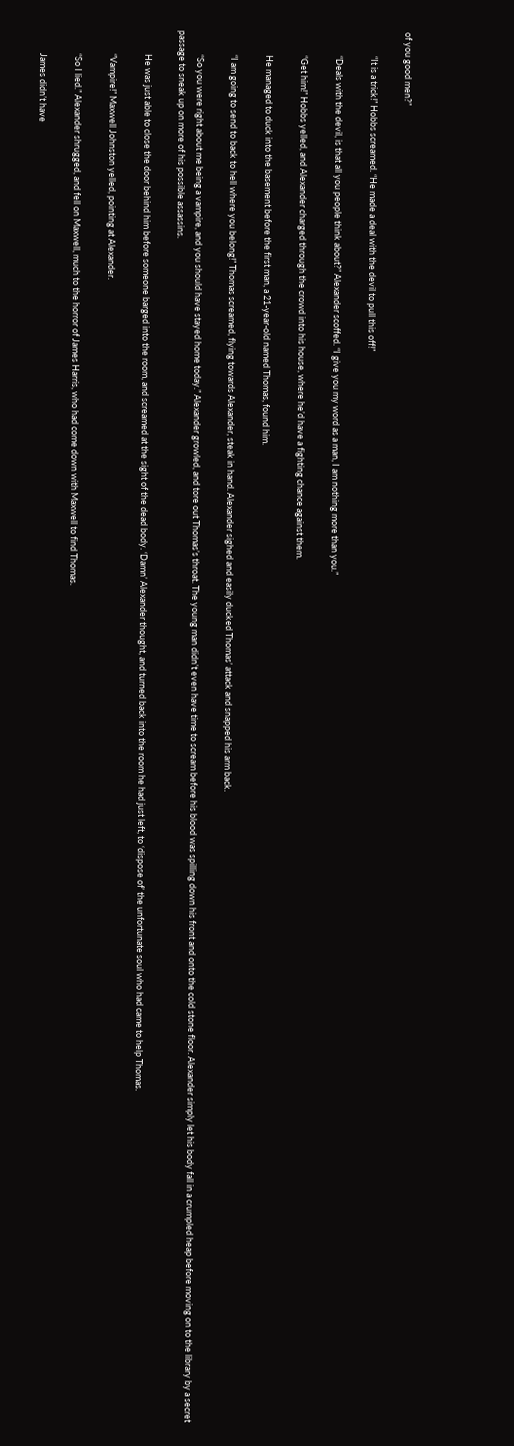of you good men?”

            “It is a trick!” Hobbs screamed. “He made a deal with the devil to pull this off!”

            “Deals with the devil, is that all you people think about?” Alexander scoffed. “I give you my word as a man, I am nothing more than you.”

            “Get him!” Hobbs yelled, and Alexander charged through the crowd into his house, where he’d have a fighting chance against them.

            He managed to duck into the basement before the first man, a 21-year-old named Thomas, found him.

            “I am going to send to back to hell where you belong!” Thomas screamed, flying towards Alexander, steak in hand. Alexander sighed and easily ducked Thomas’ attack and snapped his arm back.

            “So you were right about me being a vampire, and you should have stayed home today.” Alexander growled, and tore out Thomas’s throat. The young man didn’t even have time to scream before his blood was spilling down his front and onto the cold stone floor. Alexander simply let his body fall in a crumpled heap before moving on to the library by a secret passage to sneak up on more of his possible assassins.

            He was just able to close the door behind him before someone barged into the room, and screamed at the sight of the dead body. ‘Damn’ Alexander thought, and turned back into the room he had just left, to ‘dispose of’ the unfortunate soul who had came to help Thomas.

            “Vampire!” Maxwell Johnston yelled, pointing at Alexander.

            “So I lied.” Alexander shrugged, and fell on Maxwell, much to the horror of James Harris, who had come down with Maxwell to find Thomas.

            James didn’t have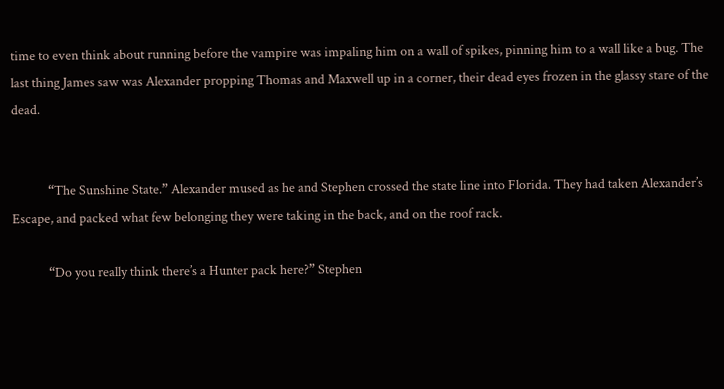time to even think about running before the vampire was impaling him on a wall of spikes, pinning him to a wall like a bug. The last thing James saw was Alexander propping Thomas and Maxwell up in a corner, their dead eyes frozen in the glassy stare of the dead.


            “The Sunshine State.” Alexander mused as he and Stephen crossed the state line into Florida. They had taken Alexander’s Escape, and packed what few belonging they were taking in the back, and on the roof rack.

            “Do you really think there’s a Hunter pack here?” Stephen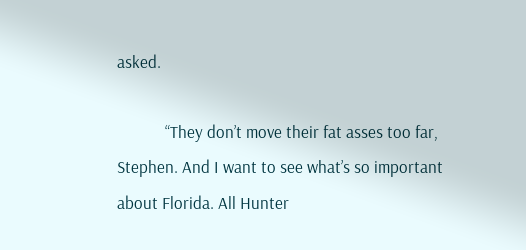asked.

            “They don’t move their fat asses too far, Stephen. And I want to see what’s so important about Florida. All Hunter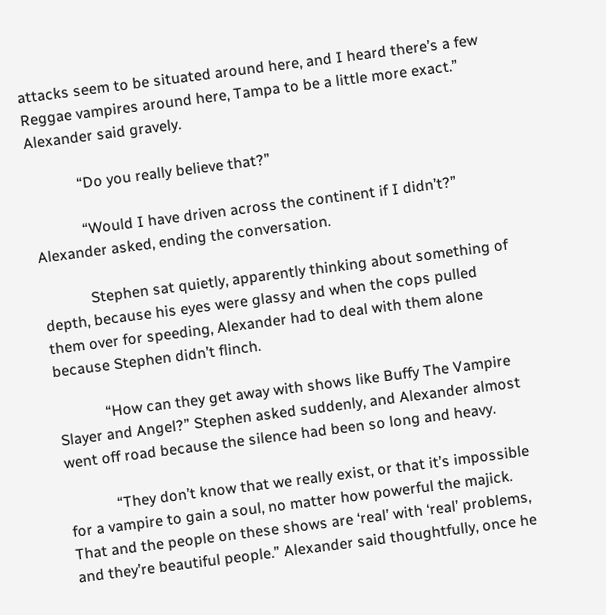attacks seem to be situated around here, and I heard there’s a few Reggae vampires around here, Tampa to be a little more exact.” Alexander said gravely.

            “Do you really believe that?”

            “Would I have driven across the continent if I didn’t?” Alexander asked, ending the conversation.

            Stephen sat quietly, apparently thinking about something of depth, because his eyes were glassy and when the cops pulled them over for speeding, Alexander had to deal with them alone because Stephen didn’t flinch.

            “How can they get away with shows like Buffy The Vampire Slayer and Angel?” Stephen asked suddenly, and Alexander almost went off road because the silence had been so long and heavy.

            “They don’t know that we really exist, or that it’s impossible for a vampire to gain a soul, no matter how powerful the majick. That and the people on these shows are ‘real’ with ‘real’ problems, and they’re beautiful people.” Alexander said thoughtfully, once he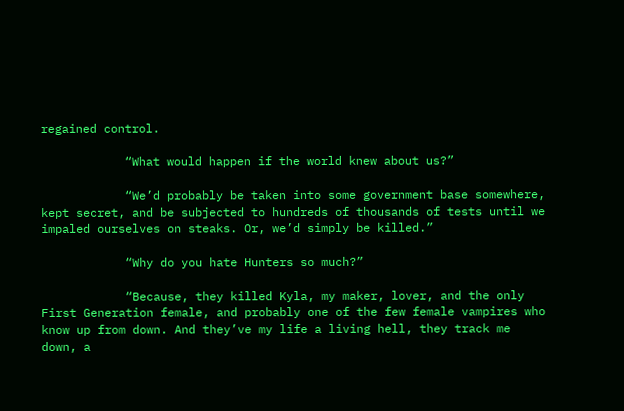regained control.

            “What would happen if the world knew about us?”

            “We’d probably be taken into some government base somewhere, kept secret, and be subjected to hundreds of thousands of tests until we impaled ourselves on steaks. Or, we’d simply be killed.”

            “Why do you hate Hunters so much?”

            “Because, they killed Kyla, my maker, lover, and the only First Generation female, and probably one of the few female vampires who know up from down. And they’ve my life a living hell, they track me down, a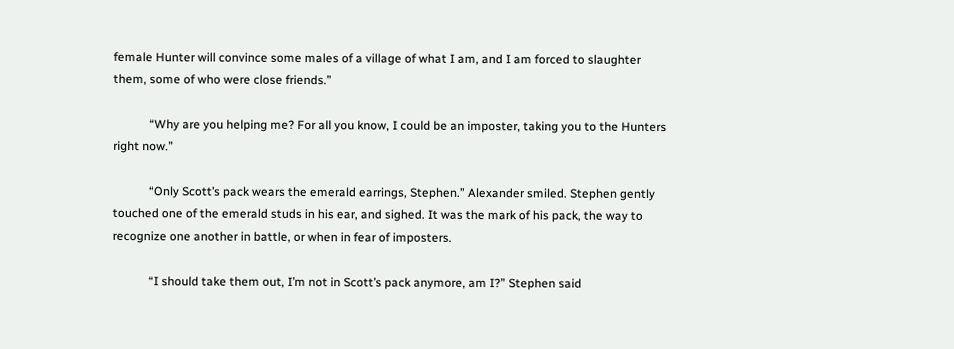female Hunter will convince some males of a village of what I am, and I am forced to slaughter them, some of who were close friends.”

            “Why are you helping me? For all you know, I could be an imposter, taking you to the Hunters right now.”

            “Only Scott’s pack wears the emerald earrings, Stephen.” Alexander smiled. Stephen gently touched one of the emerald studs in his ear, and sighed. It was the mark of his pack, the way to recognize one another in battle, or when in fear of imposters.

            “I should take them out, I’m not in Scott’s pack anymore, am I?” Stephen said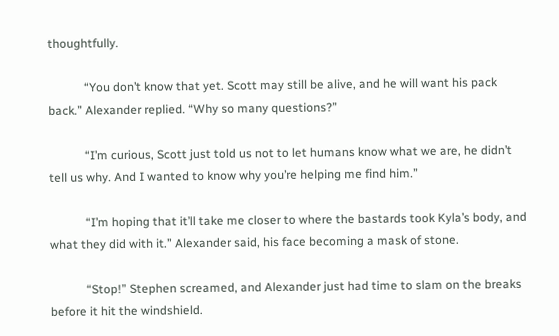thoughtfully.

            “You don’t know that yet. Scott may still be alive, and he will want his pack back.” Alexander replied. “Why so many questions?”

            “I’m curious, Scott just told us not to let humans know what we are, he didn’t tell us why. And I wanted to know why you’re helping me find him.”

            “I’m hoping that it’ll take me closer to where the bastards took Kyla’s body, and what they did with it.” Alexander said, his face becoming a mask of stone.

            “Stop!” Stephen screamed, and Alexander just had time to slam on the breaks before it hit the windshield.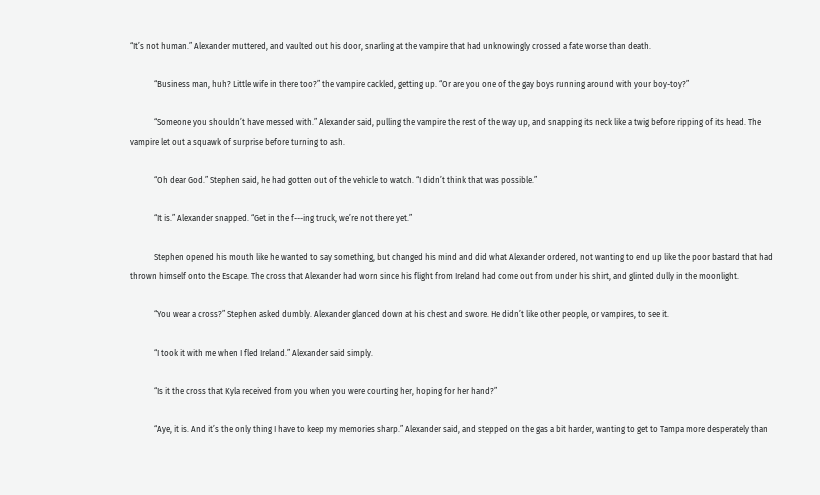“It’s not human.” Alexander muttered, and vaulted out his door, snarling at the vampire that had unknowingly crossed a fate worse than death.

            “Business man, huh? Little wife in there too?” the vampire cackled, getting up. “Or are you one of the gay boys running around with your boy-toy?”

            “Someone you shouldn’t have messed with.” Alexander said, pulling the vampire the rest of the way up, and snapping its neck like a twig before ripping of its head. The vampire let out a squawk of surprise before turning to ash.

            “Oh dear God.” Stephen said, he had gotten out of the vehicle to watch. “I didn’t think that was possible.”

            “It is.” Alexander snapped. “Get in the f---ing truck, we’re not there yet.”

            Stephen opened his mouth like he wanted to say something, but changed his mind and did what Alexander ordered, not wanting to end up like the poor bastard that had thrown himself onto the Escape. The cross that Alexander had worn since his flight from Ireland had come out from under his shirt, and glinted dully in the moonlight.

            “You wear a cross?” Stephen asked dumbly. Alexander glanced down at his chest and swore. He didn’t like other people, or vampires, to see it.

            “I took it with me when I fled Ireland.” Alexander said simply.

            “Is it the cross that Kyla received from you when you were courting her, hoping for her hand?”

            “Aye, it is. And it’s the only thing I have to keep my memories sharp.” Alexander said, and stepped on the gas a bit harder, wanting to get to Tampa more desperately than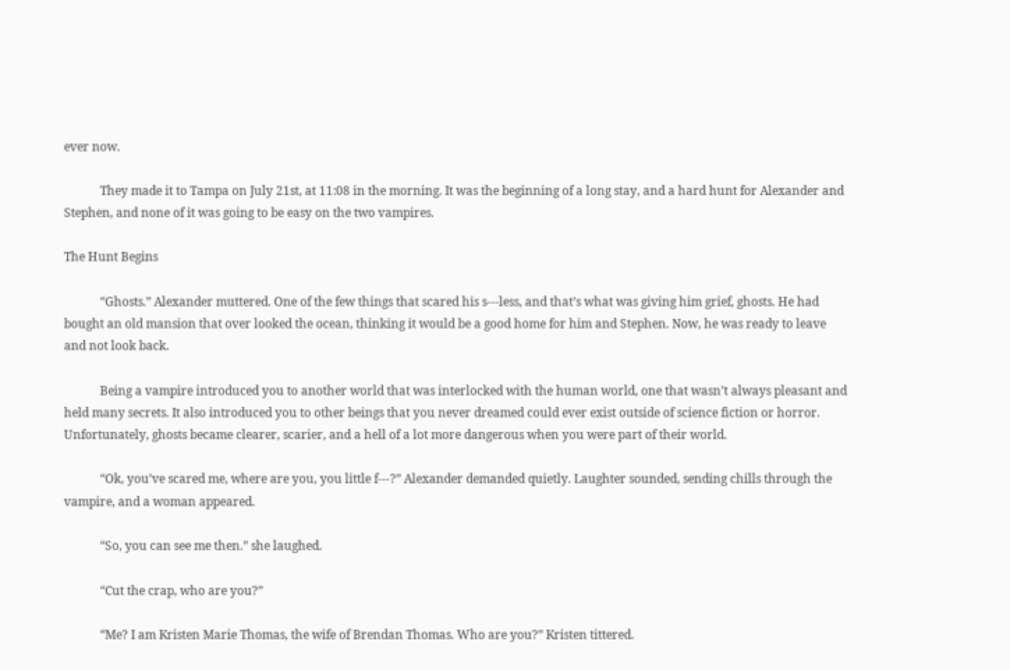ever now.

            They made it to Tampa on July 21st, at 11:08 in the morning. It was the beginning of a long stay, and a hard hunt for Alexander and Stephen, and none of it was going to be easy on the two vampires.

The Hunt Begins

            “Ghosts.” Alexander muttered. One of the few things that scared his s---less, and that’s what was giving him grief, ghosts. He had bought an old mansion that over looked the ocean, thinking it would be a good home for him and Stephen. Now, he was ready to leave and not look back.

            Being a vampire introduced you to another world that was interlocked with the human world, one that wasn’t always pleasant and held many secrets. It also introduced you to other beings that you never dreamed could ever exist outside of science fiction or horror. Unfortunately, ghosts became clearer, scarier, and a hell of a lot more dangerous when you were part of their world.

            “Ok, you’ve scared me, where are you, you little f---?” Alexander demanded quietly. Laughter sounded, sending chills through the vampire, and a woman appeared.

            “So, you can see me then.” she laughed.

            “Cut the crap, who are you?”

            “Me? I am Kristen Marie Thomas, the wife of Brendan Thomas. Who are you?” Kristen tittered.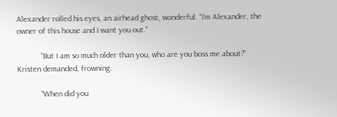Alexander rolled his eyes, an airhead ghost, wonderful. “I’m Alexander, the owner of this house and I want you out.”

            “But I am so much older than you, who are you boss me about?” Kristen demanded, frowning.

            “When did you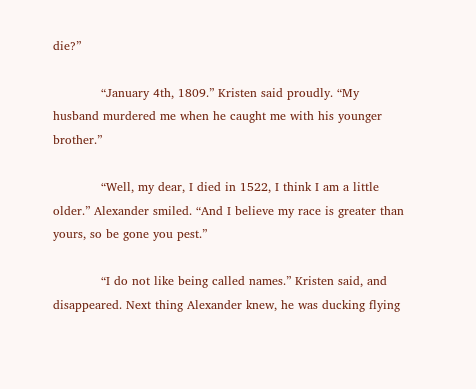die?”

            “January 4th, 1809.” Kristen said proudly. “My husband murdered me when he caught me with his younger brother.”

            “Well, my dear, I died in 1522, I think I am a little older.” Alexander smiled. “And I believe my race is greater than yours, so be gone you pest.”

            “I do not like being called names.” Kristen said, and disappeared. Next thing Alexander knew, he was ducking flying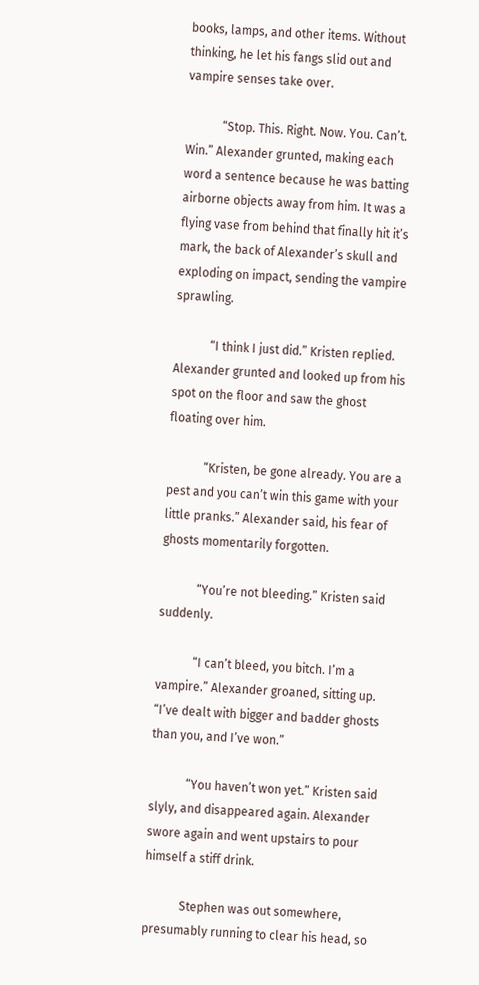books, lamps, and other items. Without thinking, he let his fangs slid out and vampire senses take over.

            “Stop. This. Right. Now. You. Can’t. Win.” Alexander grunted, making each word a sentence because he was batting airborne objects away from him. It was a flying vase from behind that finally hit it’s mark, the back of Alexander’s skull and exploding on impact, sending the vampire sprawling.

            “I think I just did.” Kristen replied. Alexander grunted and looked up from his spot on the floor and saw the ghost floating over him.

            “Kristen, be gone already. You are a pest and you can’t win this game with your little pranks.” Alexander said, his fear of ghosts momentarily forgotten.

            “You’re not bleeding.” Kristen said suddenly.

            “I can’t bleed, you bitch. I’m a vampire.” Alexander groaned, sitting up. “I’ve dealt with bigger and badder ghosts than you, and I’ve won.”

            “You haven’t won yet.” Kristen said slyly, and disappeared again. Alexander swore again and went upstairs to pour himself a stiff drink.

            Stephen was out somewhere, presumably running to clear his head, so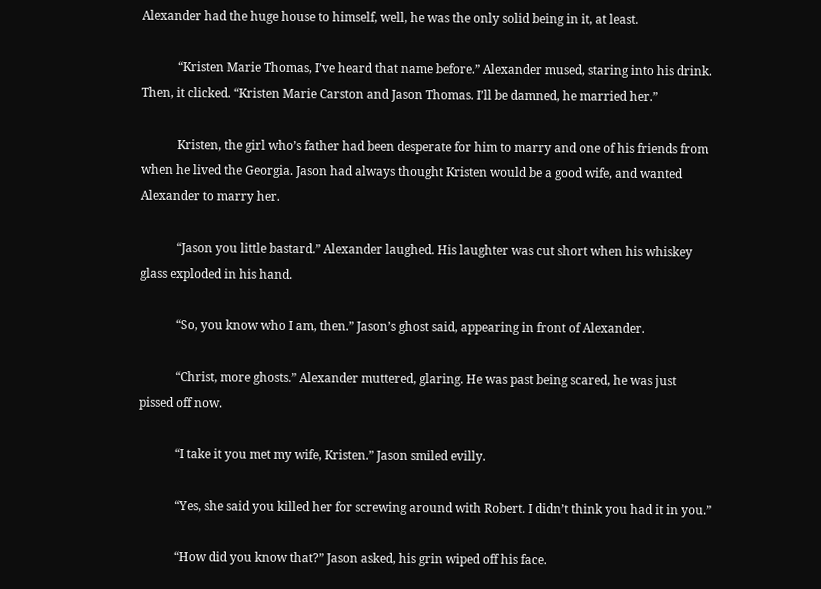Alexander had the huge house to himself, well, he was the only solid being in it, at least.

            “Kristen Marie Thomas, I’ve heard that name before.” Alexander mused, staring into his drink. Then, it clicked. “Kristen Marie Carston and Jason Thomas. I’ll be damned, he married her.”

            Kristen, the girl who’s father had been desperate for him to marry and one of his friends from when he lived the Georgia. Jason had always thought Kristen would be a good wife, and wanted Alexander to marry her.

            “Jason you little bastard.” Alexander laughed. His laughter was cut short when his whiskey glass exploded in his hand.

            “So, you know who I am, then.” Jason’s ghost said, appearing in front of Alexander.

            “Christ, more ghosts.” Alexander muttered, glaring. He was past being scared, he was just pissed off now.

            “I take it you met my wife, Kristen.” Jason smiled evilly.

            “Yes, she said you killed her for screwing around with Robert. I didn’t think you had it in you.”

            “How did you know that?” Jason asked, his grin wiped off his face.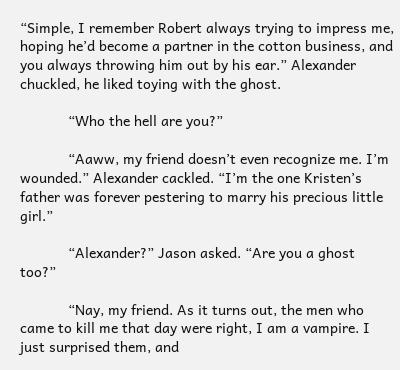“Simple, I remember Robert always trying to impress me, hoping he’d become a partner in the cotton business, and you always throwing him out by his ear.” Alexander chuckled, he liked toying with the ghost.

            “Who the hell are you?”

            “Aaww, my friend doesn’t even recognize me. I’m wounded.” Alexander cackled. “I’m the one Kristen’s father was forever pestering to marry his precious little girl.”

            “Alexander?” Jason asked. “Are you a ghost too?”

            “Nay, my friend. As it turns out, the men who came to kill me that day were right, I am a vampire. I just surprised them, and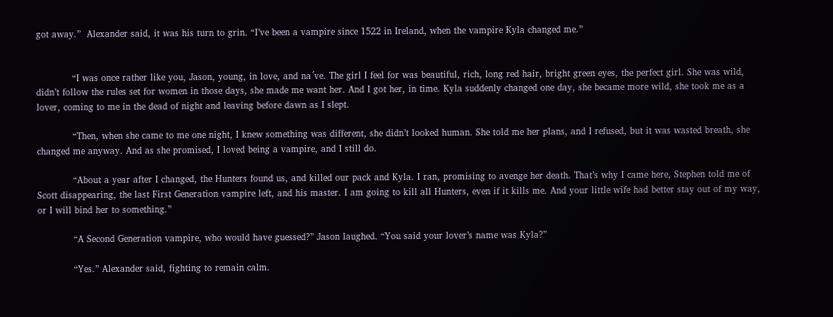got away.”  Alexander said, it was his turn to grin. “I’ve been a vampire since 1522 in Ireland, when the vampire Kyla changed me.”


            “I was once rather like you, Jason, young, in love, and na´ve. The girl I feel for was beautiful, rich, long red hair, bright green eyes, the perfect girl. She was wild, didn’t follow the rules set for women in those days, she made me want her. And I got her, in time. Kyla suddenly changed one day, she became more wild, she took me as a lover, coming to me in the dead of night and leaving before dawn as I slept.

            “Then, when she came to me one night, I knew something was different, she didn’t looked human. She told me her plans, and I refused, but it was wasted breath, she changed me anyway. And as she promised, I loved being a vampire, and I still do.

            “About a year after I changed, the Hunters found us, and killed our pack and Kyla. I ran, promising to avenge her death. That’s why I came here, Stephen told me of Scott disappearing, the last First Generation vampire left, and his master. I am going to kill all Hunters, even if it kills me. And your little wife had better stay out of my way, or I will bind her to something.”

            “A Second Generation vampire, who would have guessed?” Jason laughed. “You said your lover’s name was Kyla?”

            “Yes.” Alexander said, fighting to remain calm.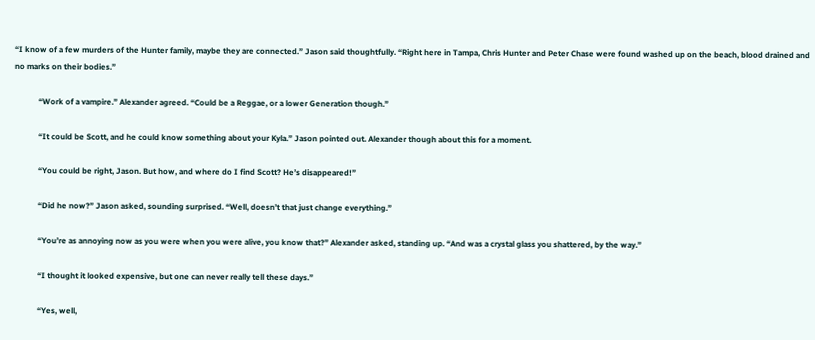“I know of a few murders of the Hunter family, maybe they are connected.” Jason said thoughtfully. “Right here in Tampa, Chris Hunter and Peter Chase were found washed up on the beach, blood drained and no marks on their bodies.”

            “Work of a vampire.” Alexander agreed. “Could be a Reggae, or a lower Generation though.”

            “It could be Scott, and he could know something about your Kyla.” Jason pointed out. Alexander though about this for a moment.

            “You could be right, Jason. But how, and where do I find Scott? He’s disappeared!”

            “Did he now?” Jason asked, sounding surprised. “Well, doesn’t that just change everything.”

            “You’re as annoying now as you were when you were alive, you know that?” Alexander asked, standing up. “And was a crystal glass you shattered, by the way.”

            “I thought it looked expensive, but one can never really tell these days.”

            “Yes, well,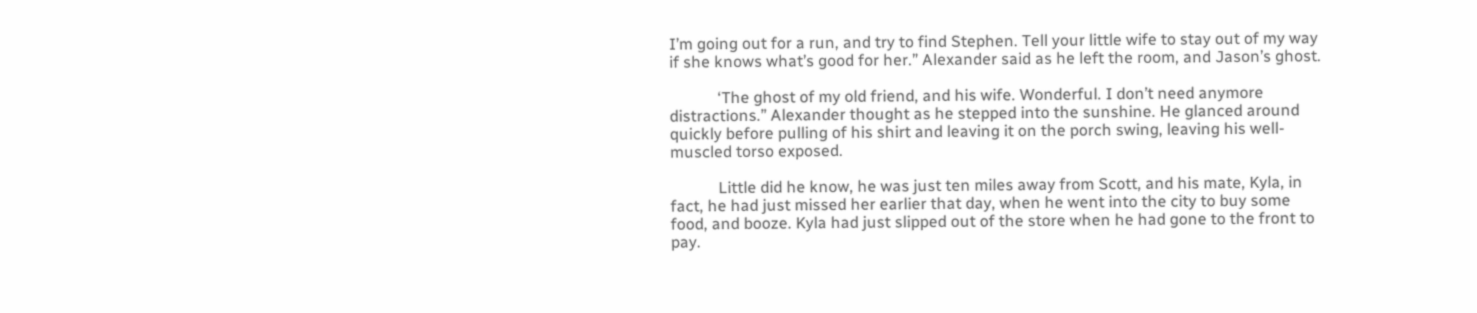I’m going out for a run, and try to find Stephen. Tell your little wife to stay out of my way if she knows what’s good for her.” Alexander said as he left the room, and Jason’s ghost.

            ‘The ghost of my old friend, and his wife. Wonderful. I don’t need anymore distractions.” Alexander thought as he stepped into the sunshine. He glanced around quickly before pulling of his shirt and leaving it on the porch swing, leaving his well- muscled torso exposed.

            Little did he know, he was just ten miles away from Scott, and his mate, Kyla, in fact, he had just missed her earlier that day, when he went into the city to buy some food, and booze. Kyla had just slipped out of the store when he had gone to the front to pay.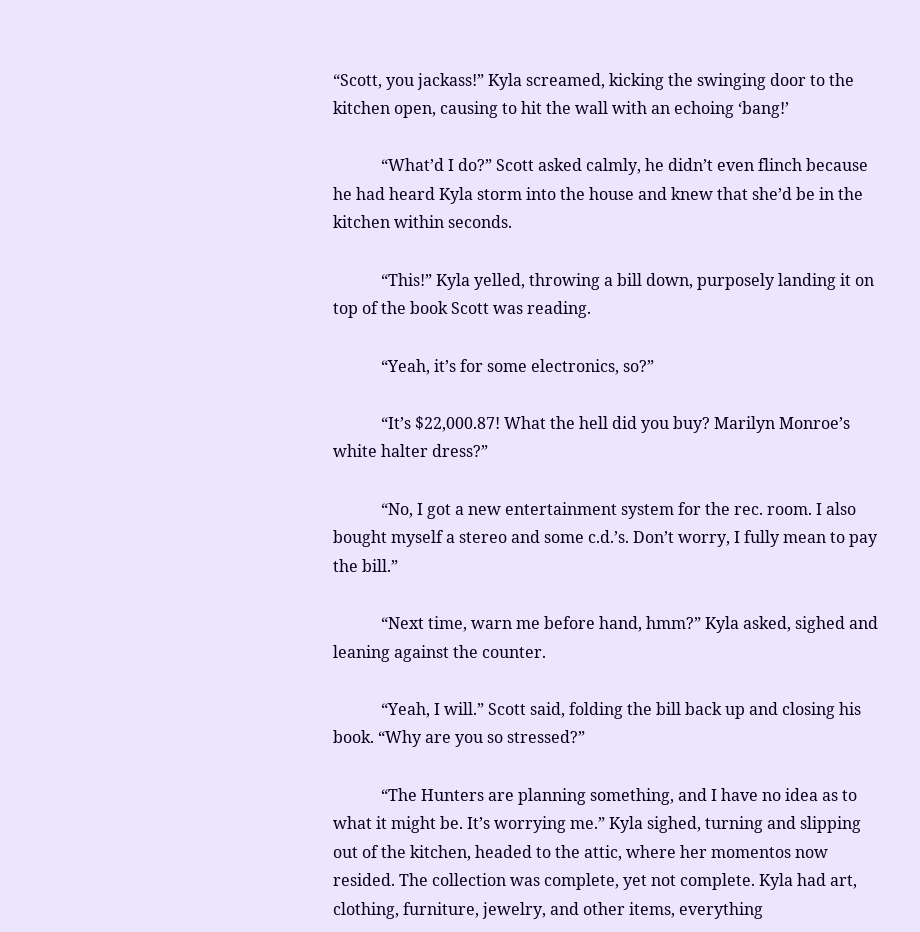“Scott, you jackass!” Kyla screamed, kicking the swinging door to the kitchen open, causing to hit the wall with an echoing ‘bang!’

            “What’d I do?” Scott asked calmly, he didn’t even flinch because he had heard Kyla storm into the house and knew that she’d be in the kitchen within seconds.

            “This!” Kyla yelled, throwing a bill down, purposely landing it on top of the book Scott was reading.

            “Yeah, it’s for some electronics, so?”

            “It’s $22,000.87! What the hell did you buy? Marilyn Monroe’s white halter dress?”

            “No, I got a new entertainment system for the rec. room. I also bought myself a stereo and some c.d.’s. Don’t worry, I fully mean to pay the bill.”

            “Next time, warn me before hand, hmm?” Kyla asked, sighed and leaning against the counter.

            “Yeah, I will.” Scott said, folding the bill back up and closing his book. “Why are you so stressed?”

            “The Hunters are planning something, and I have no idea as to what it might be. It’s worrying me.” Kyla sighed, turning and slipping out of the kitchen, headed to the attic, where her momentos now resided. The collection was complete, yet not complete. Kyla had art, clothing, furniture, jewelry, and other items, everything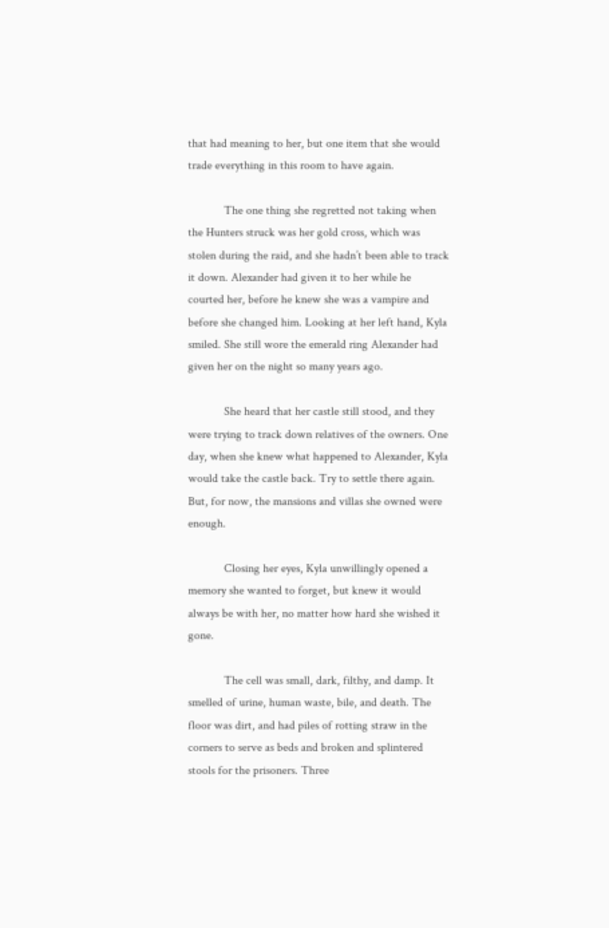that had meaning to her, but one item that she would trade everything in this room to have again.

            The one thing she regretted not taking when the Hunters struck was her gold cross, which was stolen during the raid, and she hadn’t been able to track it down. Alexander had given it to her while he courted her, before he knew she was a vampire and before she changed him. Looking at her left hand, Kyla smiled. She still wore the emerald ring Alexander had given her on the night so many years ago.

            She heard that her castle still stood, and they were trying to track down relatives of the owners. One day, when she knew what happened to Alexander, Kyla would take the castle back. Try to settle there again. But, for now, the mansions and villas she owned were enough.

            Closing her eyes, Kyla unwillingly opened a memory she wanted to forget, but knew it would always be with her, no matter how hard she wished it gone.

            The cell was small, dark, filthy, and damp. It smelled of urine, human waste, bile, and death. The floor was dirt, and had piles of rotting straw in the corners to serve as beds and broken and splintered stools for the prisoners. Three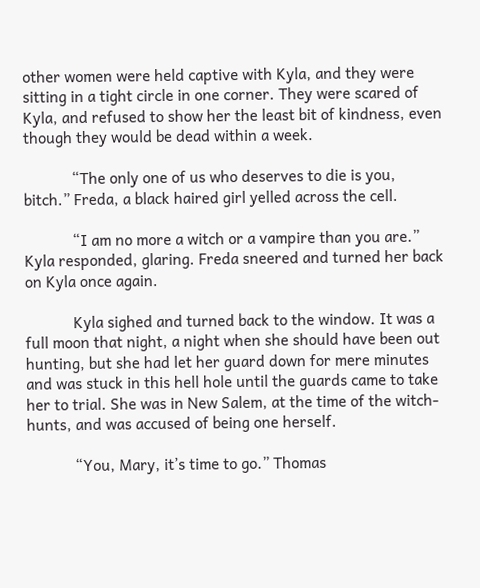other women were held captive with Kyla, and they were sitting in a tight circle in one corner. They were scared of Kyla, and refused to show her the least bit of kindness, even though they would be dead within a week.

            “The only one of us who deserves to die is you, bitch.” Freda, a black haired girl yelled across the cell.

            “I am no more a witch or a vampire than you are.” Kyla responded, glaring. Freda sneered and turned her back on Kyla once again.

            Kyla sighed and turned back to the window. It was a full moon that night, a night when she should have been out hunting, but she had let her guard down for mere minutes and was stuck in this hell hole until the guards came to take her to trial. She was in New Salem, at the time of the witch-hunts, and was accused of being one herself.

            “You, Mary, it’s time to go.” Thomas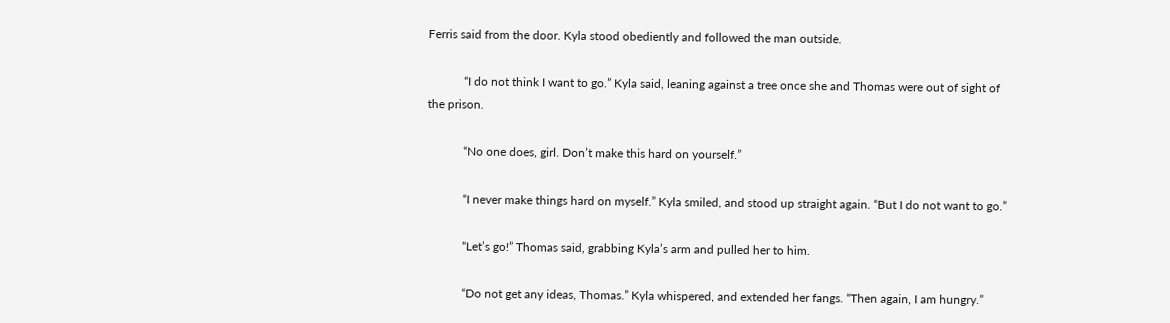Ferris said from the door. Kyla stood obediently and followed the man outside.

            “I do not think I want to go.” Kyla said, leaning against a tree once she and Thomas were out of sight of the prison.

            “No one does, girl. Don’t make this hard on yourself.”

            “I never make things hard on myself.” Kyla smiled, and stood up straight again. “But I do not want to go.”

            “Let’s go!” Thomas said, grabbing Kyla’s arm and pulled her to him.

            “Do not get any ideas, Thomas.” Kyla whispered, and extended her fangs. “Then again, I am hungry.”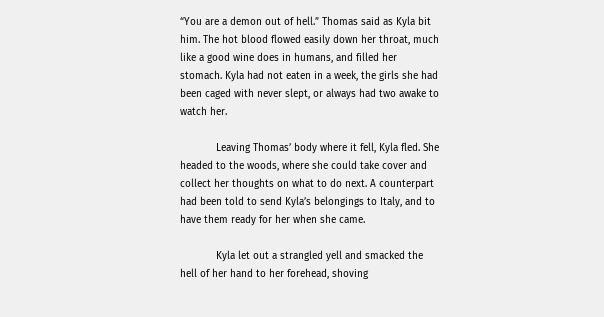“You are a demon out of hell.” Thomas said as Kyla bit him. The hot blood flowed easily down her throat, much like a good wine does in humans, and filled her stomach. Kyla had not eaten in a week, the girls she had been caged with never slept, or always had two awake to watch her.

            Leaving Thomas’ body where it fell, Kyla fled. She headed to the woods, where she could take cover and collect her thoughts on what to do next. A counterpart had been told to send Kyla’s belongings to Italy, and to have them ready for her when she came.

            Kyla let out a strangled yell and smacked the hell of her hand to her forehead, shoving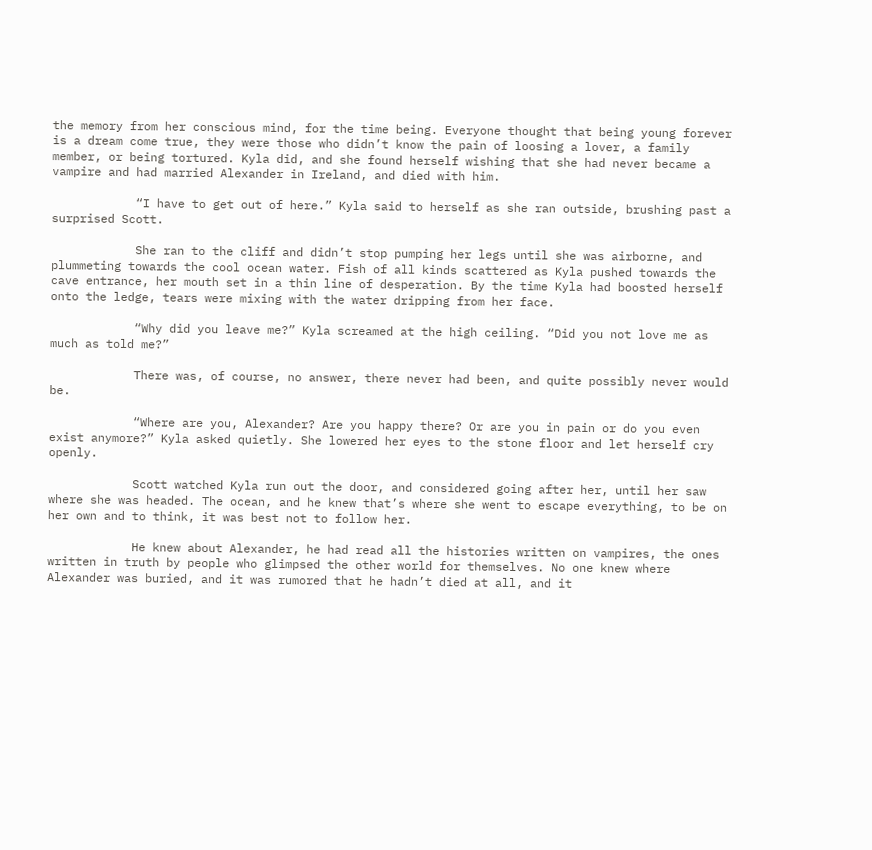the memory from her conscious mind, for the time being. Everyone thought that being young forever is a dream come true, they were those who didn’t know the pain of loosing a lover, a family member, or being tortured. Kyla did, and she found herself wishing that she had never became a vampire and had married Alexander in Ireland, and died with him.

            “I have to get out of here.” Kyla said to herself as she ran outside, brushing past a surprised Scott.

            She ran to the cliff and didn’t stop pumping her legs until she was airborne, and plummeting towards the cool ocean water. Fish of all kinds scattered as Kyla pushed towards the cave entrance, her mouth set in a thin line of desperation. By the time Kyla had boosted herself onto the ledge, tears were mixing with the water dripping from her face.

            “Why did you leave me?” Kyla screamed at the high ceiling. “Did you not love me as much as told me?”

            There was, of course, no answer, there never had been, and quite possibly never would be.

            “Where are you, Alexander? Are you happy there? Or are you in pain or do you even exist anymore?” Kyla asked quietly. She lowered her eyes to the stone floor and let herself cry openly.

            Scott watched Kyla run out the door, and considered going after her, until her saw where she was headed. The ocean, and he knew that’s where she went to escape everything, to be on her own and to think, it was best not to follow her.

            He knew about Alexander, he had read all the histories written on vampires, the ones written in truth by people who glimpsed the other world for themselves. No one knew where Alexander was buried, and it was rumored that he hadn’t died at all, and it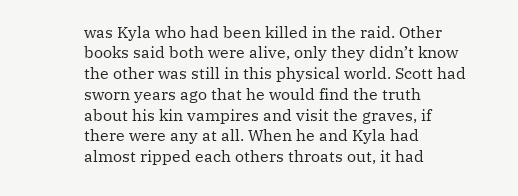was Kyla who had been killed in the raid. Other books said both were alive, only they didn’t know the other was still in this physical world. Scott had sworn years ago that he would find the truth about his kin vampires and visit the graves, if there were any at all. When he and Kyla had almost ripped each others throats out, it had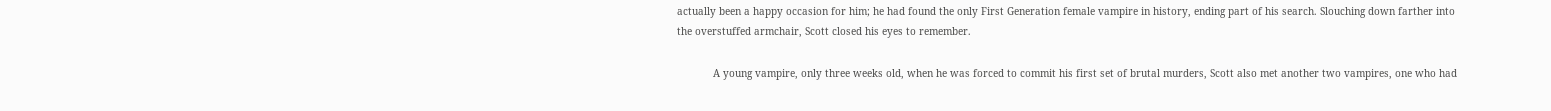actually been a happy occasion for him; he had found the only First Generation female vampire in history, ending part of his search. Slouching down farther into the overstuffed armchair, Scott closed his eyes to remember.

            A young vampire, only three weeks old, when he was forced to commit his first set of brutal murders, Scott also met another two vampires, one who had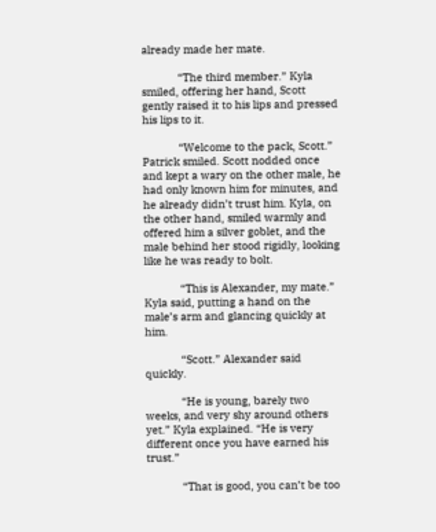already made her mate.

            “The third member.” Kyla smiled, offering her hand, Scott gently raised it to his lips and pressed his lips to it.

            “Welcome to the pack, Scott.” Patrick smiled. Scott nodded once and kept a wary on the other male, he had only known him for minutes, and he already didn’t trust him. Kyla, on the other hand, smiled warmly and offered him a silver goblet, and the male behind her stood rigidly, looking like he was ready to bolt.

            “This is Alexander, my mate.” Kyla said, putting a hand on the male’s arm and glancing quickly at him.

            “Scott.” Alexander said quickly.

            “He is young, barely two weeks, and very shy around others yet.” Kyla explained. “He is very different once you have earned his trust.”

            “That is good, you can’t be too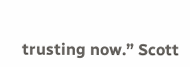trusting now.” Scott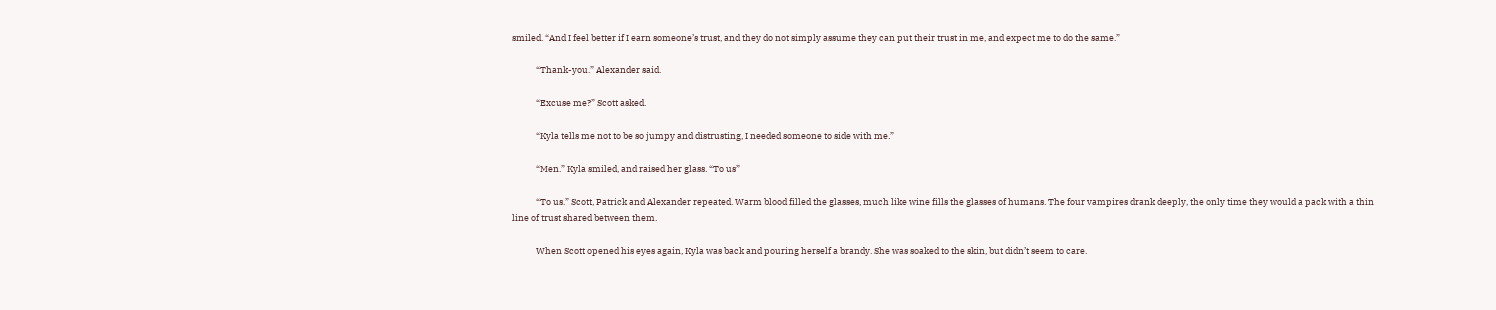smiled. “And I feel better if I earn someone’s trust, and they do not simply assume they can put their trust in me, and expect me to do the same.”

            “Thank-you.” Alexander said.

            “Excuse me?” Scott asked.

            “Kyla tells me not to be so jumpy and distrusting, I needed someone to side with me.”

            “Men.” Kyla smiled, and raised her glass. “To us”

            “To us.” Scott, Patrick and Alexander repeated. Warm blood filled the glasses, much like wine fills the glasses of humans. The four vampires drank deeply, the only time they would a pack with a thin line of trust shared between them.

            When Scott opened his eyes again, Kyla was back and pouring herself a brandy. She was soaked to the skin, but didn’t seem to care.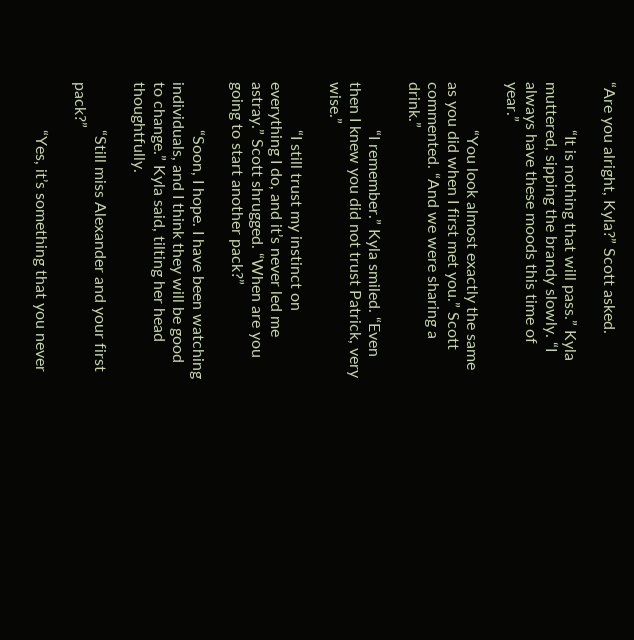“Are you alright, Kyla?” Scott asked.

            “It is nothing that will pass.” Kyla muttered, sipping the brandy slowly. “I always have these moods this time of year.”

            “You look almost exactly the same as you did when I first met you.” Scott commented. “And we were sharing a drink.”

            “I remember.” Kyla smiled. “Even then I knew you did not trust Patrick, very wise.”

            “I still trust my instinct on everything I do, and it’s never led me astray.” Scott shrugged. “When are you going to start another pack?”

            “Soon, I hope. I have been watching individuals, and I think they will be good to change.” Kyla said, tilting her head thoughtfully.

            “Still miss Alexander and your first pack?”

            “Yes, it’s something that you never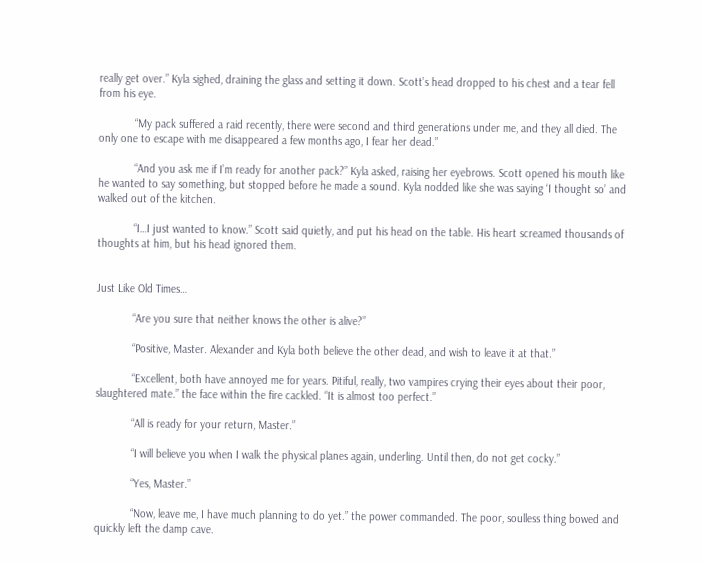really get over.” Kyla sighed, draining the glass and setting it down. Scott’s head dropped to his chest and a tear fell from his eye.

            “My pack suffered a raid recently, there were second and third generations under me, and they all died. The only one to escape with me disappeared a few months ago, I fear her dead.”

            “And you ask me if I’m ready for another pack?” Kyla asked, raising her eyebrows. Scott opened his mouth like he wanted to say something, but stopped before he made a sound. Kyla nodded like she was saying ‘I thought so’ and walked out of the kitchen.

            “I…I just wanted to know.” Scott said quietly, and put his head on the table. His heart screamed thousands of thoughts at him, but his head ignored them.


Just Like Old Times…

            “Are you sure that neither knows the other is alive?”

            “Positive, Master. Alexander and Kyla both believe the other dead, and wish to leave it at that.”

            “Excellent, both have annoyed me for years. Pitiful, really, two vampires crying their eyes about their poor, slaughtered mate.” the face within the fire cackled. “It is almost too perfect.”

            “All is ready for your return, Master.”

            “I will believe you when I walk the physical planes again, underling. Until then, do not get cocky.”

            “Yes, Master.”

            “Now, leave me, I have much planning to do yet.” the power commanded. The poor, soulless thing bowed and quickly left the damp cave.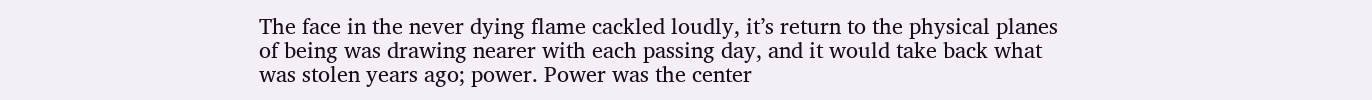The face in the never dying flame cackled loudly, it’s return to the physical planes of being was drawing nearer with each passing day, and it would take back what was stolen years ago; power. Power was the center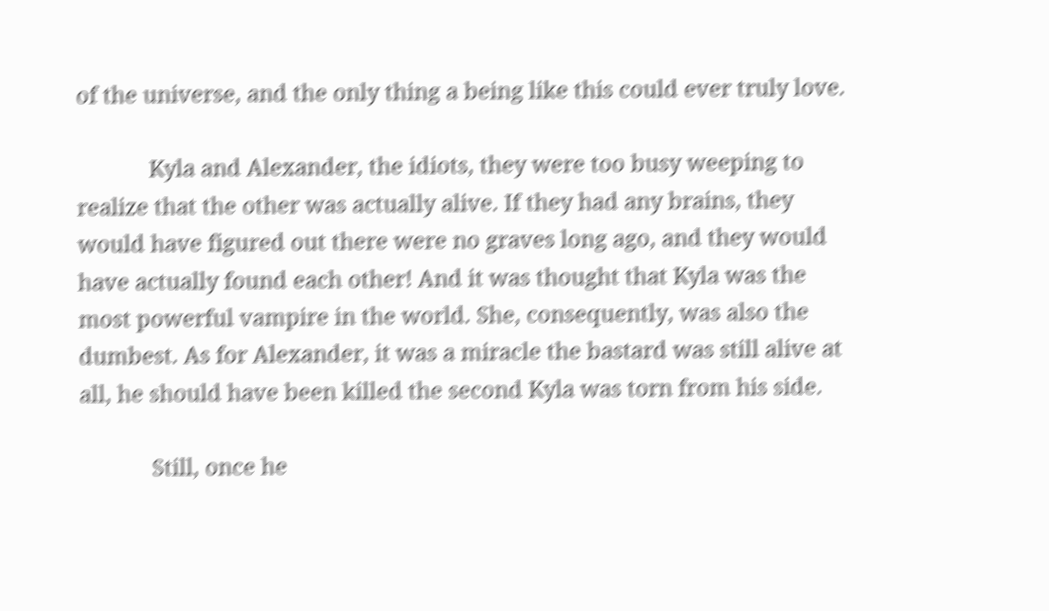of the universe, and the only thing a being like this could ever truly love.

            Kyla and Alexander, the idiots, they were too busy weeping to realize that the other was actually alive. If they had any brains, they would have figured out there were no graves long ago, and they would have actually found each other! And it was thought that Kyla was the most powerful vampire in the world. She, consequently, was also the dumbest. As for Alexander, it was a miracle the bastard was still alive at all, he should have been killed the second Kyla was torn from his side.

            Still, once he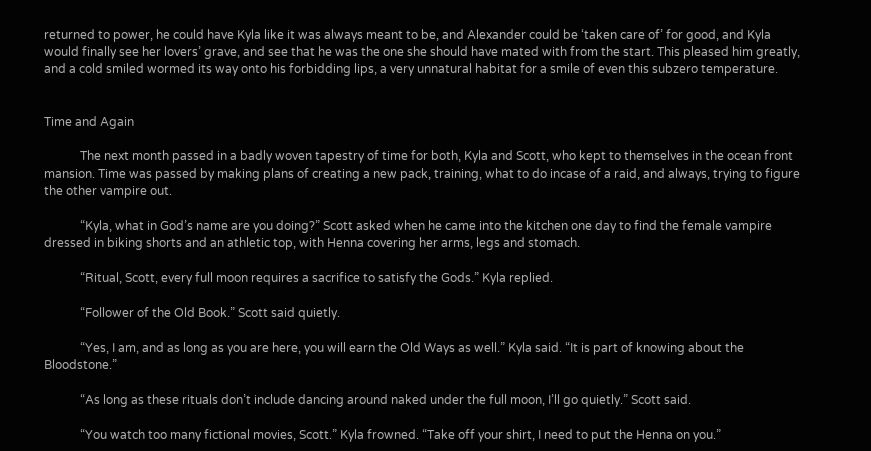returned to power, he could have Kyla like it was always meant to be, and Alexander could be ‘taken care of’ for good, and Kyla would finally see her lovers’ grave, and see that he was the one she should have mated with from the start. This pleased him greatly, and a cold smiled wormed its way onto his forbidding lips, a very unnatural habitat for a smile of even this subzero temperature.


Time and Again

            The next month passed in a badly woven tapestry of time for both, Kyla and Scott, who kept to themselves in the ocean front mansion. Time was passed by making plans of creating a new pack, training, what to do incase of a raid, and always, trying to figure the other vampire out.

            “Kyla, what in God’s name are you doing?” Scott asked when he came into the kitchen one day to find the female vampire dressed in biking shorts and an athletic top, with Henna covering her arms, legs and stomach.

            “Ritual, Scott, every full moon requires a sacrifice to satisfy the Gods.” Kyla replied.

            “Follower of the Old Book.” Scott said quietly.

            “Yes, I am, and as long as you are here, you will earn the Old Ways as well.” Kyla said. “It is part of knowing about the Bloodstone.”

            “As long as these rituals don’t include dancing around naked under the full moon, I’ll go quietly.” Scott said.

            “You watch too many fictional movies, Scott.” Kyla frowned. “Take off your shirt, I need to put the Henna on you.”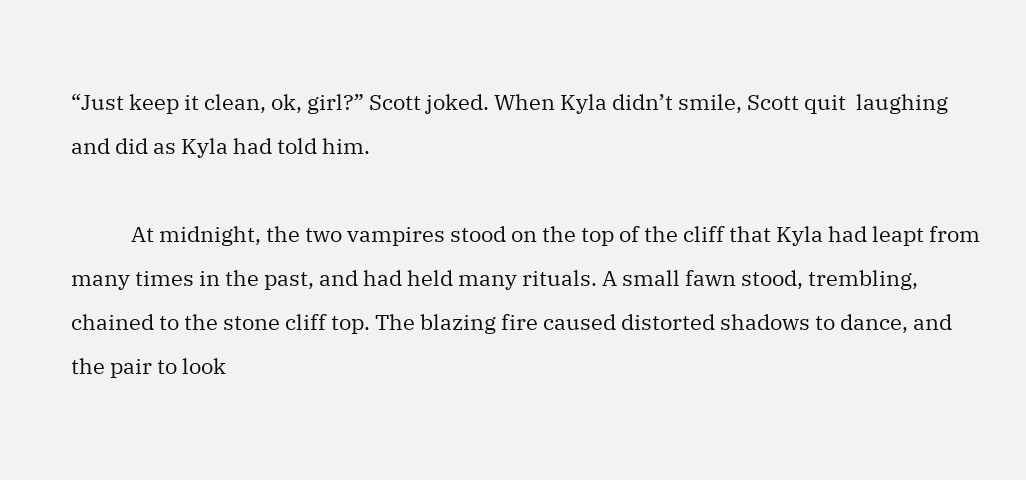“Just keep it clean, ok, girl?” Scott joked. When Kyla didn’t smile, Scott quit  laughing and did as Kyla had told him.

            At midnight, the two vampires stood on the top of the cliff that Kyla had leapt from many times in the past, and had held many rituals. A small fawn stood, trembling, chained to the stone cliff top. The blazing fire caused distorted shadows to dance, and the pair to look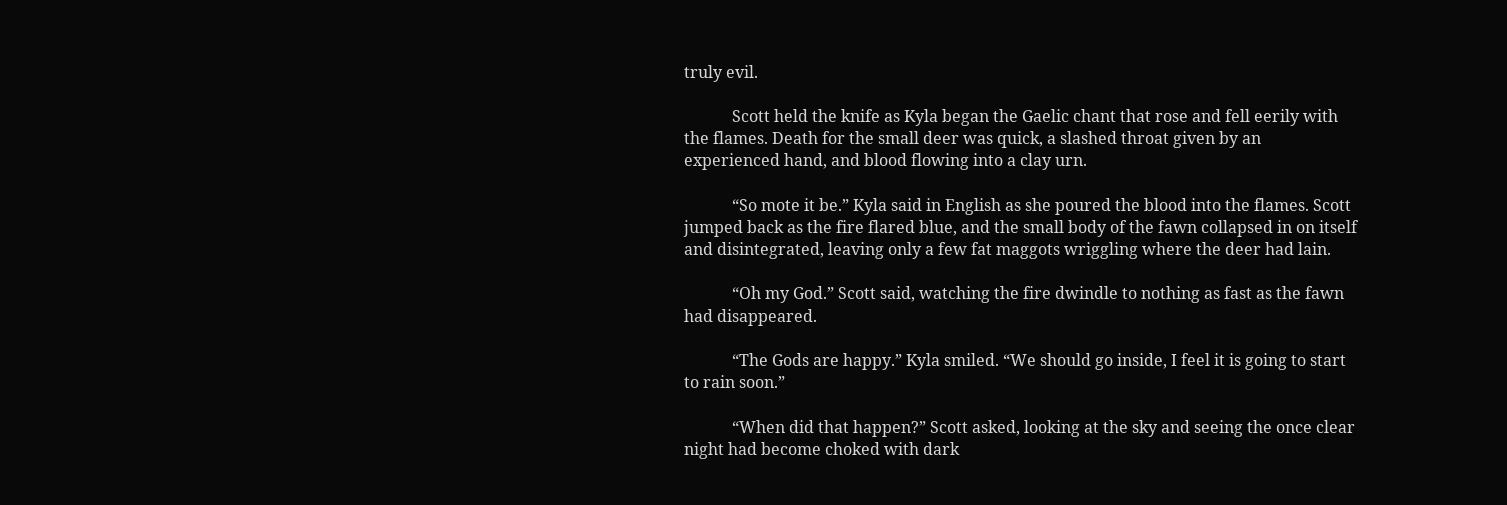truly evil.

            Scott held the knife as Kyla began the Gaelic chant that rose and fell eerily with the flames. Death for the small deer was quick, a slashed throat given by an experienced hand, and blood flowing into a clay urn.

            “So mote it be.” Kyla said in English as she poured the blood into the flames. Scott jumped back as the fire flared blue, and the small body of the fawn collapsed in on itself and disintegrated, leaving only a few fat maggots wriggling where the deer had lain.

            “Oh my God.” Scott said, watching the fire dwindle to nothing as fast as the fawn had disappeared.

            “The Gods are happy.” Kyla smiled. “We should go inside, I feel it is going to start to rain soon.”

            “When did that happen?” Scott asked, looking at the sky and seeing the once clear night had become choked with dark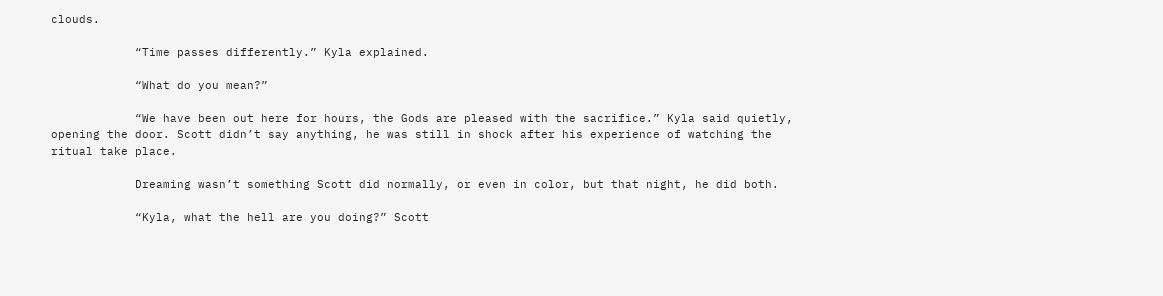clouds.

            “Time passes differently.” Kyla explained.

            “What do you mean?”

            “We have been out here for hours, the Gods are pleased with the sacrifice.” Kyla said quietly, opening the door. Scott didn’t say anything, he was still in shock after his experience of watching the ritual take place.

            Dreaming wasn’t something Scott did normally, or even in color, but that night, he did both.

            “Kyla, what the hell are you doing?” Scott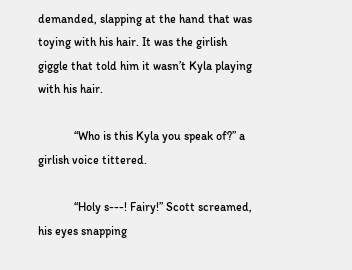demanded, slapping at the hand that was toying with his hair. It was the girlish giggle that told him it wasn’t Kyla playing with his hair.

            “Who is this Kyla you speak of?” a girlish voice tittered.

            “Holy s---! Fairy!” Scott screamed, his eyes snapping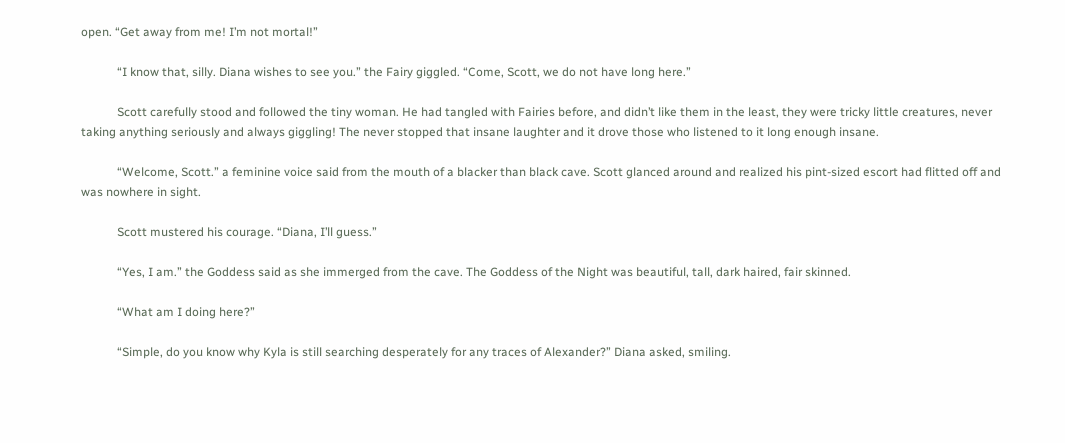open. “Get away from me! I’m not mortal!”

            “I know that, silly. Diana wishes to see you.” the Fairy giggled. “Come, Scott, we do not have long here.”

            Scott carefully stood and followed the tiny woman. He had tangled with Fairies before, and didn’t like them in the least, they were tricky little creatures, never taking anything seriously and always giggling! The never stopped that insane laughter and it drove those who listened to it long enough insane.

            “Welcome, Scott.” a feminine voice said from the mouth of a blacker than black cave. Scott glanced around and realized his pint-sized escort had flitted off and was nowhere in sight.

            Scott mustered his courage. “Diana, I’ll guess.”

            “Yes, I am.” the Goddess said as she immerged from the cave. The Goddess of the Night was beautiful, tall, dark haired, fair skinned.

            “What am I doing here?”

            “Simple, do you know why Kyla is still searching desperately for any traces of Alexander?” Diana asked, smiling.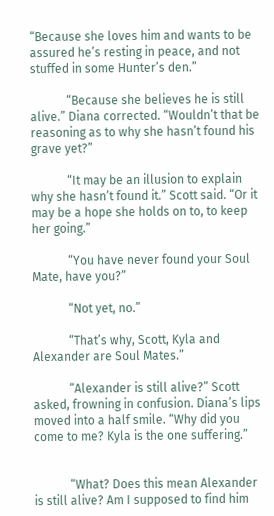“Because she loves him and wants to be assured he’s resting in peace, and not stuffed in some Hunter’s den.”

            “Because she believes he is still alive.” Diana corrected. “Wouldn’t that be reasoning as to why she hasn’t found his grave yet?”

            “It may be an illusion to explain why she hasn’t found it.” Scott said. “Or it may be a hope she holds on to, to keep her going.”

            “You have never found your Soul Mate, have you?”

            “Not yet, no.”

            “That’s why, Scott, Kyla and Alexander are Soul Mates.”

            “Alexander is still alive?” Scott asked, frowning in confusion. Diana’s lips moved into a half smile. “Why did you come to me? Kyla is the one suffering.”


            “What? Does this mean Alexander is still alive? Am I supposed to find him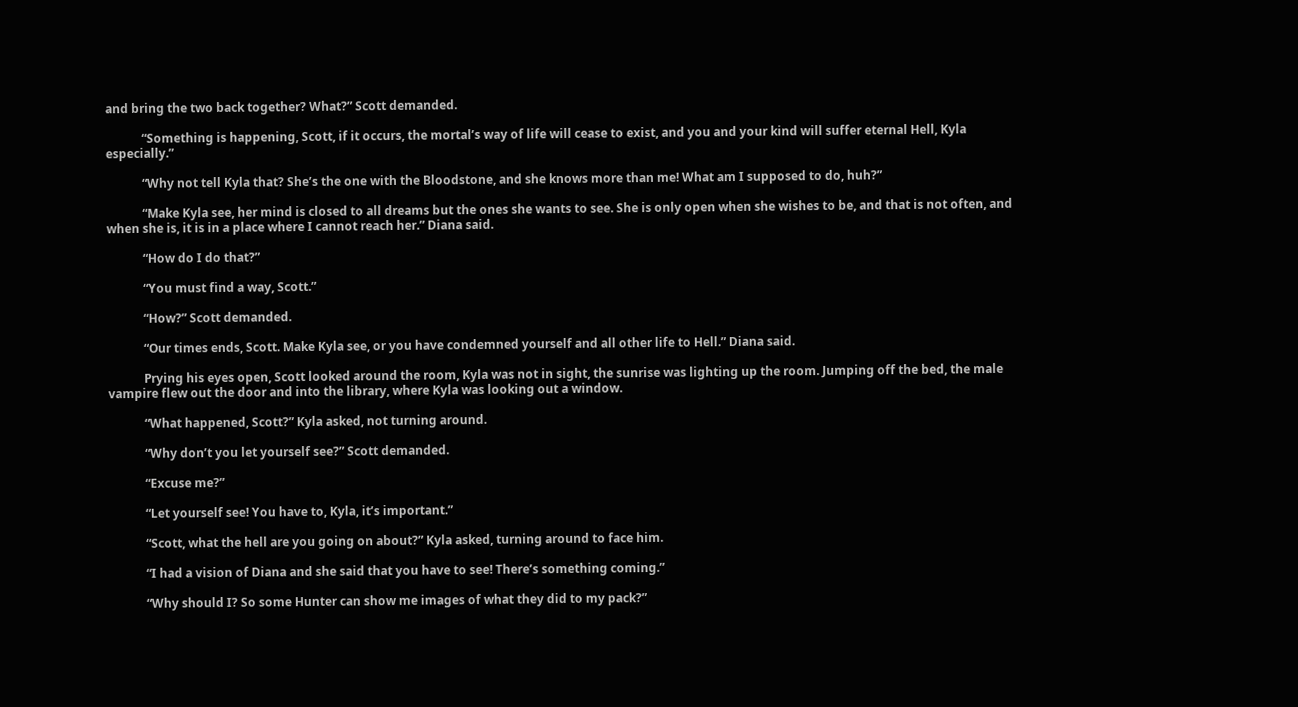and bring the two back together? What?” Scott demanded.

            “Something is happening, Scott, if it occurs, the mortal’s way of life will cease to exist, and you and your kind will suffer eternal Hell, Kyla especially.”

            “Why not tell Kyla that? She’s the one with the Bloodstone, and she knows more than me! What am I supposed to do, huh?”

            “Make Kyla see, her mind is closed to all dreams but the ones she wants to see. She is only open when she wishes to be, and that is not often, and when she is, it is in a place where I cannot reach her.” Diana said.

            “How do I do that?”

            “You must find a way, Scott.”

            “How?” Scott demanded.

            “Our times ends, Scott. Make Kyla see, or you have condemned yourself and all other life to Hell.” Diana said.

            Prying his eyes open, Scott looked around the room, Kyla was not in sight, the sunrise was lighting up the room. Jumping off the bed, the male vampire flew out the door and into the library, where Kyla was looking out a window.

            “What happened, Scott?” Kyla asked, not turning around.

            “Why don’t you let yourself see?” Scott demanded.

            “Excuse me?”

            “Let yourself see! You have to, Kyla, it’s important.”

            “Scott, what the hell are you going on about?” Kyla asked, turning around to face him.

            “I had a vision of Diana and she said that you have to see! There’s something coming.”

            “Why should I? So some Hunter can show me images of what they did to my pack?”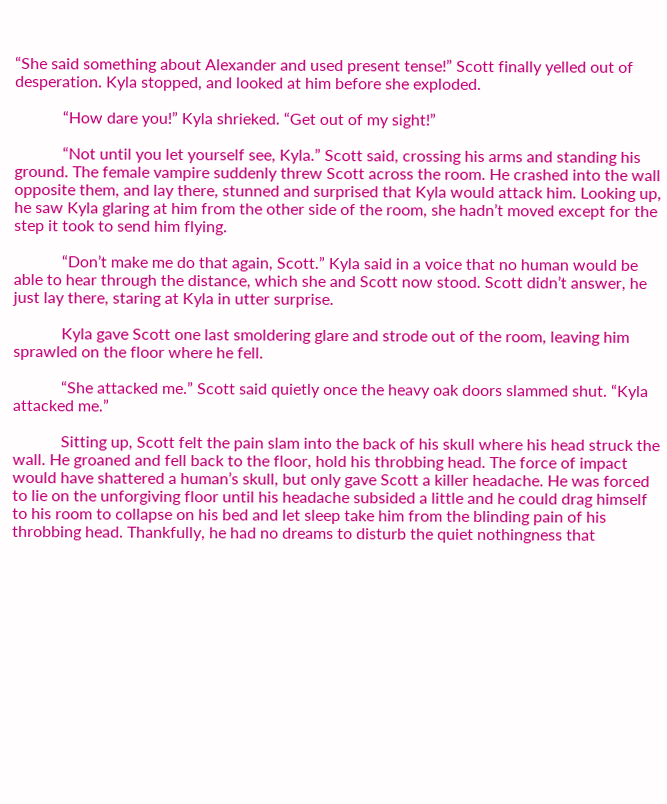“She said something about Alexander and used present tense!” Scott finally yelled out of desperation. Kyla stopped, and looked at him before she exploded.

            “How dare you!” Kyla shrieked. “Get out of my sight!”

            “Not until you let yourself see, Kyla.” Scott said, crossing his arms and standing his ground. The female vampire suddenly threw Scott across the room. He crashed into the wall opposite them, and lay there, stunned and surprised that Kyla would attack him. Looking up, he saw Kyla glaring at him from the other side of the room, she hadn’t moved except for the step it took to send him flying.

            “Don’t make me do that again, Scott.” Kyla said in a voice that no human would be able to hear through the distance, which she and Scott now stood. Scott didn’t answer, he just lay there, staring at Kyla in utter surprise.

            Kyla gave Scott one last smoldering glare and strode out of the room, leaving him sprawled on the floor where he fell.

            “She attacked me.” Scott said quietly once the heavy oak doors slammed shut. “Kyla attacked me.”

            Sitting up, Scott felt the pain slam into the back of his skull where his head struck the wall. He groaned and fell back to the floor, hold his throbbing head. The force of impact would have shattered a human’s skull, but only gave Scott a killer headache. He was forced to lie on the unforgiving floor until his headache subsided a little and he could drag himself to his room to collapse on his bed and let sleep take him from the blinding pain of his throbbing head. Thankfully, he had no dreams to disturb the quiet nothingness that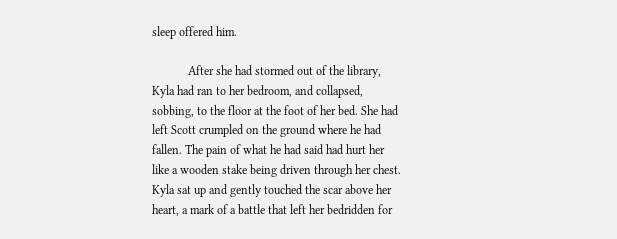sleep offered him.

            After she had stormed out of the library, Kyla had ran to her bedroom, and collapsed, sobbing, to the floor at the foot of her bed. She had left Scott crumpled on the ground where he had fallen. The pain of what he had said had hurt her like a wooden stake being driven through her chest. Kyla sat up and gently touched the scar above her heart, a mark of a battle that left her bedridden for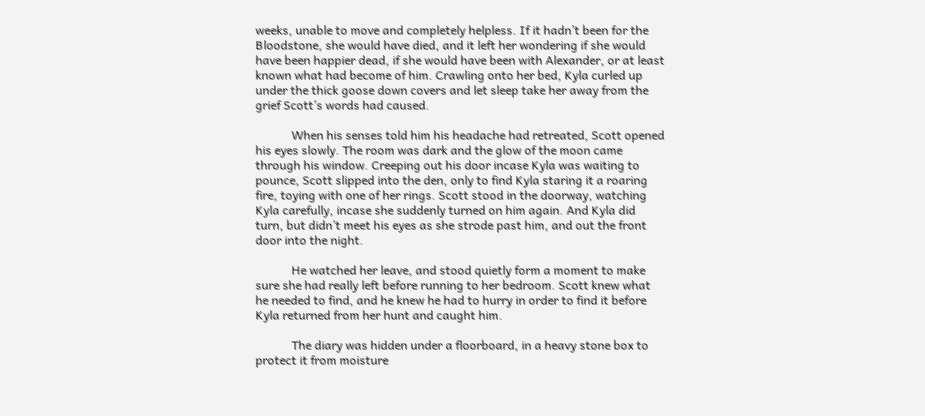weeks, unable to move and completely helpless. If it hadn’t been for the Bloodstone, she would have died, and it left her wondering if she would have been happier dead, if she would have been with Alexander, or at least known what had become of him. Crawling onto her bed, Kyla curled up under the thick goose down covers and let sleep take her away from the grief Scott’s words had caused.

            When his senses told him his headache had retreated, Scott opened his eyes slowly. The room was dark and the glow of the moon came through his window. Creeping out his door incase Kyla was waiting to pounce, Scott slipped into the den, only to find Kyla staring it a roaring fire, toying with one of her rings. Scott stood in the doorway, watching Kyla carefully, incase she suddenly turned on him again. And Kyla did turn, but didn’t meet his eyes as she strode past him, and out the front door into the night.

            He watched her leave, and stood quietly form a moment to make sure she had really left before running to her bedroom. Scott knew what he needed to find, and he knew he had to hurry in order to find it before Kyla returned from her hunt and caught him.

            The diary was hidden under a floorboard, in a heavy stone box to protect it from moisture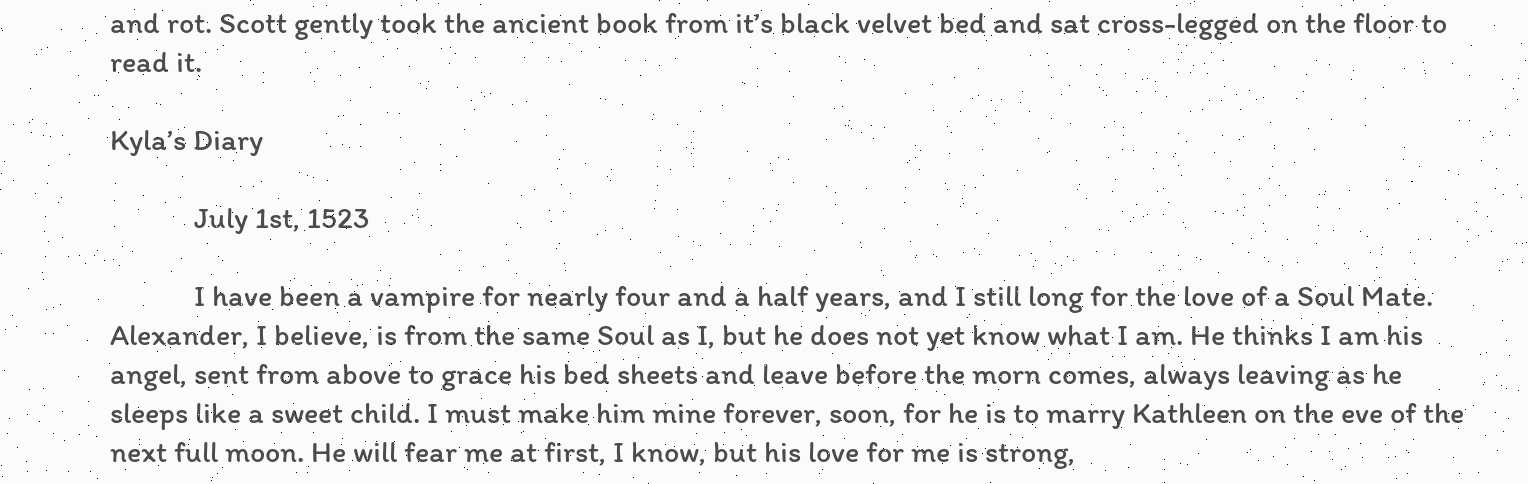and rot. Scott gently took the ancient book from it’s black velvet bed and sat cross-legged on the floor to read it.

Kyla’s Diary

            July 1st, 1523

            I have been a vampire for nearly four and a half years, and I still long for the love of a Soul Mate. Alexander, I believe, is from the same Soul as I, but he does not yet know what I am. He thinks I am his angel, sent from above to grace his bed sheets and leave before the morn comes, always leaving as he sleeps like a sweet child. I must make him mine forever, soon, for he is to marry Kathleen on the eve of the next full moon. He will fear me at first, I know, but his love for me is strong,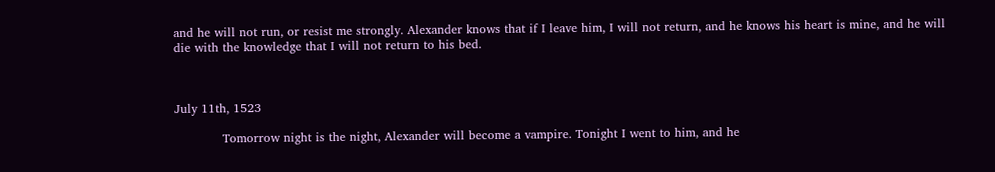and he will not run, or resist me strongly. Alexander knows that if I leave him, I will not return, and he knows his heart is mine, and he will die with the knowledge that I will not return to his bed.



July 11th, 1523

            Tomorrow night is the night, Alexander will become a vampire. Tonight I went to him, and he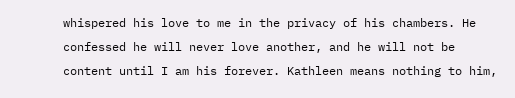whispered his love to me in the privacy of his chambers. He confessed he will never love another, and he will not be content until I am his forever. Kathleen means nothing to him,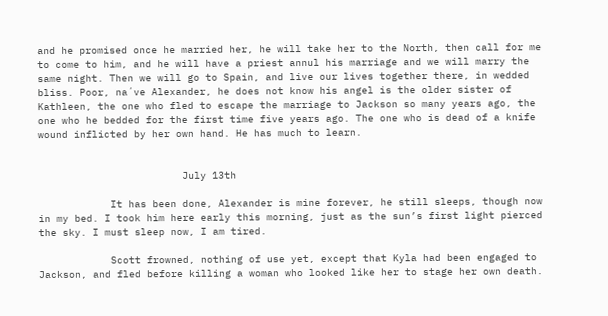and he promised once he married her, he will take her to the North, then call for me to come to him, and he will have a priest annul his marriage and we will marry the same night. Then we will go to Spain, and live our lives together there, in wedded bliss. Poor, na´ve Alexander, he does not know his angel is the older sister of Kathleen, the one who fled to escape the marriage to Jackson so many years ago, the one who he bedded for the first time five years ago. The one who is dead of a knife wound inflicted by her own hand. He has much to learn.


                        July 13th

            It has been done, Alexander is mine forever, he still sleeps, though now in my bed. I took him here early this morning, just as the sun’s first light pierced the sky. I must sleep now, I am tired.

            Scott frowned, nothing of use yet, except that Kyla had been engaged to Jackson, and fled before killing a woman who looked like her to stage her own death.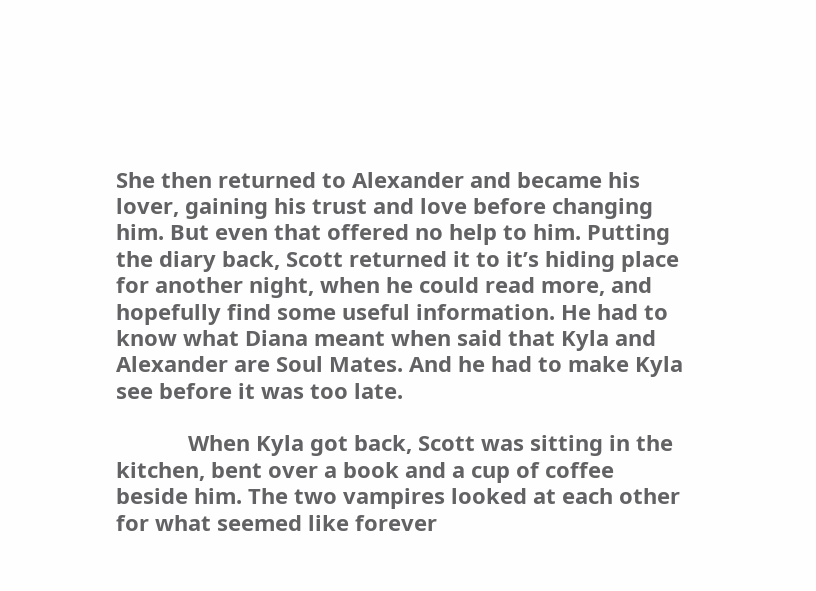She then returned to Alexander and became his lover, gaining his trust and love before changing him. But even that offered no help to him. Putting the diary back, Scott returned it to it’s hiding place for another night, when he could read more, and hopefully find some useful information. He had to know what Diana meant when said that Kyla and Alexander are Soul Mates. And he had to make Kyla see before it was too late.

            When Kyla got back, Scott was sitting in the kitchen, bent over a book and a cup of coffee beside him. The two vampires looked at each other for what seemed like forever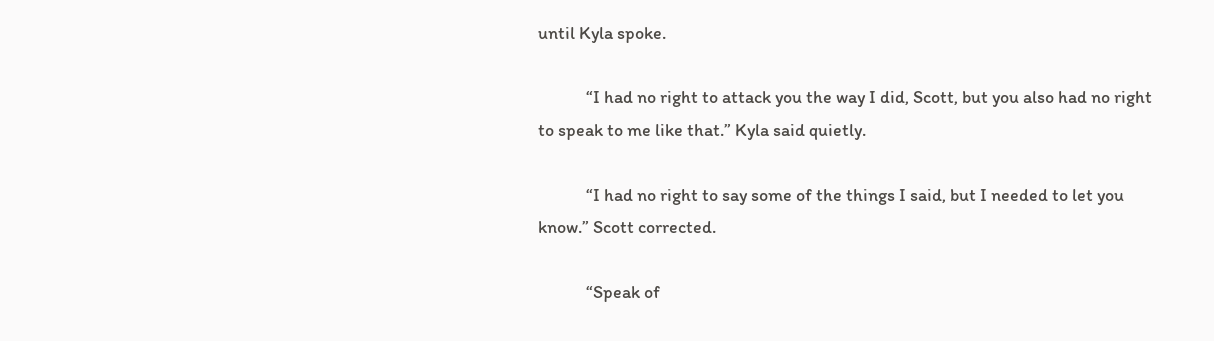until Kyla spoke.

            “I had no right to attack you the way I did, Scott, but you also had no right to speak to me like that.” Kyla said quietly.

            “I had no right to say some of the things I said, but I needed to let you know.” Scott corrected.

            “Speak of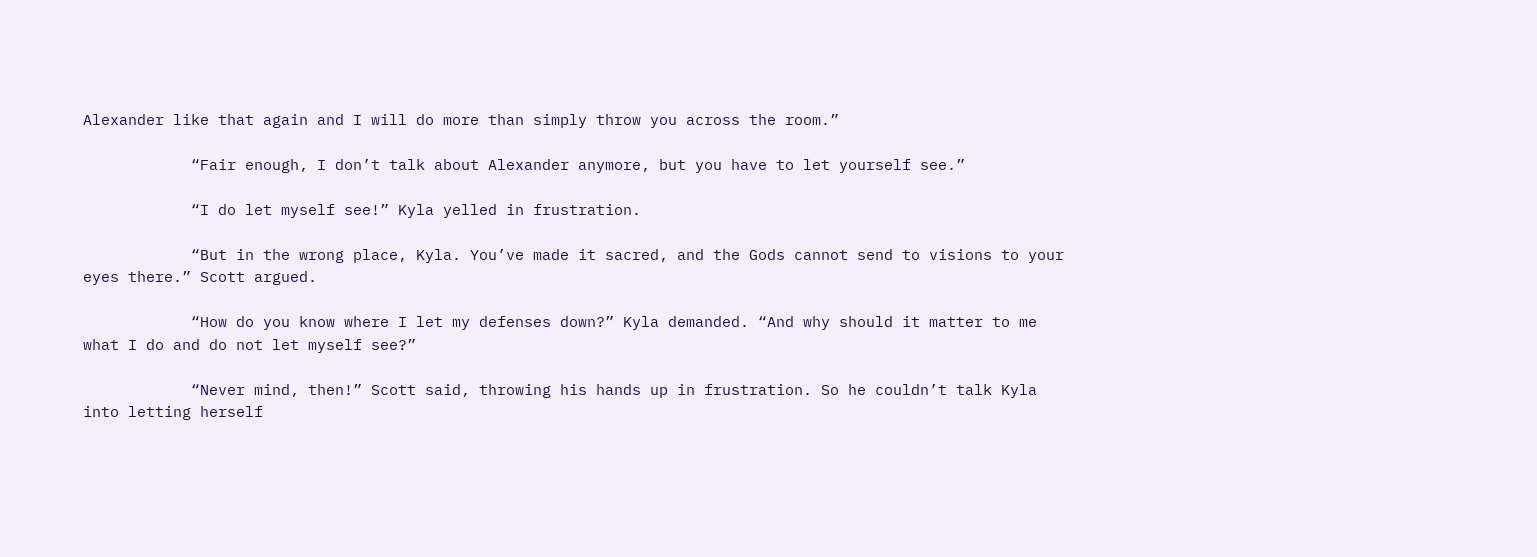Alexander like that again and I will do more than simply throw you across the room.”

            “Fair enough, I don’t talk about Alexander anymore, but you have to let yourself see.”

            “I do let myself see!” Kyla yelled in frustration.

            “But in the wrong place, Kyla. You’ve made it sacred, and the Gods cannot send to visions to your eyes there.” Scott argued.

            “How do you know where I let my defenses down?” Kyla demanded. “And why should it matter to me what I do and do not let myself see?”

            “Never mind, then!” Scott said, throwing his hands up in frustration. So he couldn’t talk Kyla into letting herself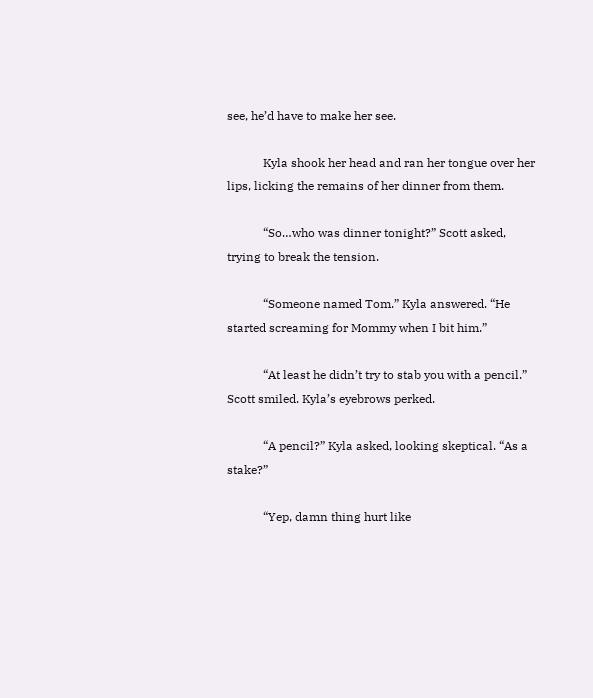see, he’d have to make her see.

            Kyla shook her head and ran her tongue over her lips, licking the remains of her dinner from them.

            “So…who was dinner tonight?” Scott asked, trying to break the tension.

            “Someone named Tom.” Kyla answered. “He started screaming for Mommy when I bit him.”

            “At least he didn’t try to stab you with a pencil.” Scott smiled. Kyla’s eyebrows perked.

            “A pencil?” Kyla asked, looking skeptical. “As a stake?”

            “Yep, damn thing hurt like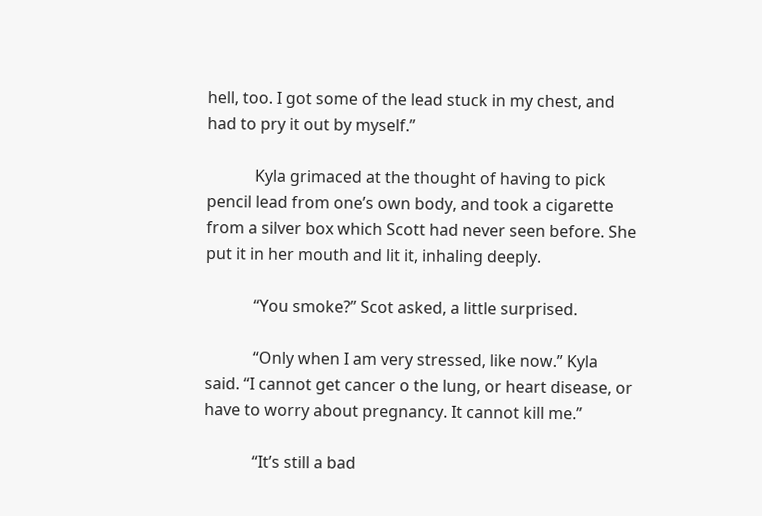hell, too. I got some of the lead stuck in my chest, and had to pry it out by myself.”

            Kyla grimaced at the thought of having to pick pencil lead from one’s own body, and took a cigarette from a silver box which Scott had never seen before. She put it in her mouth and lit it, inhaling deeply.

            “You smoke?” Scot asked, a little surprised.

            “Only when I am very stressed, like now.” Kyla said. “I cannot get cancer o the lung, or heart disease, or have to worry about pregnancy. It cannot kill me.”

            “It’s still a bad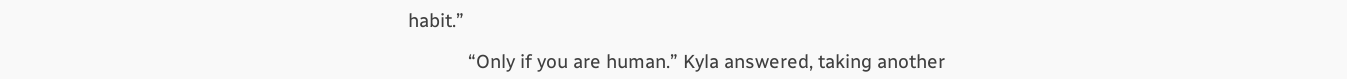habit.”

            “Only if you are human.” Kyla answered, taking another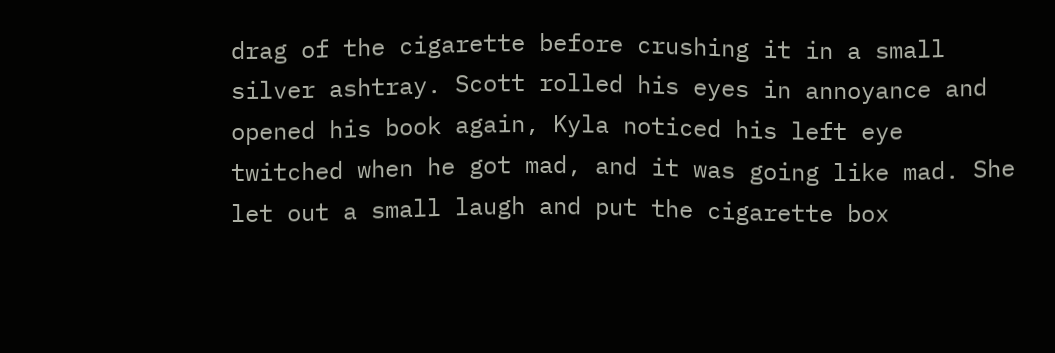drag of the cigarette before crushing it in a small silver ashtray. Scott rolled his eyes in annoyance and opened his book again, Kyla noticed his left eye twitched when he got mad, and it was going like mad. She let out a small laugh and put the cigarette box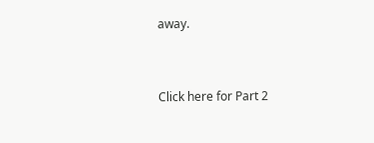away.


Click here for Part 2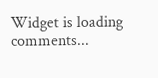Widget is loading comments...